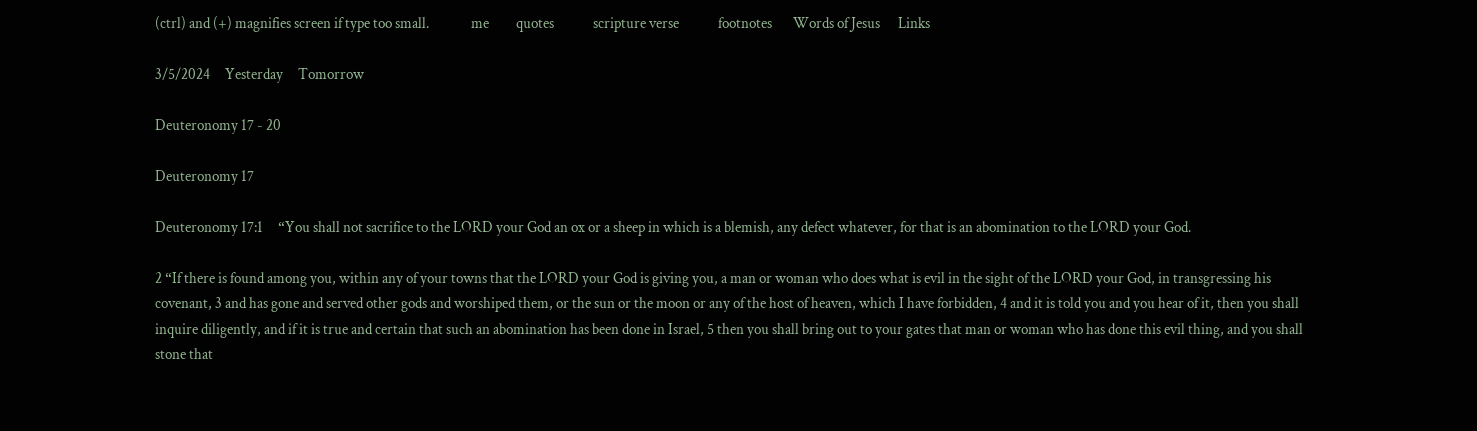(ctrl) and (+) magnifies screen if type too small.              me         quotes             scripture verse             footnotes       Words of Jesus      Links

3/5/2024     Yesterday     Tomorrow

Deuteronomy 17 - 20

Deuteronomy 17

Deuteronomy 17:1     “You shall not sacrifice to the LORD your God an ox or a sheep in which is a blemish, any defect whatever, for that is an abomination to the LORD your God.

2 “If there is found among you, within any of your towns that the LORD your God is giving you, a man or woman who does what is evil in the sight of the LORD your God, in transgressing his covenant, 3 and has gone and served other gods and worshiped them, or the sun or the moon or any of the host of heaven, which I have forbidden, 4 and it is told you and you hear of it, then you shall inquire diligently, and if it is true and certain that such an abomination has been done in Israel, 5 then you shall bring out to your gates that man or woman who has done this evil thing, and you shall stone that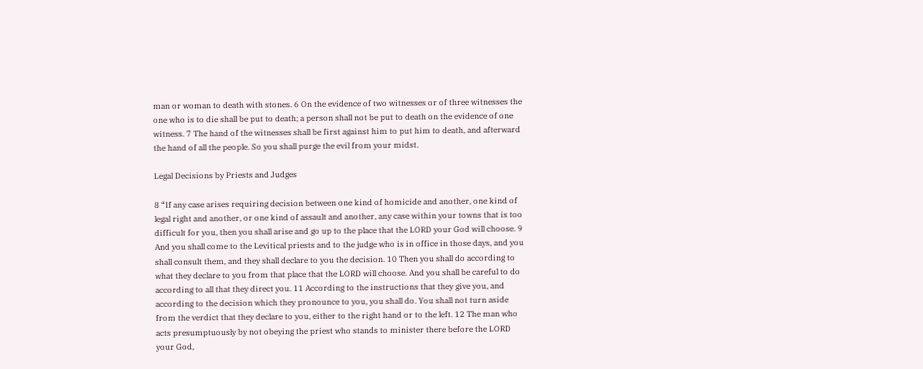man or woman to death with stones. 6 On the evidence of two witnesses or of three witnesses the one who is to die shall be put to death; a person shall not be put to death on the evidence of one witness. 7 The hand of the witnesses shall be first against him to put him to death, and afterward the hand of all the people. So you shall purge the evil from your midst.

Legal Decisions by Priests and Judges

8 “If any case arises requiring decision between one kind of homicide and another, one kind of legal right and another, or one kind of assault and another, any case within your towns that is too difficult for you, then you shall arise and go up to the place that the LORD your God will choose. 9 And you shall come to the Levitical priests and to the judge who is in office in those days, and you shall consult them, and they shall declare to you the decision. 10 Then you shall do according to what they declare to you from that place that the LORD will choose. And you shall be careful to do according to all that they direct you. 11 According to the instructions that they give you, and according to the decision which they pronounce to you, you shall do. You shall not turn aside from the verdict that they declare to you, either to the right hand or to the left. 12 The man who acts presumptuously by not obeying the priest who stands to minister there before the LORD your God,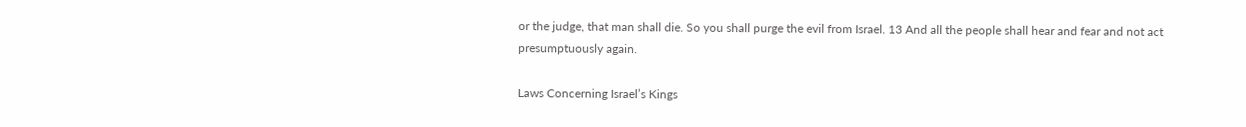or the judge, that man shall die. So you shall purge the evil from Israel. 13 And all the people shall hear and fear and not act presumptuously again.

Laws Concerning Israel’s Kings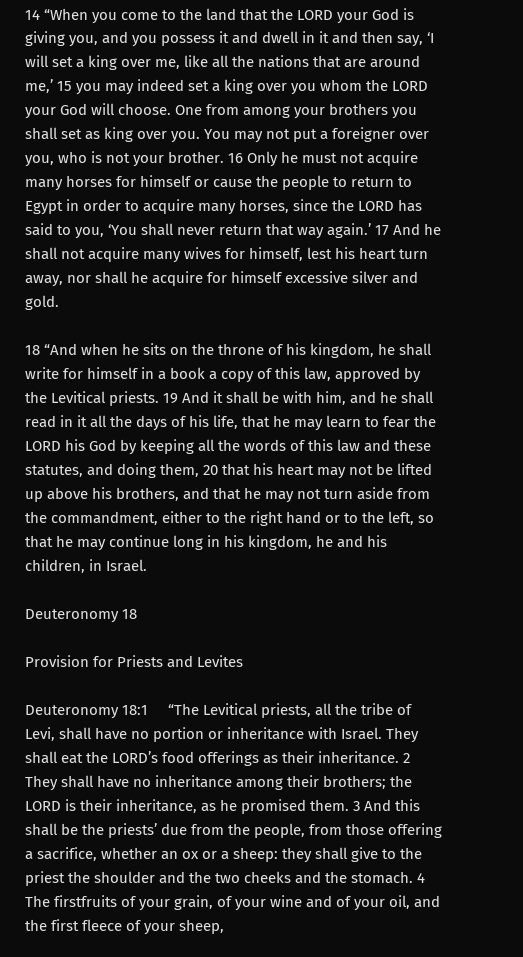14 “When you come to the land that the LORD your God is giving you, and you possess it and dwell in it and then say, ‘I will set a king over me, like all the nations that are around me,’ 15 you may indeed set a king over you whom the LORD your God will choose. One from among your brothers you shall set as king over you. You may not put a foreigner over you, who is not your brother. 16 Only he must not acquire many horses for himself or cause the people to return to Egypt in order to acquire many horses, since the LORD has said to you, ‘You shall never return that way again.’ 17 And he shall not acquire many wives for himself, lest his heart turn away, nor shall he acquire for himself excessive silver and gold.

18 “And when he sits on the throne of his kingdom, he shall write for himself in a book a copy of this law, approved by the Levitical priests. 19 And it shall be with him, and he shall read in it all the days of his life, that he may learn to fear the LORD his God by keeping all the words of this law and these statutes, and doing them, 20 that his heart may not be lifted up above his brothers, and that he may not turn aside from the commandment, either to the right hand or to the left, so that he may continue long in his kingdom, he and his children, in Israel.

Deuteronomy 18

Provision for Priests and Levites

Deuteronomy 18:1     “The Levitical priests, all the tribe of Levi, shall have no portion or inheritance with Israel. They shall eat the LORD’s food offerings as their inheritance. 2 They shall have no inheritance among their brothers; the LORD is their inheritance, as he promised them. 3 And this shall be the priests’ due from the people, from those offering a sacrifice, whether an ox or a sheep: they shall give to the priest the shoulder and the two cheeks and the stomach. 4 The firstfruits of your grain, of your wine and of your oil, and the first fleece of your sheep,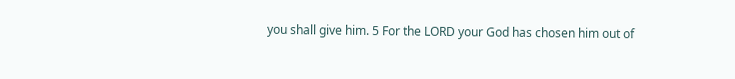you shall give him. 5 For the LORD your God has chosen him out of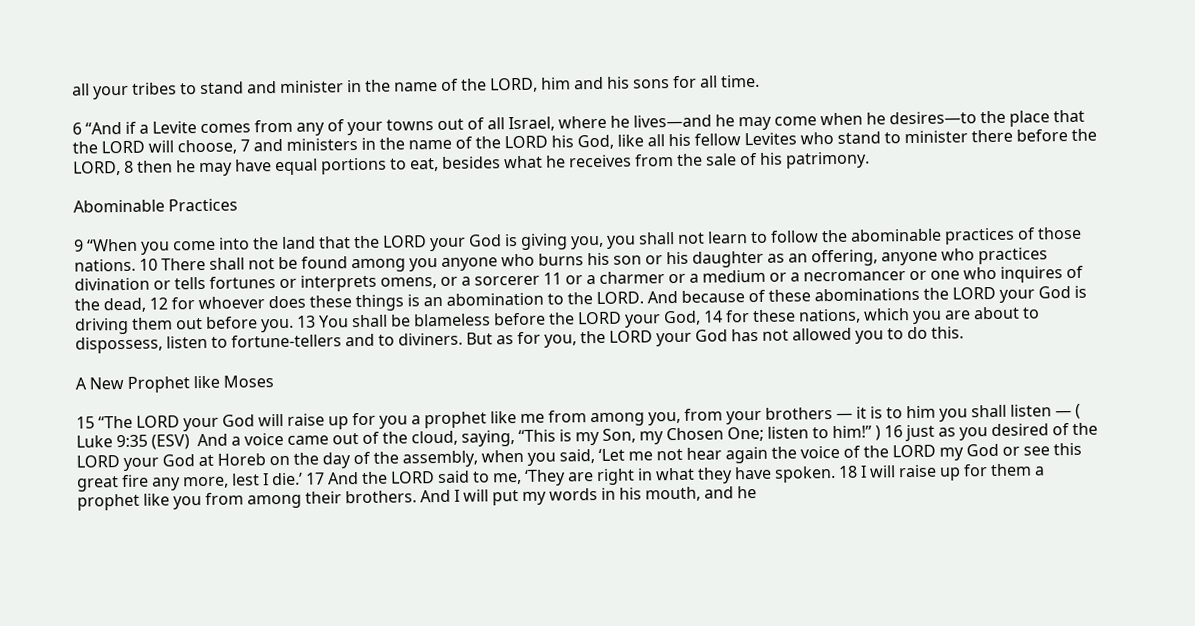all your tribes to stand and minister in the name of the LORD, him and his sons for all time.

6 “And if a Levite comes from any of your towns out of all Israel, where he lives—and he may come when he desires—to the place that the LORD will choose, 7 and ministers in the name of the LORD his God, like all his fellow Levites who stand to minister there before the LORD, 8 then he may have equal portions to eat, besides what he receives from the sale of his patrimony.

Abominable Practices

9 “When you come into the land that the LORD your God is giving you, you shall not learn to follow the abominable practices of those nations. 10 There shall not be found among you anyone who burns his son or his daughter as an offering, anyone who practices divination or tells fortunes or interprets omens, or a sorcerer 11 or a charmer or a medium or a necromancer or one who inquires of the dead, 12 for whoever does these things is an abomination to the LORD. And because of these abominations the LORD your God is driving them out before you. 13 You shall be blameless before the LORD your God, 14 for these nations, which you are about to dispossess, listen to fortune-tellers and to diviners. But as for you, the LORD your God has not allowed you to do this.

A New Prophet like Moses

15 “The LORD your God will raise up for you a prophet like me from among you, from your brothers — it is to him you shall listen — ( Luke 9:35 (ESV)  And a voice came out of the cloud, saying, “This is my Son, my Chosen One; listen to him!” ) 16 just as you desired of the LORD your God at Horeb on the day of the assembly, when you said, ‘Let me not hear again the voice of the LORD my God or see this great fire any more, lest I die.’ 17 And the LORD said to me, ‘They are right in what they have spoken. 18 I will raise up for them a prophet like you from among their brothers. And I will put my words in his mouth, and he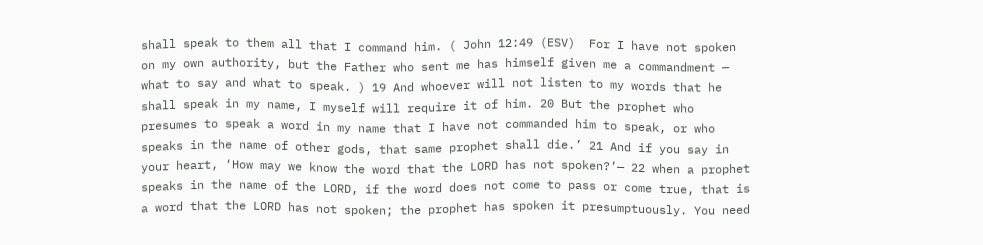shall speak to them all that I command him. ( John 12:49 (ESV)  For I have not spoken on my own authority, but the Father who sent me has himself given me a commandment — what to say and what to speak. ) 19 And whoever will not listen to my words that he shall speak in my name, I myself will require it of him. 20 But the prophet who presumes to speak a word in my name that I have not commanded him to speak, or who speaks in the name of other gods, that same prophet shall die.’ 21 And if you say in your heart, ‘How may we know the word that the LORD has not spoken?’— 22 when a prophet speaks in the name of the LORD, if the word does not come to pass or come true, that is a word that the LORD has not spoken; the prophet has spoken it presumptuously. You need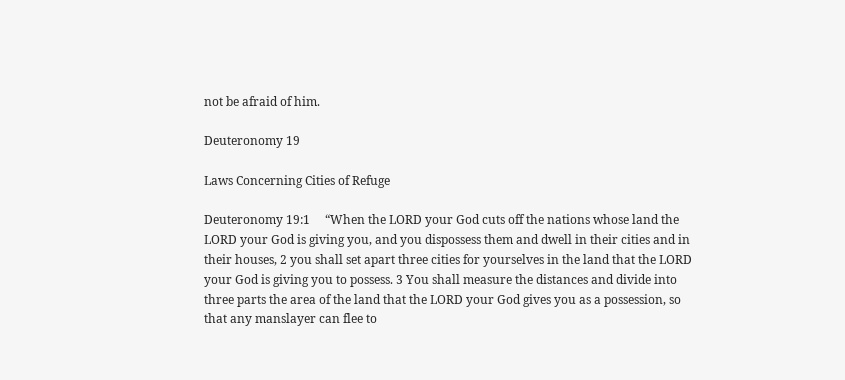not be afraid of him.

Deuteronomy 19

Laws Concerning Cities of Refuge

Deuteronomy 19:1     “When the LORD your God cuts off the nations whose land the LORD your God is giving you, and you dispossess them and dwell in their cities and in their houses, 2 you shall set apart three cities for yourselves in the land that the LORD your God is giving you to possess. 3 You shall measure the distances and divide into three parts the area of the land that the LORD your God gives you as a possession, so that any manslayer can flee to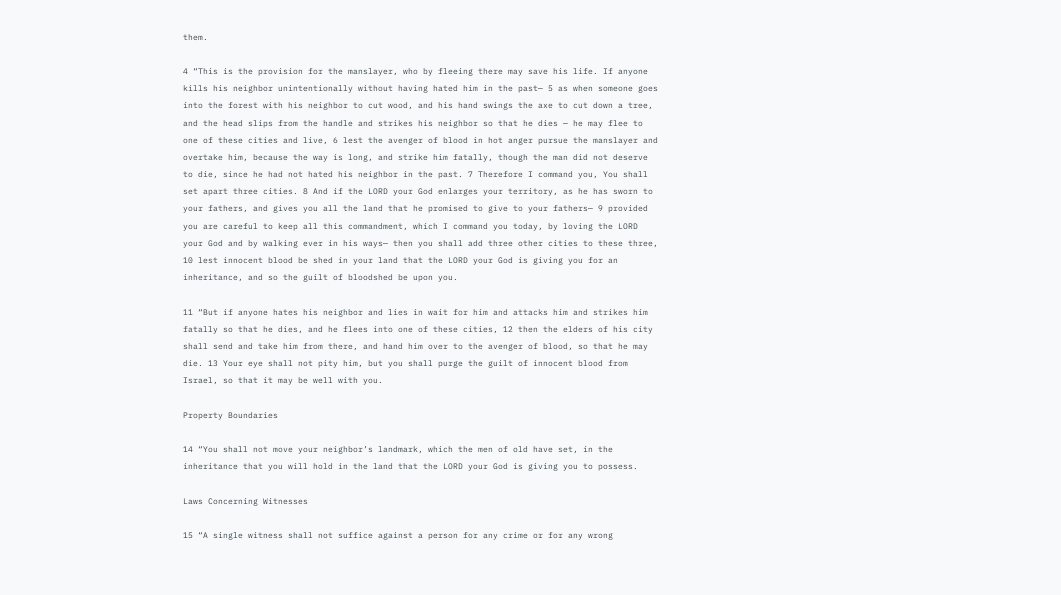them.

4 “This is the provision for the manslayer, who by fleeing there may save his life. If anyone kills his neighbor unintentionally without having hated him in the past— 5 as when someone goes into the forest with his neighbor to cut wood, and his hand swings the axe to cut down a tree, and the head slips from the handle and strikes his neighbor so that he dies — he may flee to one of these cities and live, 6 lest the avenger of blood in hot anger pursue the manslayer and overtake him, because the way is long, and strike him fatally, though the man did not deserve to die, since he had not hated his neighbor in the past. 7 Therefore I command you, You shall set apart three cities. 8 And if the LORD your God enlarges your territory, as he has sworn to your fathers, and gives you all the land that he promised to give to your fathers— 9 provided you are careful to keep all this commandment, which I command you today, by loving the LORD your God and by walking ever in his ways— then you shall add three other cities to these three, 10 lest innocent blood be shed in your land that the LORD your God is giving you for an inheritance, and so the guilt of bloodshed be upon you.

11 “But if anyone hates his neighbor and lies in wait for him and attacks him and strikes him fatally so that he dies, and he flees into one of these cities, 12 then the elders of his city shall send and take him from there, and hand him over to the avenger of blood, so that he may die. 13 Your eye shall not pity him, but you shall purge the guilt of innocent blood from Israel, so that it may be well with you.

Property Boundaries

14 “You shall not move your neighbor’s landmark, which the men of old have set, in the inheritance that you will hold in the land that the LORD your God is giving you to possess.

Laws Concerning Witnesses

15 “A single witness shall not suffice against a person for any crime or for any wrong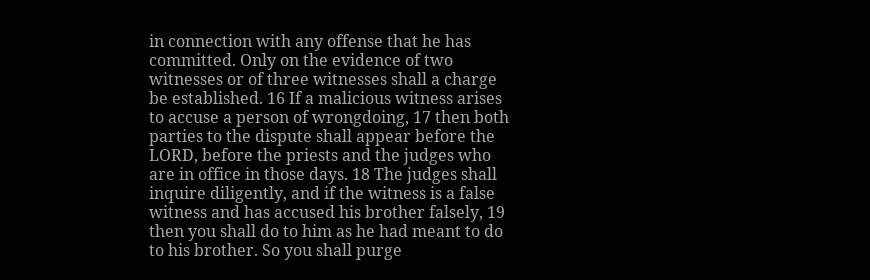in connection with any offense that he has committed. Only on the evidence of two witnesses or of three witnesses shall a charge be established. 16 If a malicious witness arises to accuse a person of wrongdoing, 17 then both parties to the dispute shall appear before the LORD, before the priests and the judges who are in office in those days. 18 The judges shall inquire diligently, and if the witness is a false witness and has accused his brother falsely, 19 then you shall do to him as he had meant to do to his brother. So you shall purge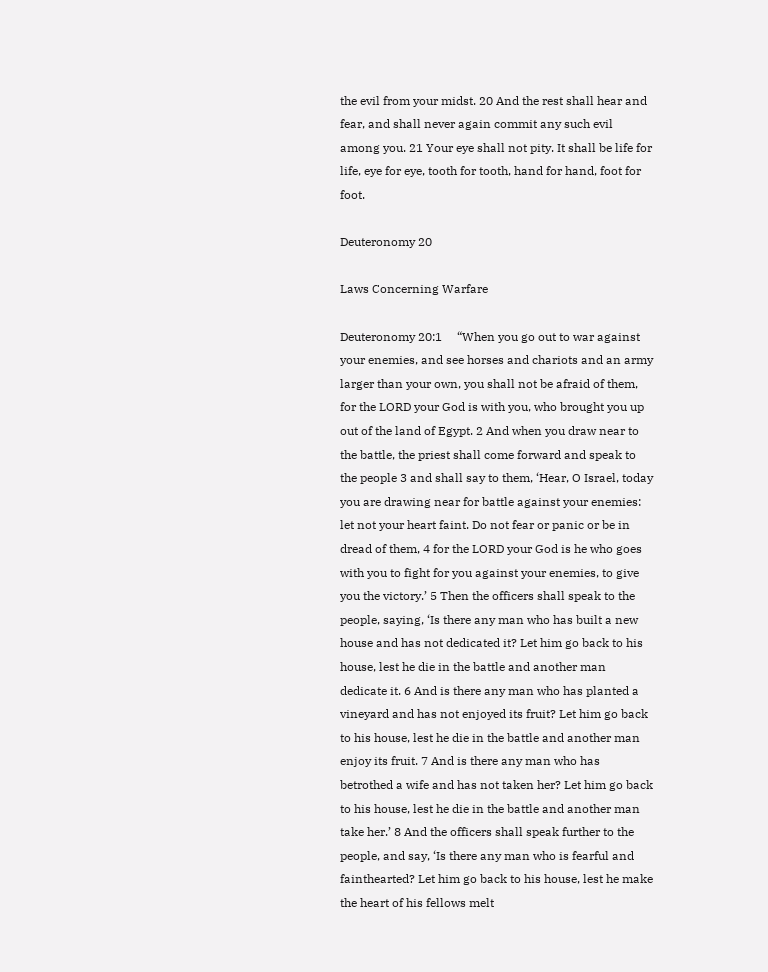the evil from your midst. 20 And the rest shall hear and fear, and shall never again commit any such evil among you. 21 Your eye shall not pity. It shall be life for life, eye for eye, tooth for tooth, hand for hand, foot for foot.

Deuteronomy 20

Laws Concerning Warfare

Deuteronomy 20:1     “When you go out to war against your enemies, and see horses and chariots and an army larger than your own, you shall not be afraid of them, for the LORD your God is with you, who brought you up out of the land of Egypt. 2 And when you draw near to the battle, the priest shall come forward and speak to the people 3 and shall say to them, ‘Hear, O Israel, today you are drawing near for battle against your enemies: let not your heart faint. Do not fear or panic or be in dread of them, 4 for the LORD your God is he who goes with you to fight for you against your enemies, to give you the victory.’ 5 Then the officers shall speak to the people, saying, ‘Is there any man who has built a new house and has not dedicated it? Let him go back to his house, lest he die in the battle and another man dedicate it. 6 And is there any man who has planted a vineyard and has not enjoyed its fruit? Let him go back to his house, lest he die in the battle and another man enjoy its fruit. 7 And is there any man who has betrothed a wife and has not taken her? Let him go back to his house, lest he die in the battle and another man take her.’ 8 And the officers shall speak further to the people, and say, ‘Is there any man who is fearful and fainthearted? Let him go back to his house, lest he make the heart of his fellows melt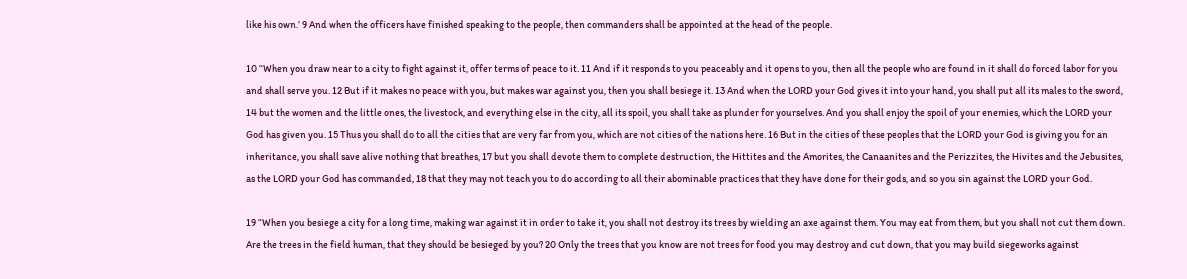like his own.’ 9 And when the officers have finished speaking to the people, then commanders shall be appointed at the head of the people.

10 “When you draw near to a city to fight against it, offer terms of peace to it. 11 And if it responds to you peaceably and it opens to you, then all the people who are found in it shall do forced labor for you and shall serve you. 12 But if it makes no peace with you, but makes war against you, then you shall besiege it. 13 And when the LORD your God gives it into your hand, you shall put all its males to the sword, 14 but the women and the little ones, the livestock, and everything else in the city, all its spoil, you shall take as plunder for yourselves. And you shall enjoy the spoil of your enemies, which the LORD your God has given you. 15 Thus you shall do to all the cities that are very far from you, which are not cities of the nations here. 16 But in the cities of these peoples that the LORD your God is giving you for an inheritance, you shall save alive nothing that breathes, 17 but you shall devote them to complete destruction, the Hittites and the Amorites, the Canaanites and the Perizzites, the Hivites and the Jebusites, as the LORD your God has commanded, 18 that they may not teach you to do according to all their abominable practices that they have done for their gods, and so you sin against the LORD your God.

19 “When you besiege a city for a long time, making war against it in order to take it, you shall not destroy its trees by wielding an axe against them. You may eat from them, but you shall not cut them down. Are the trees in the field human, that they should be besieged by you? 20 Only the trees that you know are not trees for food you may destroy and cut down, that you may build siegeworks against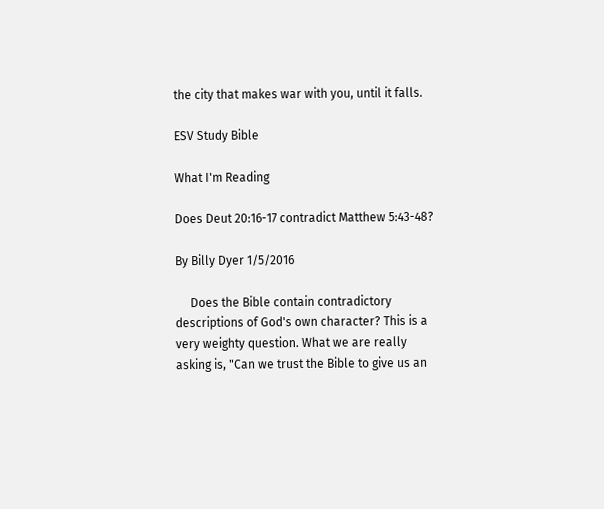the city that makes war with you, until it falls.

ESV Study Bible

What I'm Reading

Does Deut 20:16-17 contradict Matthew 5:43-48?

By Billy Dyer 1/5/2016

     Does the Bible contain contradictory descriptions of God's own character? This is a very weighty question. What we are really asking is, "Can we trust the Bible to give us an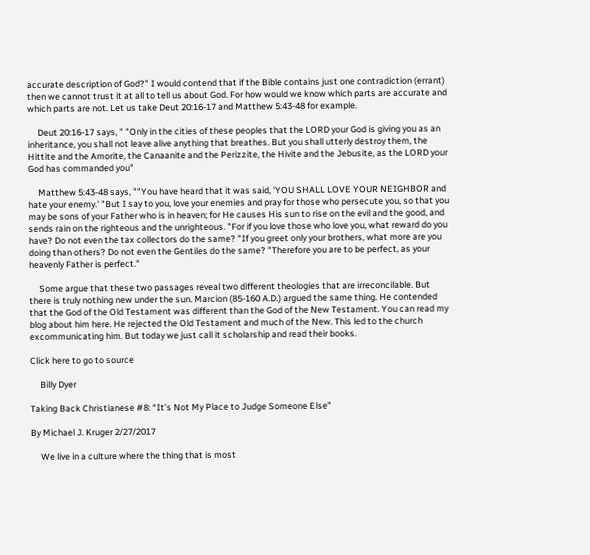accurate description of God?" I would contend that if the Bible contains just one contradiction (errant) then we cannot trust it at all to tell us about God. For how would we know which parts are accurate and which parts are not. Let us take Deut 20:16-17 and Matthew 5:43-48 for example.

     Deut 20:16-17 says, " "Only in the cities of these peoples that the LORD your God is giving you as an inheritance, you shall not leave alive anything that breathes. But you shall utterly destroy them, the Hittite and the Amorite, the Canaanite and the Perizzite, the Hivite and the Jebusite, as the LORD your God has commanded you"

     Matthew 5:43-48 says, ""You have heard that it was said, 'YOU SHALL LOVE YOUR NEIGHBOR and hate your enemy.' "But I say to you, love your enemies and pray for those who persecute you, so that you may be sons of your Father who is in heaven; for He causes His sun to rise on the evil and the good, and sends rain on the righteous and the unrighteous. "For if you love those who love you, what reward do you have? Do not even the tax collectors do the same? "If you greet only your brothers, what more are you doing than others? Do not even the Gentiles do the same? "Therefore you are to be perfect, as your heavenly Father is perfect."

     Some argue that these two passages reveal two different theologies that are irreconcilable. But there is truly nothing new under the sun. Marcion (85-160 A.D.) argued the same thing. He contended that the God of the Old Testament was different than the God of the New Testament. You can read my blog about him here. He rejected the Old Testament and much of the New. This led to the church excommunicating him. But today we just call it scholarship and read their books.

Click here to go to source

     Billy Dyer

Taking Back Christianese #8: “It’s Not My Place to Judge Someone Else”

By Michael J. Kruger 2/27/2017

     We live in a culture where the thing that is most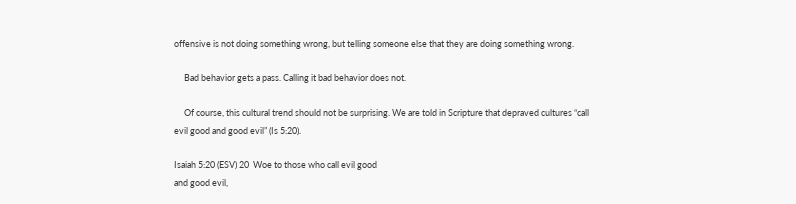offensive is not doing something wrong, but telling someone else that they are doing something wrong.

     Bad behavior gets a pass. Calling it bad behavior does not.

     Of course, this cultural trend should not be surprising. We are told in Scripture that depraved cultures “call evil good and good evil” (Is 5:20).

Isaiah 5:20 (ESV) 20  Woe to those who call evil good
and good evil,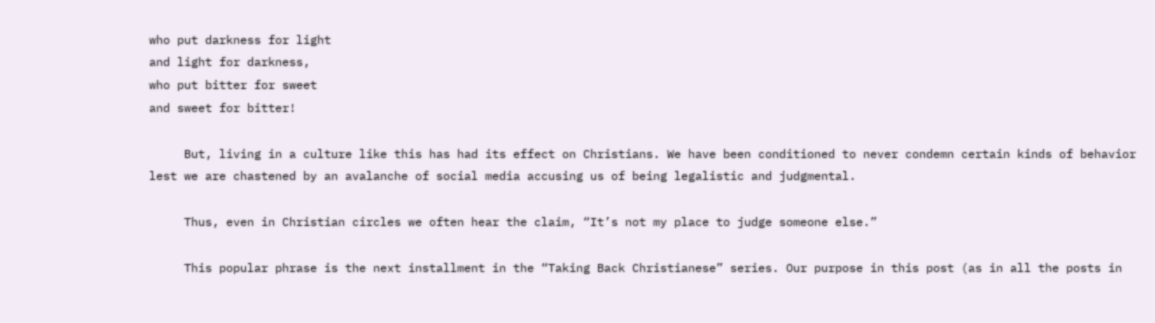who put darkness for light
and light for darkness,
who put bitter for sweet
and sweet for bitter!

     But, living in a culture like this has had its effect on Christians. We have been conditioned to never condemn certain kinds of behavior lest we are chastened by an avalanche of social media accusing us of being legalistic and judgmental.

     Thus, even in Christian circles we often hear the claim, “It’s not my place to judge someone else.”

     This popular phrase is the next installment in the “Taking Back Christianese” series. Our purpose in this post (as in all the posts in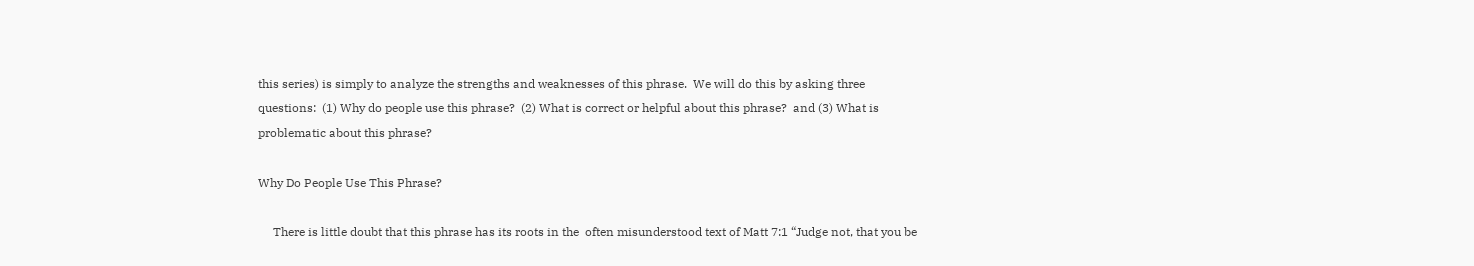this series) is simply to analyze the strengths and weaknesses of this phrase.  We will do this by asking three questions:  (1) Why do people use this phrase?  (2) What is correct or helpful about this phrase?  and (3) What is problematic about this phrase?

Why Do People Use This Phrase?

     There is little doubt that this phrase has its roots in the  often misunderstood text of Matt 7:1 “Judge not, that you be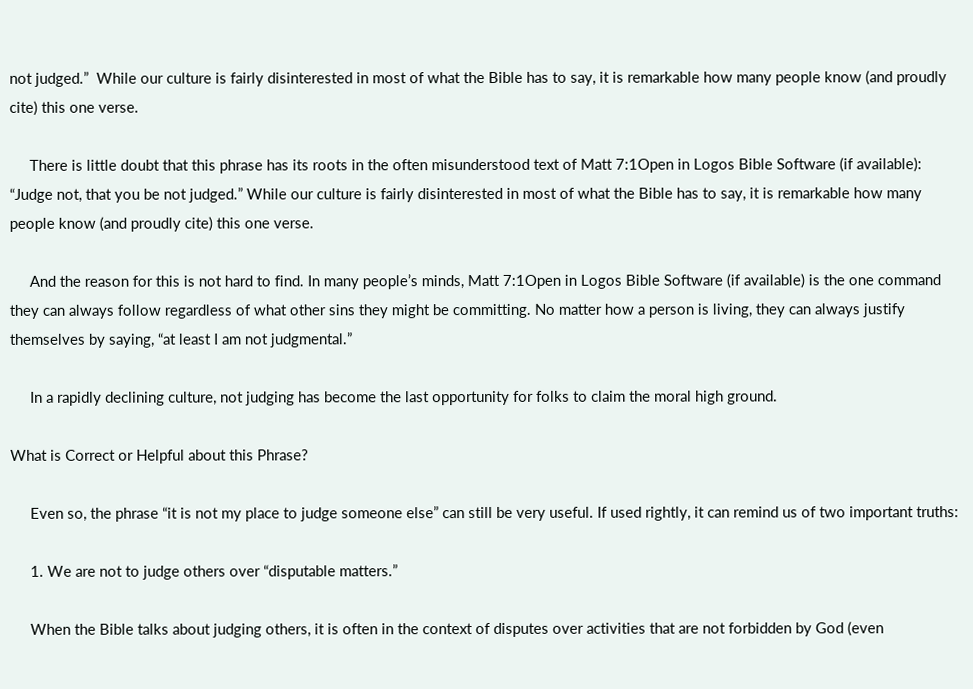not judged.”  While our culture is fairly disinterested in most of what the Bible has to say, it is remarkable how many people know (and proudly cite) this one verse.

     There is little doubt that this phrase has its roots in the often misunderstood text of Matt 7:1Open in Logos Bible Software (if available): “Judge not, that you be not judged.” While our culture is fairly disinterested in most of what the Bible has to say, it is remarkable how many people know (and proudly cite) this one verse.

     And the reason for this is not hard to find. In many people’s minds, Matt 7:1Open in Logos Bible Software (if available) is the one command they can always follow regardless of what other sins they might be committing. No matter how a person is living, they can always justify themselves by saying, “at least I am not judgmental.”

     In a rapidly declining culture, not judging has become the last opportunity for folks to claim the moral high ground.

What is Correct or Helpful about this Phrase?

     Even so, the phrase “it is not my place to judge someone else” can still be very useful. If used rightly, it can remind us of two important truths:

     1. We are not to judge others over “disputable matters.”

     When the Bible talks about judging others, it is often in the context of disputes over activities that are not forbidden by God (even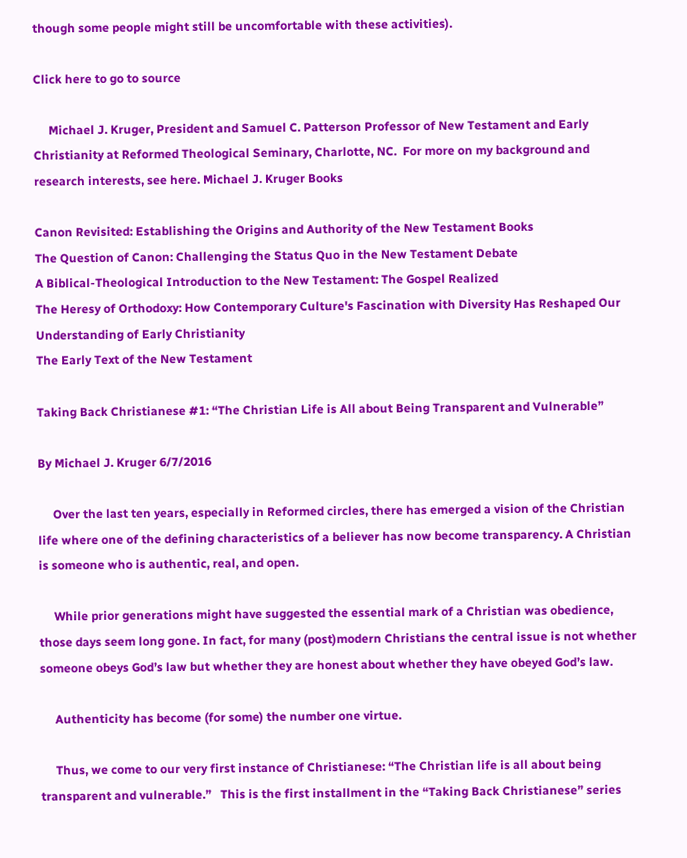though some people might still be uncomfortable with these activities).

Click here to go to source

     Michael J. Kruger, President and Samuel C. Patterson Professor of New Testament and Early Christianity at Reformed Theological Seminary, Charlotte, NC.  For more on my background and research interests, see here. Michael J. Kruger Books

Canon Revisited: Establishing the Origins and Authority of the New Testament Books
The Question of Canon: Challenging the Status Quo in the New Testament Debate
A Biblical-Theological Introduction to the New Testament: The Gospel Realized
The Heresy of Orthodoxy: How Contemporary Culture's Fascination with Diversity Has Reshaped Our Understanding of Early Christianity
The Early Text of the New Testament

Taking Back Christianese #1: “The Christian Life is All about Being Transparent and Vulnerable”

By Michael J. Kruger 6/7/2016

     Over the last ten years, especially in Reformed circles, there has emerged a vision of the Christian life where one of the defining characteristics of a believer has now become transparency. A Christian is someone who is authentic, real, and open.

     While prior generations might have suggested the essential mark of a Christian was obedience, those days seem long gone. In fact, for many (post)modern Christians the central issue is not whether someone obeys God’s law but whether they are honest about whether they have obeyed God’s law.

     Authenticity has become (for some) the number one virtue.

     Thus, we come to our very first instance of Christianese: “The Christian life is all about being transparent and vulnerable.”   This is the first installment in the “Taking Back Christianese” series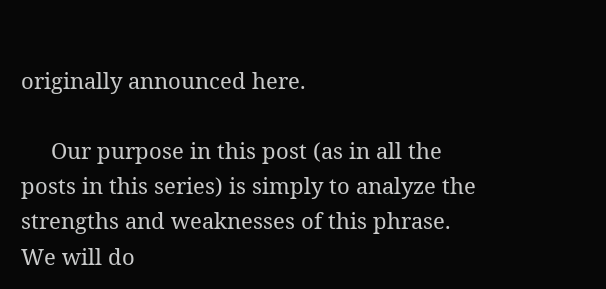originally announced here.

     Our purpose in this post (as in all the posts in this series) is simply to analyze the strengths and weaknesses of this phrase. We will do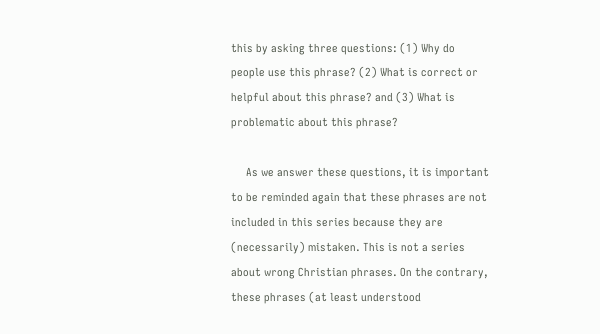this by asking three questions: (1) Why do people use this phrase? (2) What is correct or helpful about this phrase? and (3) What is problematic about this phrase?

     As we answer these questions, it is important to be reminded again that these phrases are not included in this series because they are (necessarily) mistaken. This is not a series about wrong Christian phrases. On the contrary, these phrases (at least understood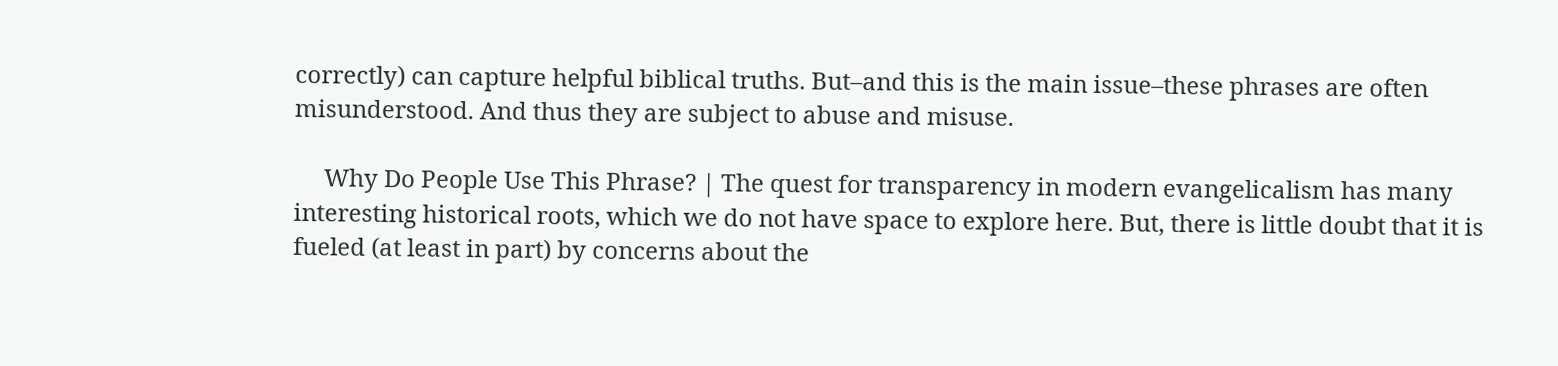correctly) can capture helpful biblical truths. But–and this is the main issue–these phrases are often misunderstood. And thus they are subject to abuse and misuse.

     Why Do People Use This Phrase? | The quest for transparency in modern evangelicalism has many interesting historical roots, which we do not have space to explore here. But, there is little doubt that it is fueled (at least in part) by concerns about the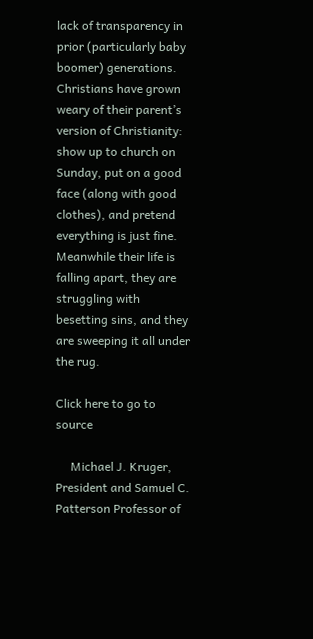lack of transparency in prior (particularly baby boomer) generations. Christians have grown weary of their parent’s version of Christianity: show up to church on Sunday, put on a good face (along with good clothes), and pretend everything is just fine. Meanwhile their life is falling apart, they are struggling with besetting sins, and they are sweeping it all under the rug.

Click here to go to source

     Michael J. Kruger, President and Samuel C. Patterson Professor of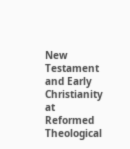New Testament and Early Christianity at Reformed Theological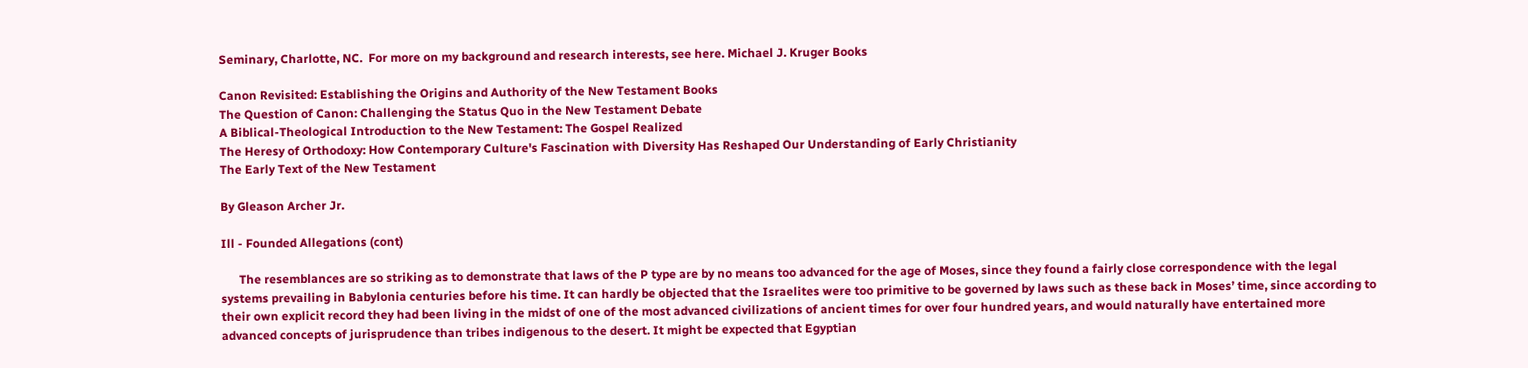Seminary, Charlotte, NC.  For more on my background and research interests, see here. Michael J. Kruger Books

Canon Revisited: Establishing the Origins and Authority of the New Testament Books
The Question of Canon: Challenging the Status Quo in the New Testament Debate
A Biblical-Theological Introduction to the New Testament: The Gospel Realized
The Heresy of Orthodoxy: How Contemporary Culture's Fascination with Diversity Has Reshaped Our Understanding of Early Christianity
The Early Text of the New Testament

By Gleason Archer Jr.

Ill - Founded Allegations (cont)

      The resemblances are so striking as to demonstrate that laws of the P type are by no means too advanced for the age of Moses, since they found a fairly close correspondence with the legal systems prevailing in Babylonia centuries before his time. It can hardly be objected that the Israelites were too primitive to be governed by laws such as these back in Moses’ time, since according to their own explicit record they had been living in the midst of one of the most advanced civilizations of ancient times for over four hundred years, and would naturally have entertained more advanced concepts of jurisprudence than tribes indigenous to the desert. It might be expected that Egyptian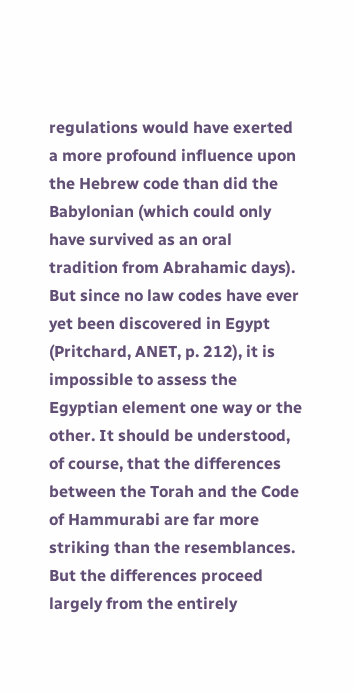regulations would have exerted a more profound influence upon the Hebrew code than did the Babylonian (which could only have survived as an oral tradition from Abrahamic days). But since no law codes have ever yet been discovered in Egypt (Pritchard, ANET, p. 212), it is impossible to assess the Egyptian element one way or the other. It should be understood, of course, that the differences between the Torah and the Code of Hammurabi are far more striking than the resemblances. But the differences proceed largely from the entirely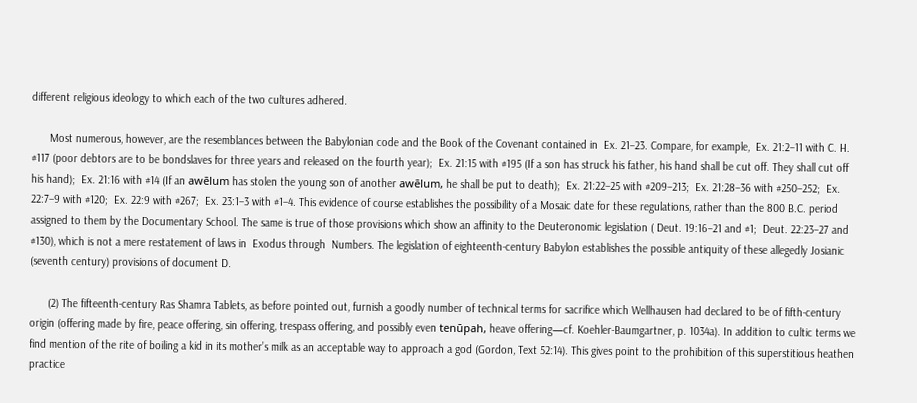different religious ideology to which each of the two cultures adhered.

      Most numerous, however, are the resemblances between the Babylonian code and the Book of the Covenant contained in  Ex. 21–23. Compare, for example,  Ex. 21:2–11 with C. H. #117 (poor debtors are to be bondslaves for three years and released on the fourth year);  Ex. 21:15 with #195 (If a son has struck his father, his hand shall be cut off. They shall cut off his hand);  Ex. 21:16 with #14 (If an awēlum has stolen the young son of another awēlum, he shall be put to death);  Ex. 21:22–25 with #209–213;  Ex. 21:28–36 with #250–252;  Ex. 22:7–9 with #120;  Ex. 22:9 with #267;  Ex. 23:1–3 with #1–4. This evidence of course establishes the possibility of a Mosaic date for these regulations, rather than the 800 B.C. period assigned to them by the Documentary School. The same is true of those provisions which show an affinity to the Deuteronomic legislation ( Deut. 19:16–21 and #1;  Deut. 22:23–27 and #130), which is not a mere restatement of laws in  Exodus through  Numbers. The legislation of eighteenth-century Babylon establishes the possible antiquity of these allegedly Josianic (seventh century) provisions of document D.

      (2) The fifteenth-century Ras Shamra Tablets, as before pointed out, furnish a goodly number of technical terms for sacrifice which Wellhausen had declared to be of fifth-century origin (offering made by fire, peace offering, sin offering, trespass offering, and possibly even tenūpah, heave offering—cf. Koehler-Baumgartner, p. 1034a). In addition to cultic terms we find mention of the rite of boiling a kid in its mother’s milk as an acceptable way to approach a god (Gordon, Text 52:14). This gives point to the prohibition of this superstitious heathen practice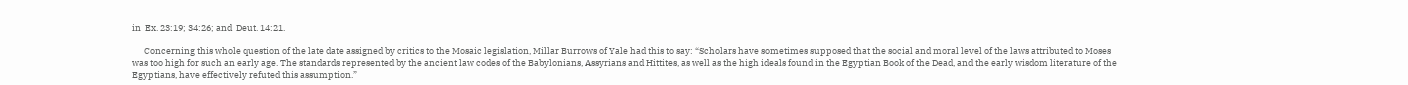in  Ex. 23:19; 34:26; and  Deut. 14:21.

      Concerning this whole question of the late date assigned by critics to the Mosaic legislation, Millar Burrows of Yale had this to say: “Scholars have sometimes supposed that the social and moral level of the laws attributed to Moses was too high for such an early age. The standards represented by the ancient law codes of the Babylonians, Assyrians and Hittites, as well as the high ideals found in the Egyptian Book of the Dead, and the early wisdom literature of the Egyptians, have effectively refuted this assumption.”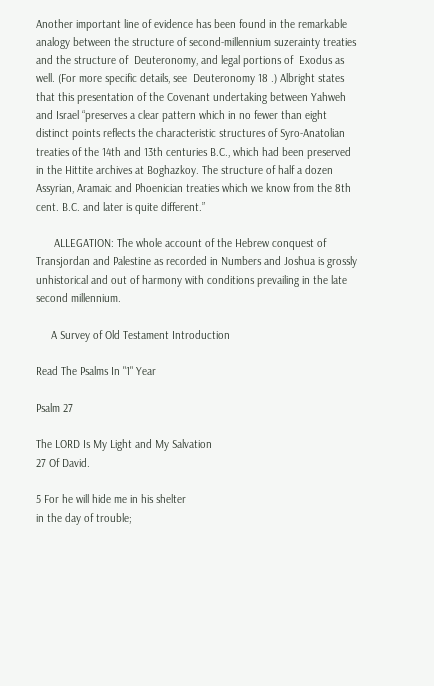Another important line of evidence has been found in the remarkable analogy between the structure of second-millennium suzerainty treaties and the structure of  Deuteronomy, and legal portions of  Exodus as well. (For more specific details, see  Deuteronomy 18 .) Albright states that this presentation of the Covenant undertaking between Yahweh and Israel “preserves a clear pattern which in no fewer than eight distinct points reflects the characteristic structures of Syro-Anatolian treaties of the 14th and 13th centuries B.C., which had been preserved in the Hittite archives at Boghazkoy. The structure of half a dozen Assyrian, Aramaic and Phoenician treaties which we know from the 8th cent. B.C. and later is quite different.”

      ALLEGATION: The whole account of the Hebrew conquest of Transjordan and Palestine as recorded in Numbers and Joshua is grossly unhistorical and out of harmony with conditions prevailing in the late second millennium.

     A Survey of Old Testament Introduction

Read The Psalms In "1" Year

Psalm 27

The LORD Is My Light and My Salvation
27 Of David.

5 For he will hide me in his shelter
in the day of trouble;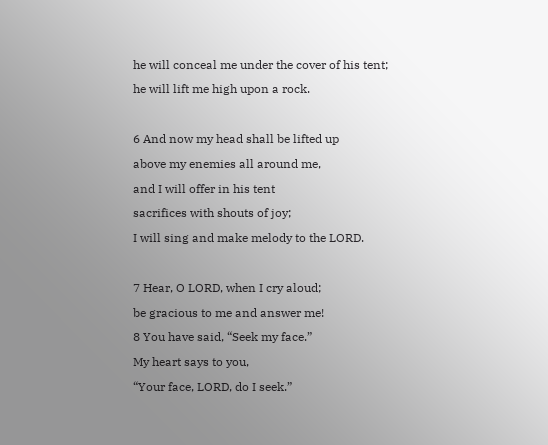he will conceal me under the cover of his tent;
he will lift me high upon a rock.

6 And now my head shall be lifted up
above my enemies all around me,
and I will offer in his tent
sacrifices with shouts of joy;
I will sing and make melody to the LORD.

7 Hear, O LORD, when I cry aloud;
be gracious to me and answer me!
8 You have said, “Seek my face.”
My heart says to you,
“Your face, LORD, do I seek.”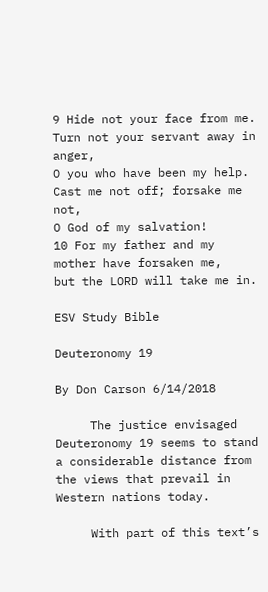9 Hide not your face from me.
Turn not your servant away in anger,
O you who have been my help.
Cast me not off; forsake me not,
O God of my salvation!
10 For my father and my mother have forsaken me,
but the LORD will take me in.

ESV Study Bible

Deuteronomy 19

By Don Carson 6/14/2018

     The justice envisaged Deuteronomy 19 seems to stand a considerable distance from the views that prevail in Western nations today.

     With part of this text’s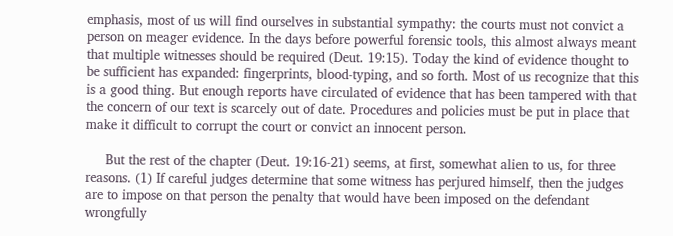emphasis, most of us will find ourselves in substantial sympathy: the courts must not convict a person on meager evidence. In the days before powerful forensic tools, this almost always meant that multiple witnesses should be required (Deut. 19:15). Today the kind of evidence thought to be sufficient has expanded: fingerprints, blood-typing, and so forth. Most of us recognize that this is a good thing. But enough reports have circulated of evidence that has been tampered with that the concern of our text is scarcely out of date. Procedures and policies must be put in place that make it difficult to corrupt the court or convict an innocent person.

     But the rest of the chapter (Deut. 19:16-21) seems, at first, somewhat alien to us, for three reasons. (1) If careful judges determine that some witness has perjured himself, then the judges are to impose on that person the penalty that would have been imposed on the defendant wrongfully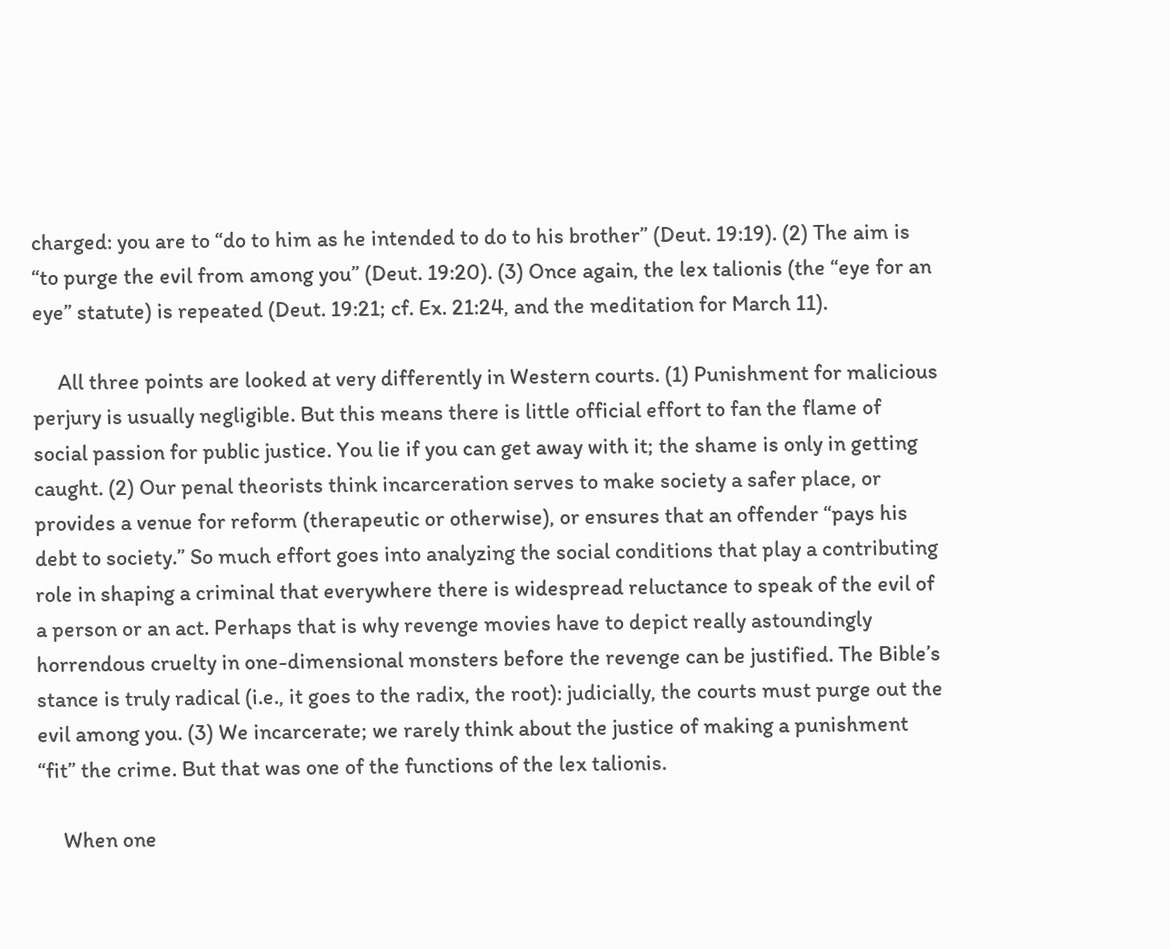charged: you are to “do to him as he intended to do to his brother” (Deut. 19:19). (2) The aim is “to purge the evil from among you” (Deut. 19:20). (3) Once again, the lex talionis (the “eye for an eye” statute) is repeated (Deut. 19:21; cf. Ex. 21:24, and the meditation for March 11).

     All three points are looked at very differently in Western courts. (1) Punishment for malicious perjury is usually negligible. But this means there is little official effort to fan the flame of social passion for public justice. You lie if you can get away with it; the shame is only in getting caught. (2) Our penal theorists think incarceration serves to make society a safer place, or provides a venue for reform (therapeutic or otherwise), or ensures that an offender “pays his debt to society.” So much effort goes into analyzing the social conditions that play a contributing role in shaping a criminal that everywhere there is widespread reluctance to speak of the evil of a person or an act. Perhaps that is why revenge movies have to depict really astoundingly horrendous cruelty in one-dimensional monsters before the revenge can be justified. The Bible’s stance is truly radical (i.e., it goes to the radix, the root): judicially, the courts must purge out the evil among you. (3) We incarcerate; we rarely think about the justice of making a punishment “fit” the crime. But that was one of the functions of the lex talionis.

     When one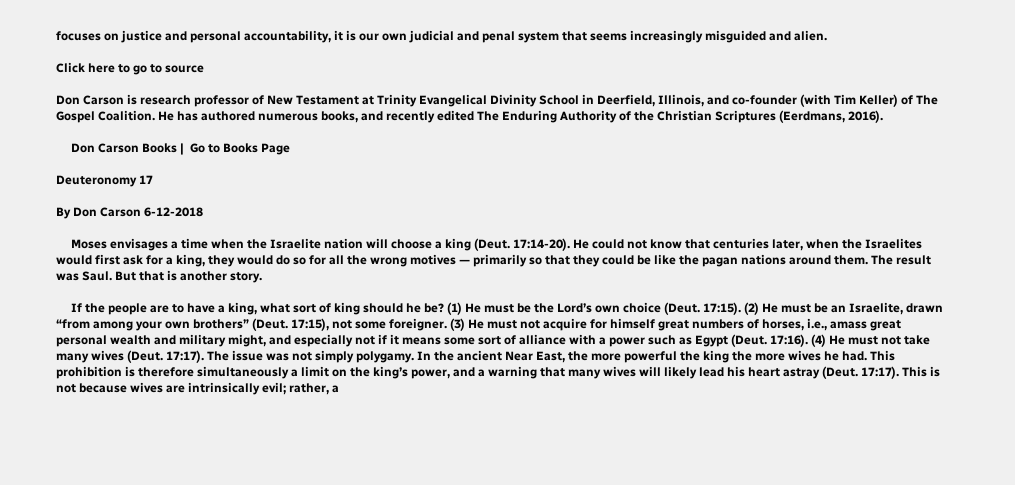focuses on justice and personal accountability, it is our own judicial and penal system that seems increasingly misguided and alien.

Click here to go to source

Don Carson is research professor of New Testament at Trinity Evangelical Divinity School in Deerfield, Illinois, and co-founder (with Tim Keller) of The Gospel Coalition. He has authored numerous books, and recently edited The Enduring Authority of the Christian Scriptures (Eerdmans, 2016).

     Don Carson Books |  Go to Books Page

Deuteronomy 17

By Don Carson 6-12-2018

     Moses envisages a time when the Israelite nation will choose a king (Deut. 17:14-20). He could not know that centuries later, when the Israelites would first ask for a king, they would do so for all the wrong motives — primarily so that they could be like the pagan nations around them. The result was Saul. But that is another story.

     If the people are to have a king, what sort of king should he be? (1) He must be the Lord’s own choice (Deut. 17:15). (2) He must be an Israelite, drawn “from among your own brothers” (Deut. 17:15), not some foreigner. (3) He must not acquire for himself great numbers of horses, i.e., amass great personal wealth and military might, and especially not if it means some sort of alliance with a power such as Egypt (Deut. 17:16). (4) He must not take many wives (Deut. 17:17). The issue was not simply polygamy. In the ancient Near East, the more powerful the king the more wives he had. This prohibition is therefore simultaneously a limit on the king’s power, and a warning that many wives will likely lead his heart astray (Deut. 17:17). This is not because wives are intrinsically evil; rather, a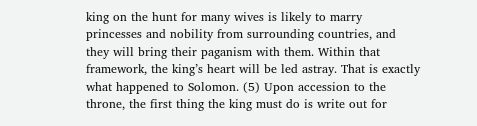king on the hunt for many wives is likely to marry princesses and nobility from surrounding countries, and they will bring their paganism with them. Within that framework, the king’s heart will be led astray. That is exactly what happened to Solomon. (5) Upon accession to the throne, the first thing the king must do is write out for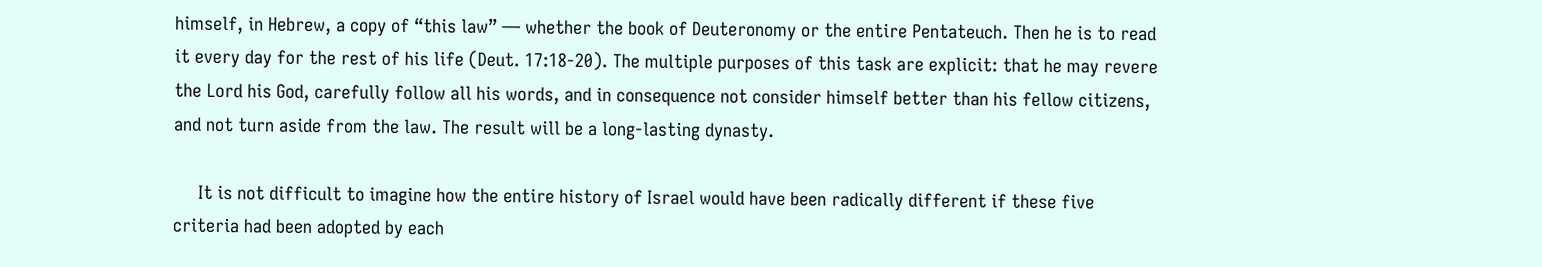himself, in Hebrew, a copy of “this law” — whether the book of Deuteronomy or the entire Pentateuch. Then he is to read it every day for the rest of his life (Deut. 17:18-20). The multiple purposes of this task are explicit: that he may revere the Lord his God, carefully follow all his words, and in consequence not consider himself better than his fellow citizens, and not turn aside from the law. The result will be a long-lasting dynasty.

     It is not difficult to imagine how the entire history of Israel would have been radically different if these five criteria had been adopted by each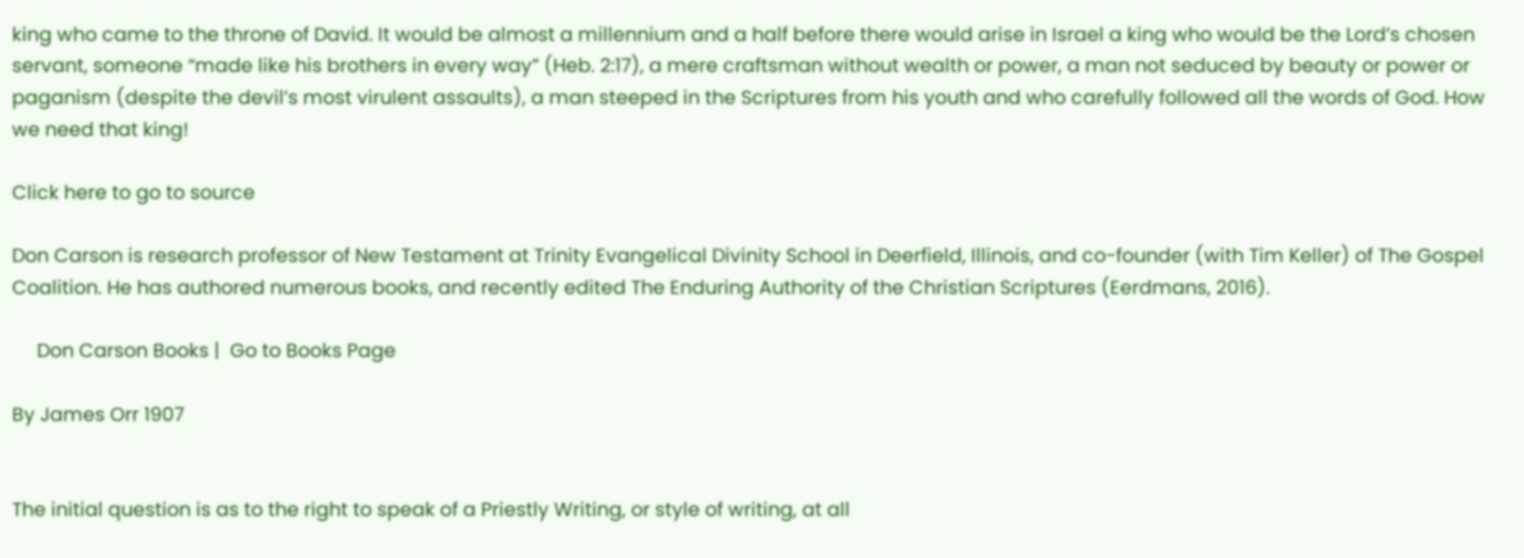king who came to the throne of David. It would be almost a millennium and a half before there would arise in Israel a king who would be the Lord’s chosen servant, someone “made like his brothers in every way” (Heb. 2:17), a mere craftsman without wealth or power, a man not seduced by beauty or power or paganism (despite the devil’s most virulent assaults), a man steeped in the Scriptures from his youth and who carefully followed all the words of God. How we need that king!

Click here to go to source

Don Carson is research professor of New Testament at Trinity Evangelical Divinity School in Deerfield, Illinois, and co-founder (with Tim Keller) of The Gospel Coalition. He has authored numerous books, and recently edited The Enduring Authority of the Christian Scriptures (Eerdmans, 2016).

     Don Carson Books |  Go to Books Page

By James Orr 1907


The initial question is as to the right to speak of a Priestly Writing, or style of writing, at all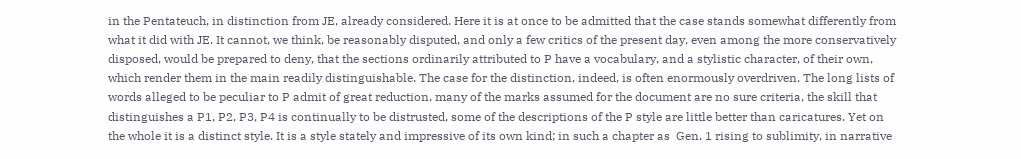in the Pentateuch, in distinction from JE, already considered. Here it is at once to be admitted that the case stands somewhat differently from what it did with JE. It cannot, we think, be reasonably disputed, and only a few critics of the present day, even among the more conservatively disposed, would be prepared to deny, that the sections ordinarily attributed to P have a vocabulary, and a stylistic character, of their own, which render them in the main readily distinguishable. The case for the distinction, indeed, is often enormously overdriven. The long lists of words alleged to be peculiar to P admit of great reduction, many of the marks assumed for the document are no sure criteria, the skill that distinguishes a P1, P2, P3, P4 is continually to be distrusted, some of the descriptions of the P style are little better than caricatures. Yet on the whole it is a distinct style. It is a style stately and impressive of its own kind; in such a chapter as  Gen. 1 rising to sublimity, in narrative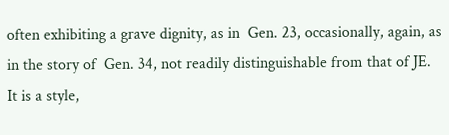often exhibiting a grave dignity, as in  Gen. 23, occasionally, again, as in the story of  Gen. 34, not readily distinguishable from that of JE. It is a style,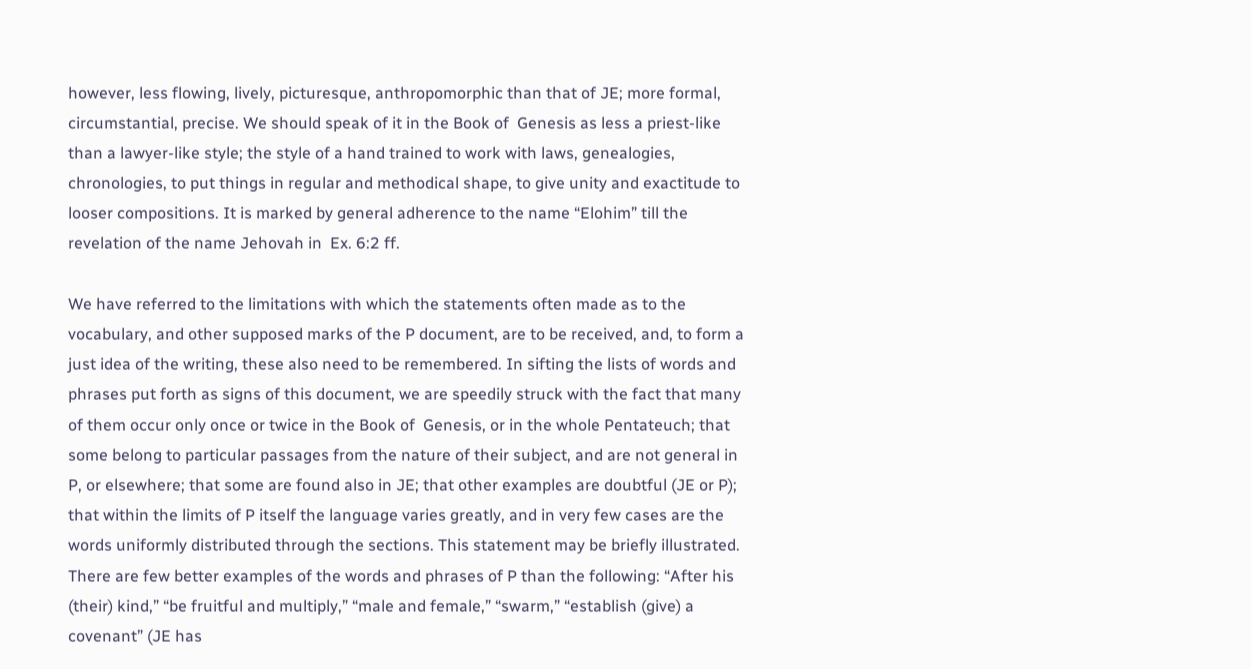however, less flowing, lively, picturesque, anthropomorphic than that of JE; more formal, circumstantial, precise. We should speak of it in the Book of  Genesis as less a priest-like than a lawyer-like style; the style of a hand trained to work with laws, genealogies, chronologies, to put things in regular and methodical shape, to give unity and exactitude to looser compositions. It is marked by general adherence to the name “Elohim” till the revelation of the name Jehovah in  Ex. 6:2 ff.

We have referred to the limitations with which the statements often made as to the vocabulary, and other supposed marks of the P document, are to be received, and, to form a just idea of the writing, these also need to be remembered. In sifting the lists of words and phrases put forth as signs of this document, we are speedily struck with the fact that many of them occur only once or twice in the Book of  Genesis, or in the whole Pentateuch; that some belong to particular passages from the nature of their subject, and are not general in P, or elsewhere; that some are found also in JE; that other examples are doubtful (JE or P); that within the limits of P itself the language varies greatly, and in very few cases are the words uniformly distributed through the sections. This statement may be briefly illustrated. There are few better examples of the words and phrases of P than the following: “After his (their) kind,” “be fruitful and multiply,” “male and female,” “swarm,” “establish (give) a covenant” (JE has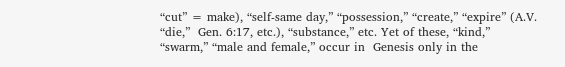“cut” = make), “self-same day,” “possession,” “create,” “expire” (A.V. “die,”  Gen. 6:17, etc.), “substance,” etc. Yet of these, “kind,” “swarm,” “male and female,” occur in  Genesis only in the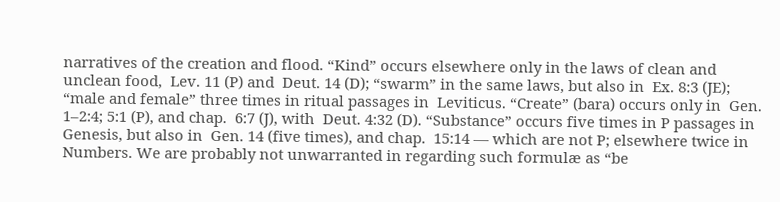narratives of the creation and flood. “Kind” occurs elsewhere only in the laws of clean and unclean food,  Lev. 11 (P) and  Deut. 14 (D); “swarm” in the same laws, but also in  Ex. 8:3 (JE); “male and female” three times in ritual passages in  Leviticus. “Create” (bara) occurs only in  Gen. 1–2:4; 5:1 (P), and chap.  6:7 (J), with  Deut. 4:32 (D). “Substance” occurs five times in P passages in  Genesis, but also in  Gen. 14 (five times), and chap.  15:14 — which are not P; elsewhere twice in  Numbers. We are probably not unwarranted in regarding such formulæ as “be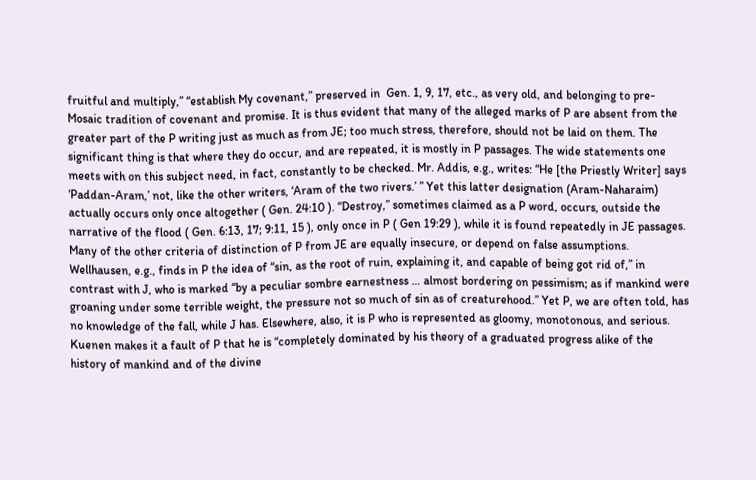fruitful and multiply,” “establish My covenant,” preserved in  Gen. 1, 9, 17, etc., as very old, and belonging to pre-Mosaic tradition of covenant and promise. It is thus evident that many of the alleged marks of P are absent from the greater part of the P writing just as much as from JE; too much stress, therefore, should not be laid on them. The significant thing is that where they do occur, and are repeated, it is mostly in P passages. The wide statements one meets with on this subject need, in fact, constantly to be checked. Mr. Addis, e.g., writes: “He [the Priestly Writer] says ‘Paddan-Aram,’ not, like the other writers, ‘Aram of the two rivers.’ ” Yet this latter designation (Aram-Naharaim) actually occurs only once altogether ( Gen. 24:10 ). “Destroy,” sometimes claimed as a P word, occurs, outside the narrative of the flood ( Gen. 6:13, 17; 9:11, 15 ), only once in P ( Gen 19:29 ), while it is found repeatedly in JE passages. Many of the other criteria of distinction of P from JE are equally insecure, or depend on false assumptions. Wellhausen, e.g., finds in P the idea of “sin, as the root of ruin, explaining it, and capable of being got rid of,” in contrast with J, who is marked “by a peculiar sombre earnestness … almost bordering on pessimism; as if mankind were groaning under some terrible weight, the pressure not so much of sin as of creaturehood.” Yet P, we are often told, has no knowledge of the fall, while J has. Elsewhere, also, it is P who is represented as gloomy, monotonous, and serious. Kuenen makes it a fault of P that he is “completely dominated by his theory of a graduated progress alike of the history of mankind and of the divine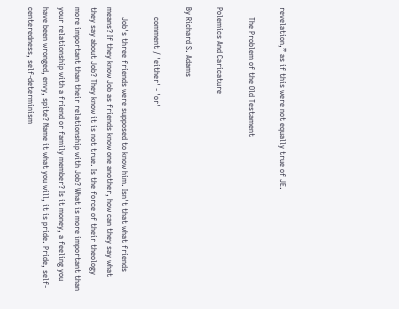revelation,” as if this were not equally true of JE.

     The Problem of the Old Testament

Polemics And Caricature

By Richard S. Adams

     comment / 'either' - 'or'

     Job's three friends were supposed to know him. Isn't that what friends means? If they know Job as friends know one another, how can they say what they say about Job? They know it is not true. Is the force of their theology more important than their relationship with Job? What is more important than your relationship with a friend or family member? Is it money, a feeling you have been wronged, envy, spite? Name it what you will, it is pride. Pride, self-centeredness, self-determinism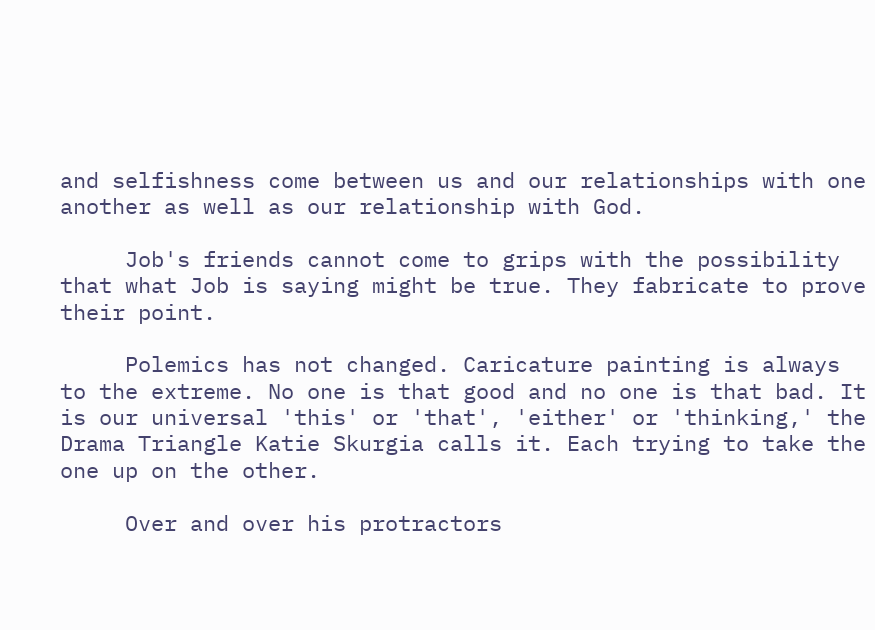and selfishness come between us and our relationships with one another as well as our relationship with God.

     Job's friends cannot come to grips with the possibility that what Job is saying might be true. They fabricate to prove their point.

     Polemics has not changed. Caricature painting is always to the extreme. No one is that good and no one is that bad. It is our universal 'this' or 'that', 'either' or 'thinking,' the Drama Triangle Katie Skurgia calls it. Each trying to take the one up on the other.

     Over and over his protractors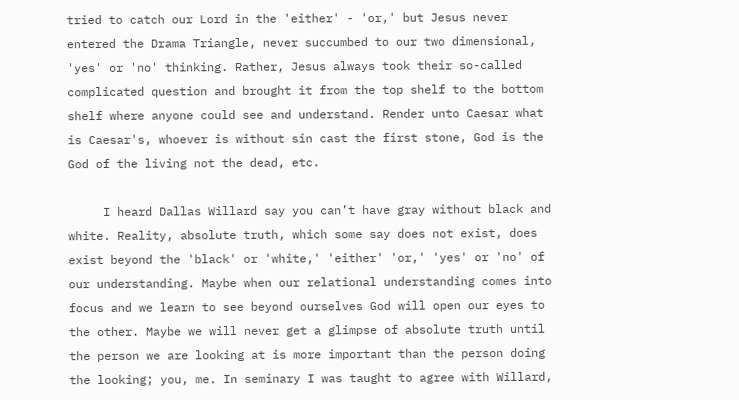tried to catch our Lord in the 'either' - 'or,' but Jesus never entered the Drama Triangle, never succumbed to our two dimensional, 'yes' or 'no' thinking. Rather, Jesus always took their so-called complicated question and brought it from the top shelf to the bottom shelf where anyone could see and understand. Render unto Caesar what is Caesar's, whoever is without sin cast the first stone, God is the God of the living not the dead, etc.

     I heard Dallas Willard say you can’t have gray without black and white. Reality, absolute truth, which some say does not exist, does exist beyond the 'black' or 'white,' 'either' 'or,' 'yes' or 'no' of our understanding. Maybe when our relational understanding comes into focus and we learn to see beyond ourselves God will open our eyes to the other. Maybe we will never get a glimpse of absolute truth until the person we are looking at is more important than the person doing the looking; you, me. In seminary I was taught to agree with Willard,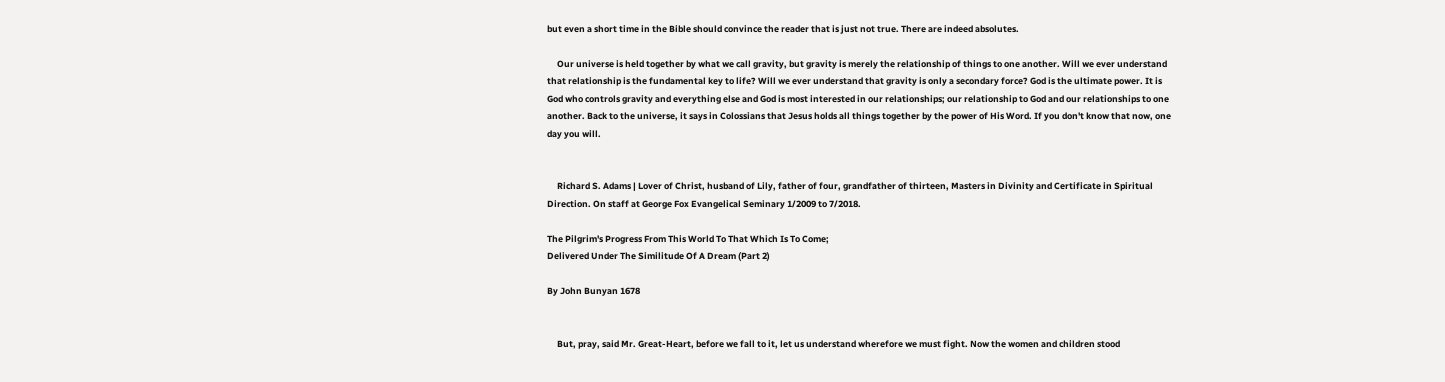but even a short time in the Bible should convince the reader that is just not true. There are indeed absolutes.

     Our universe is held together by what we call gravity, but gravity is merely the relationship of things to one another. Will we ever understand that relationship is the fundamental key to life? Will we ever understand that gravity is only a secondary force? God is the ultimate power. It is God who controls gravity and everything else and God is most interested in our relationships; our relationship to God and our relationships to one another. Back to the universe, it says in Colossians that Jesus holds all things together by the power of His Word. If you don't know that now, one day you will.


     Richard S. Adams | Lover of Christ, husband of Lily, father of four, grandfather of thirteen, Masters in Divinity and Certificate in Spiritual Direction. On staff at George Fox Evangelical Seminary 1/2009 to 7/2018.

The Pilgrim's Progress From This World To That Which Is To Come;
Delivered Under The Similitude Of A Dream (Part 2)

By John Bunyan 1678


     But, pray, said Mr. Great-Heart, before we fall to it, let us understand wherefore we must fight. Now the women and children stood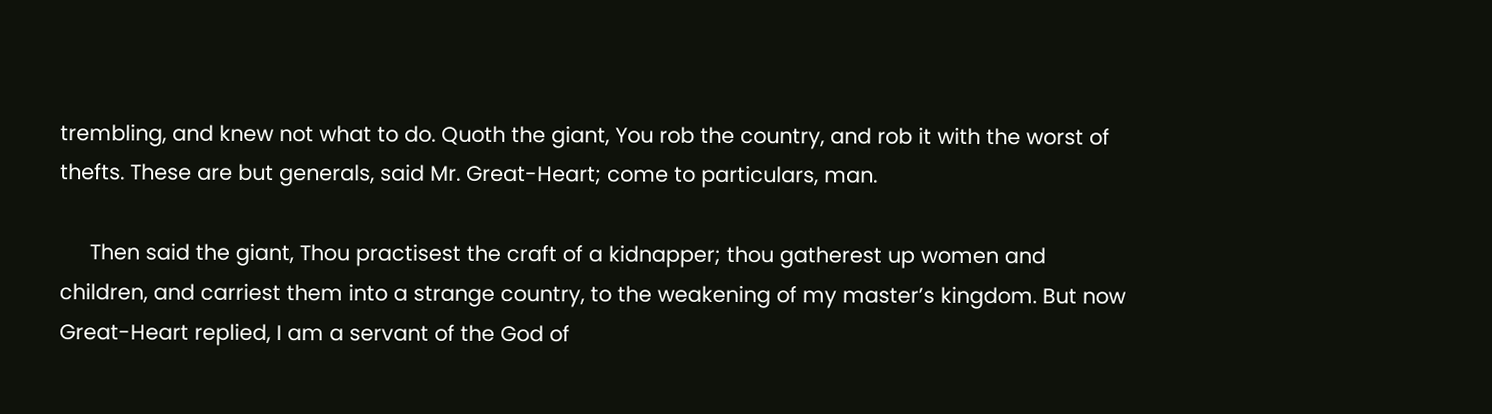trembling, and knew not what to do. Quoth the giant, You rob the country, and rob it with the worst of thefts. These are but generals, said Mr. Great-Heart; come to particulars, man.

     Then said the giant, Thou practisest the craft of a kidnapper; thou gatherest up women and children, and carriest them into a strange country, to the weakening of my master’s kingdom. But now Great-Heart replied, I am a servant of the God of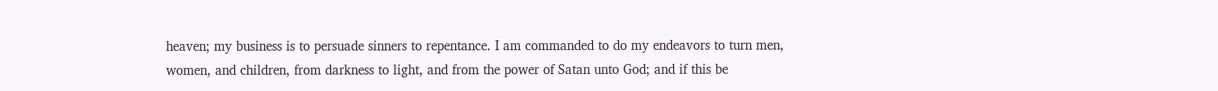heaven; my business is to persuade sinners to repentance. I am commanded to do my endeavors to turn men, women, and children, from darkness to light, and from the power of Satan unto God; and if this be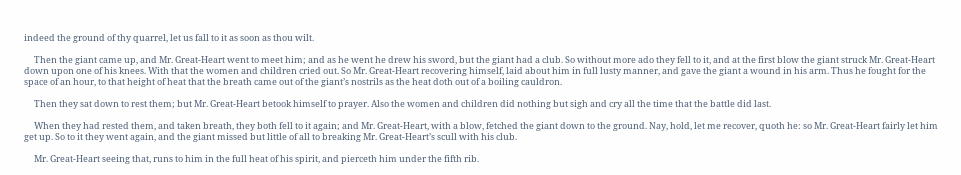indeed the ground of thy quarrel, let us fall to it as soon as thou wilt.

     Then the giant came up, and Mr. Great-Heart went to meet him; and as he went he drew his sword, but the giant had a club. So without more ado they fell to it, and at the first blow the giant struck Mr. Great-Heart down upon one of his knees. With that the women and children cried out. So Mr. Great-Heart recovering himself, laid about him in full lusty manner, and gave the giant a wound in his arm. Thus he fought for the space of an hour, to that height of heat that the breath came out of the giant’s nostrils as the heat doth out of a boiling cauldron.

     Then they sat down to rest them; but Mr. Great-Heart betook himself to prayer. Also the women and children did nothing but sigh and cry all the time that the battle did last.

     When they had rested them, and taken breath, they both fell to it again; and Mr. Great-Heart, with a blow, fetched the giant down to the ground. Nay, hold, let me recover, quoth he: so Mr. Great-Heart fairly let him get up. So to it they went again, and the giant missed but little of all to breaking Mr. Great-Heart’s scull with his club.

     Mr. Great-Heart seeing that, runs to him in the full heat of his spirit, and pierceth him under the fifth rib.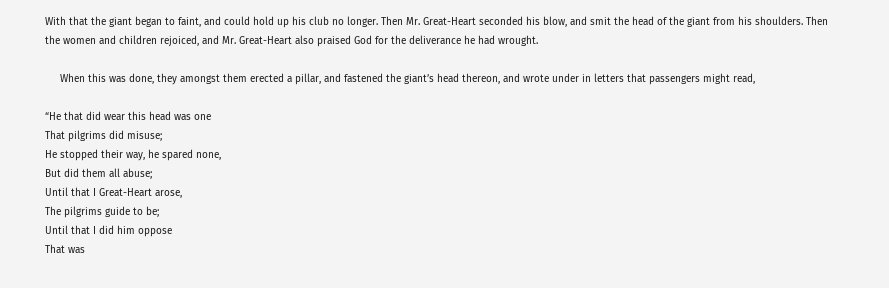With that the giant began to faint, and could hold up his club no longer. Then Mr. Great-Heart seconded his blow, and smit the head of the giant from his shoulders. Then the women and children rejoiced, and Mr. Great-Heart also praised God for the deliverance he had wrought.

     When this was done, they amongst them erected a pillar, and fastened the giant’s head thereon, and wrote under in letters that passengers might read,

“He that did wear this head was one
That pilgrims did misuse;
He stopped their way, he spared none,
But did them all abuse;
Until that I Great-Heart arose,
The pilgrims guide to be;
Until that I did him oppose
That was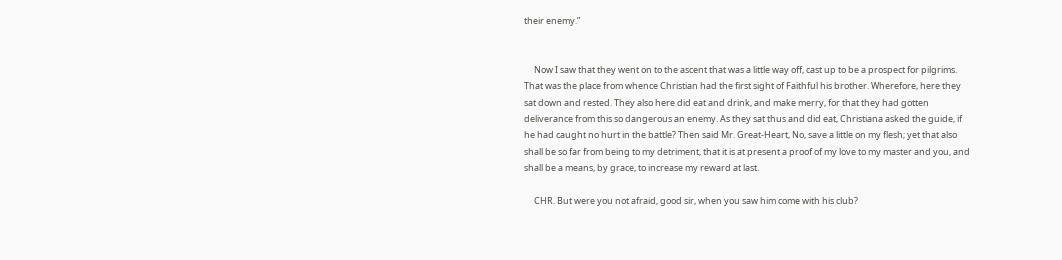their enemy.”


     Now I saw that they went on to the ascent that was a little way off, cast up to be a prospect for pilgrims. That was the place from whence Christian had the first sight of Faithful his brother. Wherefore, here they sat down and rested. They also here did eat and drink, and make merry, for that they had gotten deliverance from this so dangerous an enemy. As they sat thus and did eat, Christiana asked the guide, if he had caught no hurt in the battle? Then said Mr. Great-Heart, No, save a little on my flesh; yet that also shall be so far from being to my detriment, that it is at present a proof of my love to my master and you, and shall be a means, by grace, to increase my reward at last.

     CHR. But were you not afraid, good sir, when you saw him come with his club?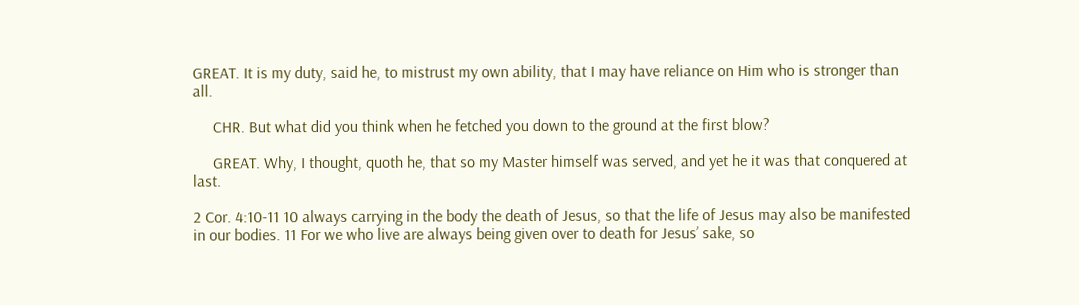GREAT. It is my duty, said he, to mistrust my own ability, that I may have reliance on Him who is stronger than all.

     CHR. But what did you think when he fetched you down to the ground at the first blow?

     GREAT. Why, I thought, quoth he, that so my Master himself was served, and yet he it was that conquered at last.

2 Cor. 4:10-11 10 always carrying in the body the death of Jesus, so that the life of Jesus may also be manifested in our bodies. 11 For we who live are always being given over to death for Jesus’ sake, so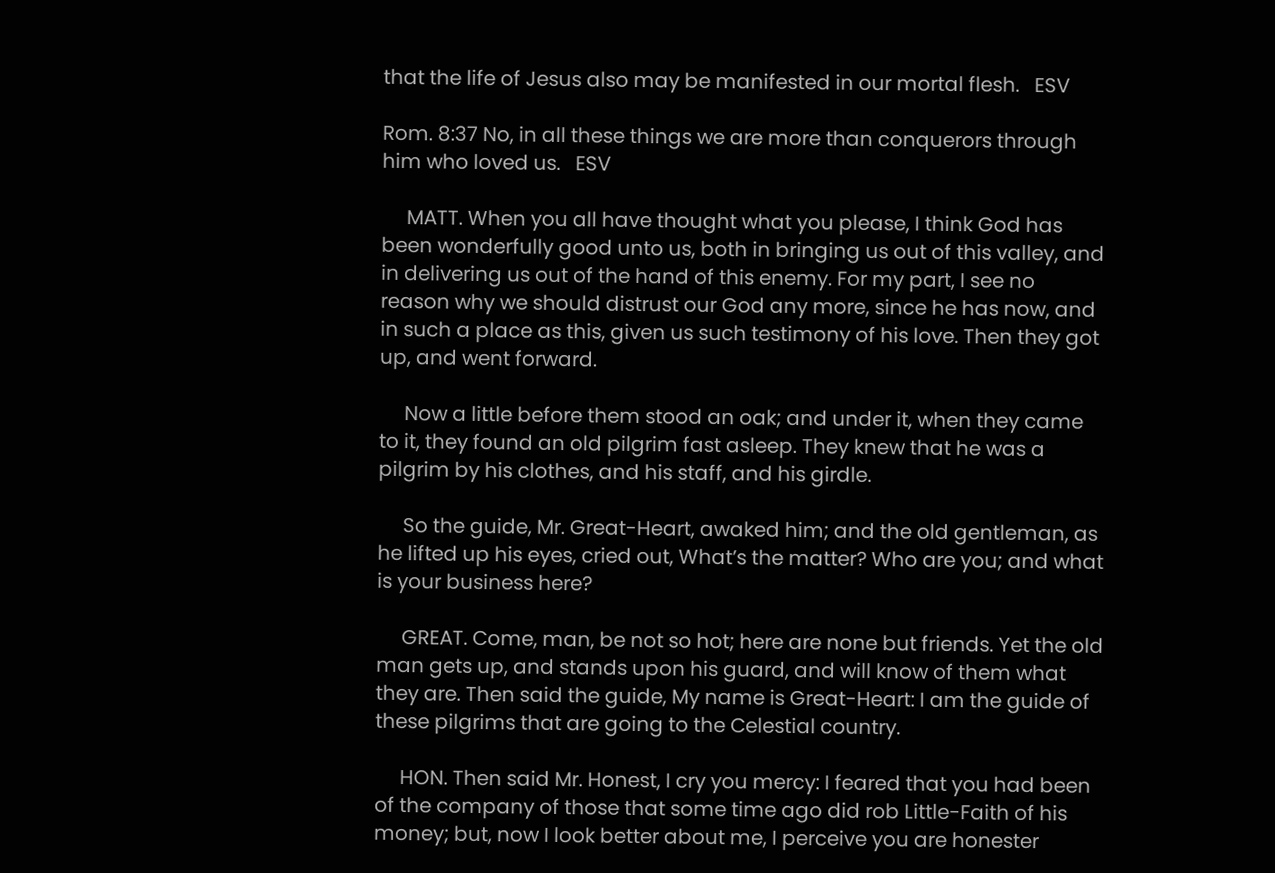that the life of Jesus also may be manifested in our mortal flesh.   ESV

Rom. 8:37 No, in all these things we are more than conquerors through him who loved us.   ESV

     MATT. When you all have thought what you please, I think God has been wonderfully good unto us, both in bringing us out of this valley, and in delivering us out of the hand of this enemy. For my part, I see no reason why we should distrust our God any more, since he has now, and in such a place as this, given us such testimony of his love. Then they got up, and went forward.

     Now a little before them stood an oak; and under it, when they came to it, they found an old pilgrim fast asleep. They knew that he was a pilgrim by his clothes, and his staff, and his girdle.

     So the guide, Mr. Great-Heart, awaked him; and the old gentleman, as he lifted up his eyes, cried out, What’s the matter? Who are you; and what is your business here?

     GREAT. Come, man, be not so hot; here are none but friends. Yet the old man gets up, and stands upon his guard, and will know of them what they are. Then said the guide, My name is Great-Heart: I am the guide of these pilgrims that are going to the Celestial country.

     HON. Then said Mr. Honest, I cry you mercy: I feared that you had been of the company of those that some time ago did rob Little-Faith of his money; but, now I look better about me, I perceive you are honester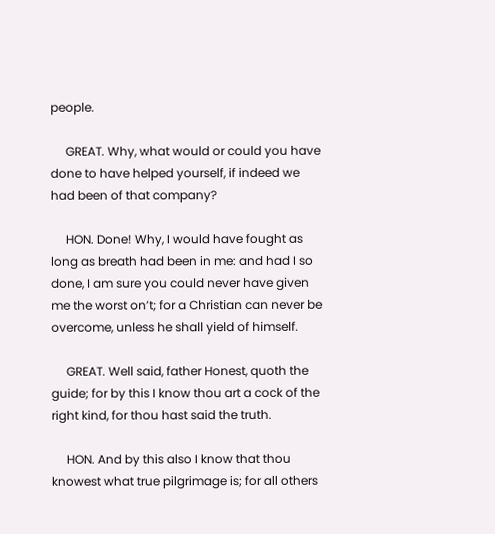people.

     GREAT. Why, what would or could you have done to have helped yourself, if indeed we had been of that company?

     HON. Done! Why, I would have fought as long as breath had been in me: and had I so done, I am sure you could never have given me the worst on’t; for a Christian can never be overcome, unless he shall yield of himself.

     GREAT. Well said, father Honest, quoth the guide; for by this I know thou art a cock of the right kind, for thou hast said the truth.

     HON. And by this also I know that thou knowest what true pilgrimage is; for all others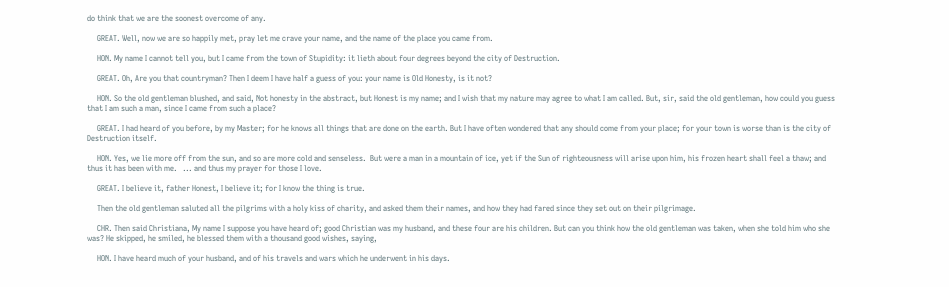do think that we are the soonest overcome of any.

     GREAT. Well, now we are so happily met, pray let me crave your name, and the name of the place you came from.

     HON. My name I cannot tell you, but I came from the town of Stupidity: it lieth about four degrees beyond the city of Destruction.

     GREAT. Oh, Are you that countryman? Then I deem I have half a guess of you: your name is Old Honesty, is it not?

     HON. So the old gentleman blushed, and said, Not honesty in the abstract, but Honest is my name; and I wish that my nature may agree to what I am called. But, sir, said the old gentleman, how could you guess that I am such a man, since I came from such a place?

     GREAT. I had heard of you before, by my Master; for he knows all things that are done on the earth. But I have often wondered that any should come from your place; for your town is worse than is the city of Destruction itself.

     HON. Yes, we lie more off from the sun, and so are more cold and senseless.  But were a man in a mountain of ice, yet if the Sun of righteousness will arise upon him, his frozen heart shall feel a thaw; and thus it has been with me.   ... and thus my prayer for those I love.

     GREAT. I believe it, father Honest, I believe it; for I know the thing is true.

     Then the old gentleman saluted all the pilgrims with a holy kiss of charity, and asked them their names, and how they had fared since they set out on their pilgrimage.

     CHR. Then said Christiana, My name I suppose you have heard of; good Christian was my husband, and these four are his children. But can you think how the old gentleman was taken, when she told him who she was? He skipped, he smiled, he blessed them with a thousand good wishes, saying,

     HON. I have heard much of your husband, and of his travels and wars which he underwent in his days.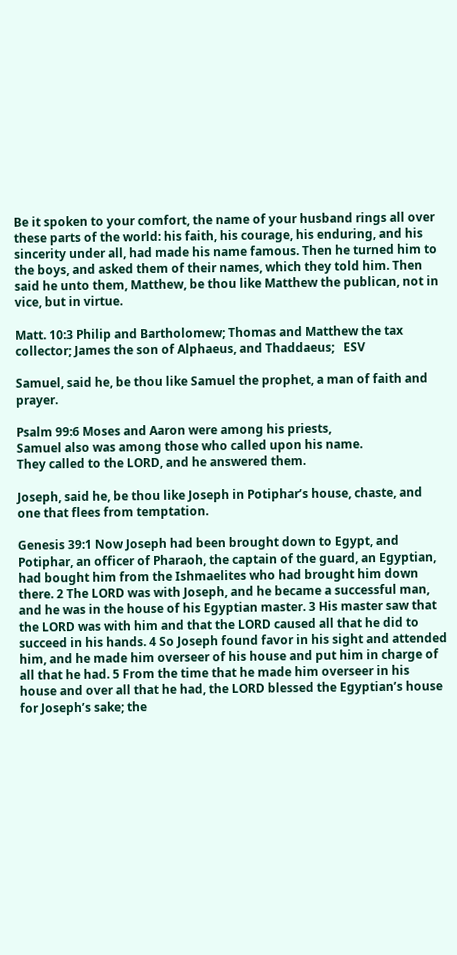Be it spoken to your comfort, the name of your husband rings all over these parts of the world: his faith, his courage, his enduring, and his sincerity under all, had made his name famous. Then he turned him to the boys, and asked them of their names, which they told him. Then said he unto them, Matthew, be thou like Matthew the publican, not in vice, but in virtue.

Matt. 10:3 Philip and Bartholomew; Thomas and Matthew the tax collector; James the son of Alphaeus, and Thaddaeus;   ESV

Samuel, said he, be thou like Samuel the prophet, a man of faith and prayer.

Psalm 99:6 Moses and Aaron were among his priests,
Samuel also was among those who called upon his name.
They called to the LORD, and he answered them.

Joseph, said he, be thou like Joseph in Potiphar’s house, chaste, and one that flees from temptation.

Genesis 39:1 Now Joseph had been brought down to Egypt, and Potiphar, an officer of Pharaoh, the captain of the guard, an Egyptian, had bought him from the Ishmaelites who had brought him down there. 2 The LORD was with Joseph, and he became a successful man, and he was in the house of his Egyptian master. 3 His master saw that the LORD was with him and that the LORD caused all that he did to succeed in his hands. 4 So Joseph found favor in his sight and attended him, and he made him overseer of his house and put him in charge of all that he had. 5 From the time that he made him overseer in his house and over all that he had, the LORD blessed the Egyptian’s house for Joseph’s sake; the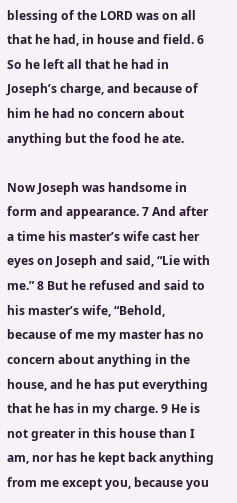blessing of the LORD was on all that he had, in house and field. 6 So he left all that he had in Joseph’s charge, and because of him he had no concern about anything but the food he ate.

Now Joseph was handsome in form and appearance. 7 And after a time his master’s wife cast her eyes on Joseph and said, “Lie with me.” 8 But he refused and said to his master’s wife, “Behold, because of me my master has no concern about anything in the house, and he has put everything that he has in my charge. 9 He is not greater in this house than I am, nor has he kept back anything from me except you, because you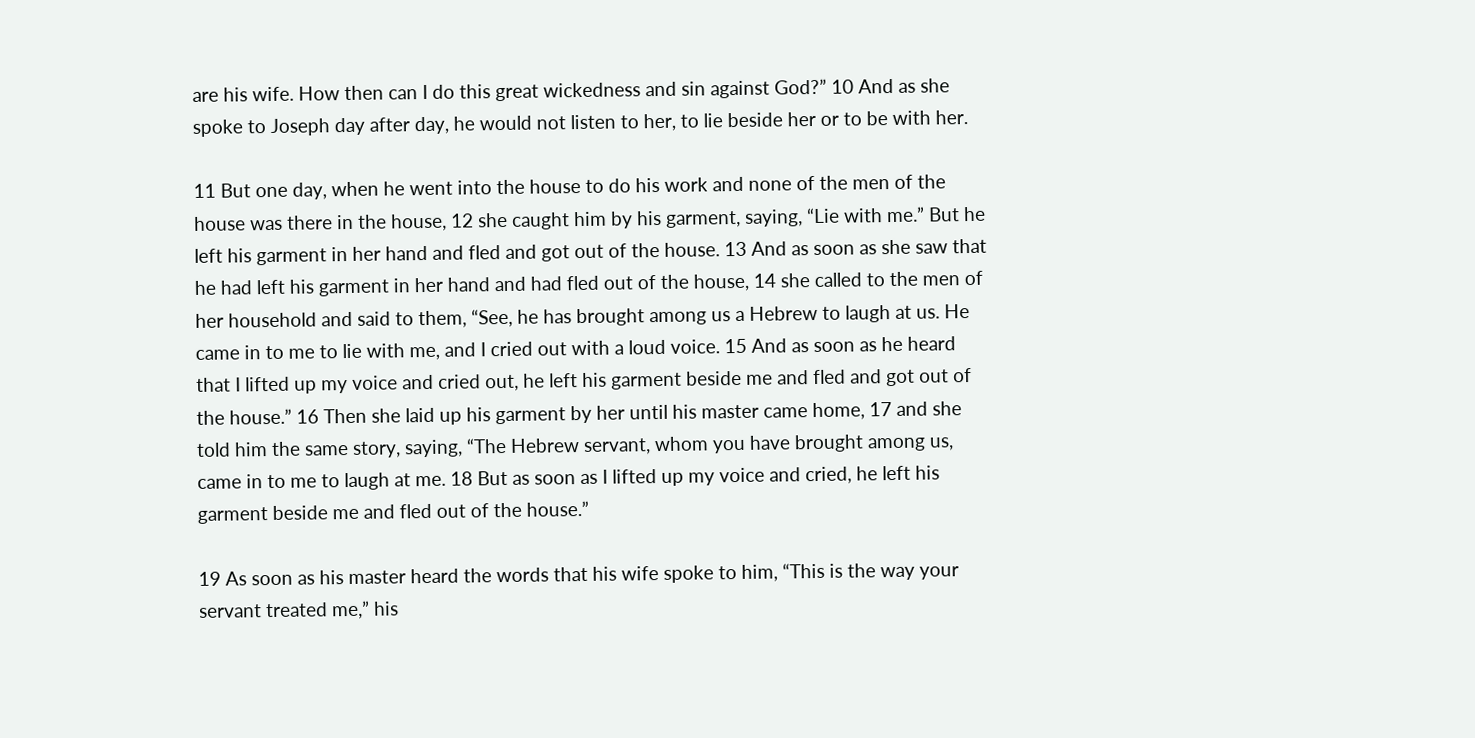are his wife. How then can I do this great wickedness and sin against God?” 10 And as she spoke to Joseph day after day, he would not listen to her, to lie beside her or to be with her.

11 But one day, when he went into the house to do his work and none of the men of the house was there in the house, 12 she caught him by his garment, saying, “Lie with me.” But he left his garment in her hand and fled and got out of the house. 13 And as soon as she saw that he had left his garment in her hand and had fled out of the house, 14 she called to the men of her household and said to them, “See, he has brought among us a Hebrew to laugh at us. He came in to me to lie with me, and I cried out with a loud voice. 15 And as soon as he heard that I lifted up my voice and cried out, he left his garment beside me and fled and got out of the house.” 16 Then she laid up his garment by her until his master came home, 17 and she told him the same story, saying, “The Hebrew servant, whom you have brought among us, came in to me to laugh at me. 18 But as soon as I lifted up my voice and cried, he left his garment beside me and fled out of the house.”

19 As soon as his master heard the words that his wife spoke to him, “This is the way your servant treated me,” his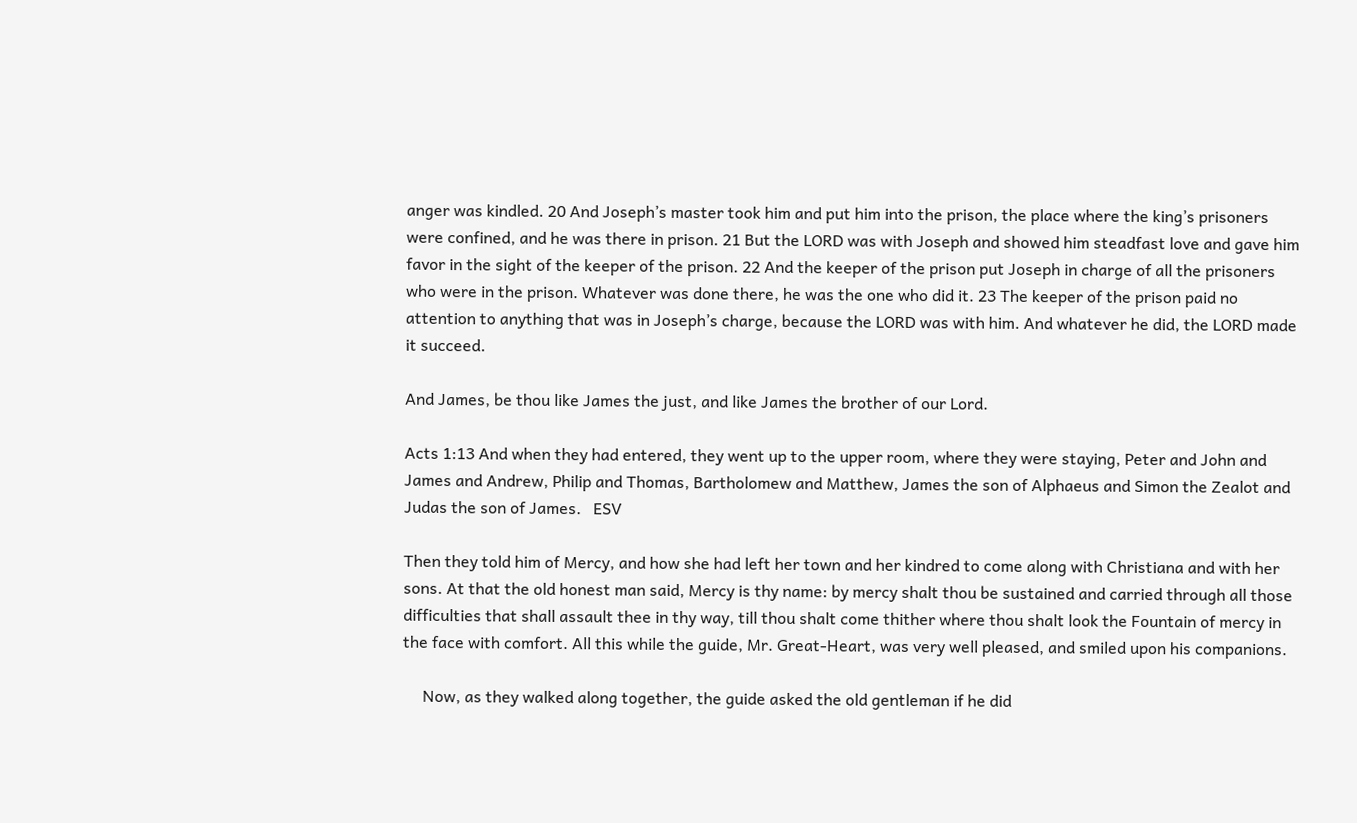anger was kindled. 20 And Joseph’s master took him and put him into the prison, the place where the king’s prisoners were confined, and he was there in prison. 21 But the LORD was with Joseph and showed him steadfast love and gave him favor in the sight of the keeper of the prison. 22 And the keeper of the prison put Joseph in charge of all the prisoners who were in the prison. Whatever was done there, he was the one who did it. 23 The keeper of the prison paid no attention to anything that was in Joseph’s charge, because the LORD was with him. And whatever he did, the LORD made it succeed.

And James, be thou like James the just, and like James the brother of our Lord.

Acts 1:13 And when they had entered, they went up to the upper room, where they were staying, Peter and John and James and Andrew, Philip and Thomas, Bartholomew and Matthew, James the son of Alphaeus and Simon the Zealot and Judas the son of James.   ESV

Then they told him of Mercy, and how she had left her town and her kindred to come along with Christiana and with her sons. At that the old honest man said, Mercy is thy name: by mercy shalt thou be sustained and carried through all those difficulties that shall assault thee in thy way, till thou shalt come thither where thou shalt look the Fountain of mercy in the face with comfort. All this while the guide, Mr. Great-Heart, was very well pleased, and smiled upon his companions.

     Now, as they walked along together, the guide asked the old gentleman if he did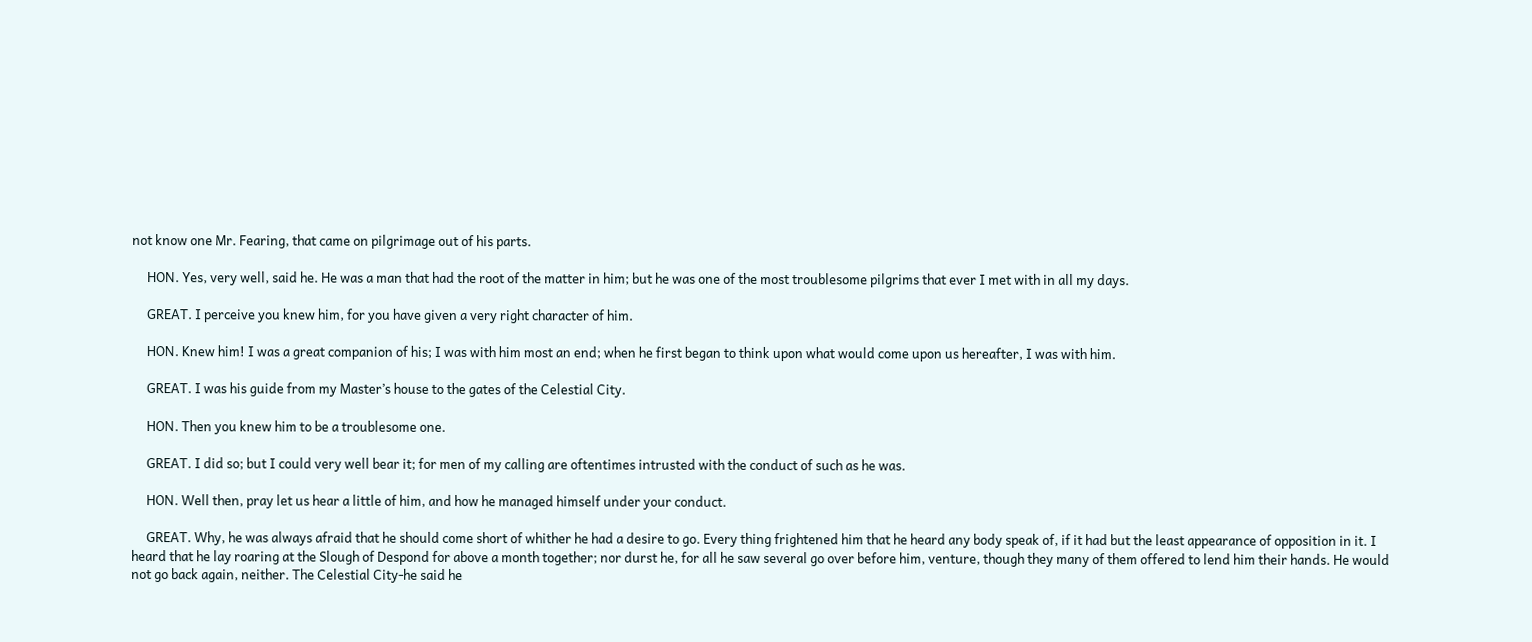not know one Mr. Fearing, that came on pilgrimage out of his parts.

     HON. Yes, very well, said he. He was a man that had the root of the matter in him; but he was one of the most troublesome pilgrims that ever I met with in all my days.

     GREAT. I perceive you knew him, for you have given a very right character of him.

     HON. Knew him! I was a great companion of his; I was with him most an end; when he first began to think upon what would come upon us hereafter, I was with him.

     GREAT. I was his guide from my Master’s house to the gates of the Celestial City.

     HON. Then you knew him to be a troublesome one.

     GREAT. I did so; but I could very well bear it; for men of my calling are oftentimes intrusted with the conduct of such as he was.

     HON. Well then, pray let us hear a little of him, and how he managed himself under your conduct.

     GREAT. Why, he was always afraid that he should come short of whither he had a desire to go. Every thing frightened him that he heard any body speak of, if it had but the least appearance of opposition in it. I heard that he lay roaring at the Slough of Despond for above a month together; nor durst he, for all he saw several go over before him, venture, though they many of them offered to lend him their hands. He would not go back again, neither. The Celestial City-he said he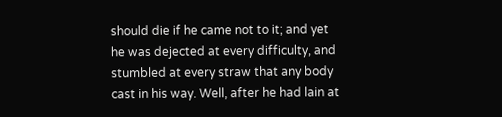should die if he came not to it; and yet he was dejected at every difficulty, and stumbled at every straw that any body cast in his way. Well, after he had lain at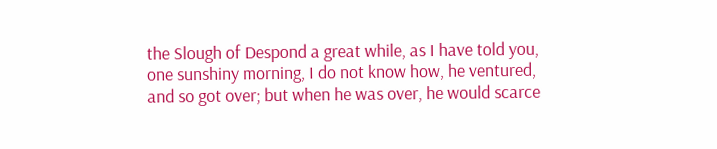the Slough of Despond a great while, as I have told you, one sunshiny morning, I do not know how, he ventured, and so got over; but when he was over, he would scarce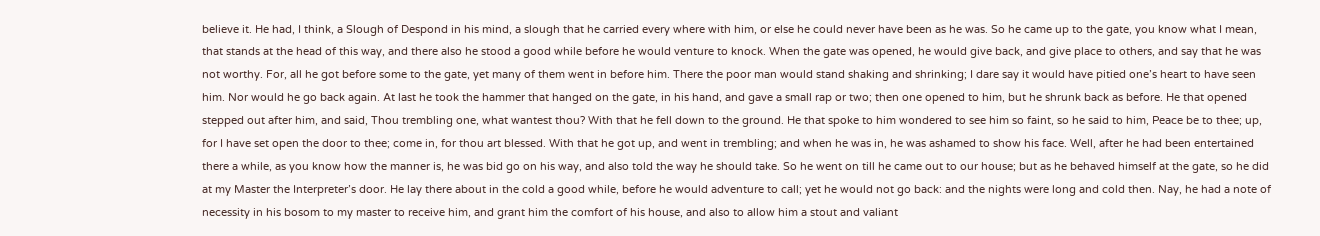believe it. He had, I think, a Slough of Despond in his mind, a slough that he carried every where with him, or else he could never have been as he was. So he came up to the gate, you know what I mean, that stands at the head of this way, and there also he stood a good while before he would venture to knock. When the gate was opened, he would give back, and give place to others, and say that he was not worthy. For, all he got before some to the gate, yet many of them went in before him. There the poor man would stand shaking and shrinking; I dare say it would have pitied one’s heart to have seen him. Nor would he go back again. At last he took the hammer that hanged on the gate, in his hand, and gave a small rap or two; then one opened to him, but he shrunk back as before. He that opened stepped out after him, and said, Thou trembling one, what wantest thou? With that he fell down to the ground. He that spoke to him wondered to see him so faint, so he said to him, Peace be to thee; up, for I have set open the door to thee; come in, for thou art blessed. With that he got up, and went in trembling; and when he was in, he was ashamed to show his face. Well, after he had been entertained there a while, as you know how the manner is, he was bid go on his way, and also told the way he should take. So he went on till he came out to our house; but as he behaved himself at the gate, so he did at my Master the Interpreter’s door. He lay there about in the cold a good while, before he would adventure to call; yet he would not go back: and the nights were long and cold then. Nay, he had a note of necessity in his bosom to my master to receive him, and grant him the comfort of his house, and also to allow him a stout and valiant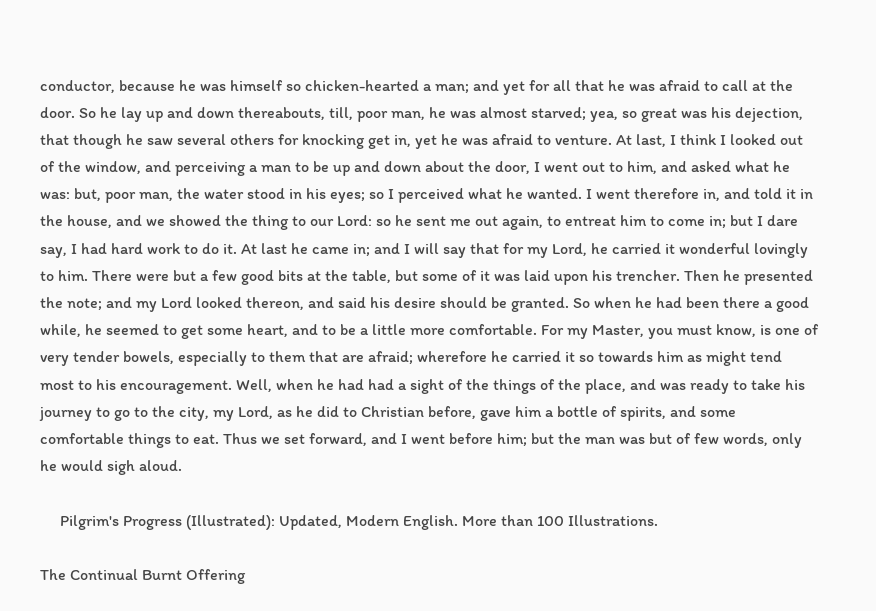conductor, because he was himself so chicken-hearted a man; and yet for all that he was afraid to call at the door. So he lay up and down thereabouts, till, poor man, he was almost starved; yea, so great was his dejection, that though he saw several others for knocking get in, yet he was afraid to venture. At last, I think I looked out of the window, and perceiving a man to be up and down about the door, I went out to him, and asked what he was: but, poor man, the water stood in his eyes; so I perceived what he wanted. I went therefore in, and told it in the house, and we showed the thing to our Lord: so he sent me out again, to entreat him to come in; but I dare say, I had hard work to do it. At last he came in; and I will say that for my Lord, he carried it wonderful lovingly to him. There were but a few good bits at the table, but some of it was laid upon his trencher. Then he presented the note; and my Lord looked thereon, and said his desire should be granted. So when he had been there a good while, he seemed to get some heart, and to be a little more comfortable. For my Master, you must know, is one of very tender bowels, especially to them that are afraid; wherefore he carried it so towards him as might tend most to his encouragement. Well, when he had had a sight of the things of the place, and was ready to take his journey to go to the city, my Lord, as he did to Christian before, gave him a bottle of spirits, and some comfortable things to eat. Thus we set forward, and I went before him; but the man was but of few words, only he would sigh aloud.

     Pilgrim's Progress (Illustrated): Updated, Modern English. More than 100 Illustrations.

The Continual Burnt Offering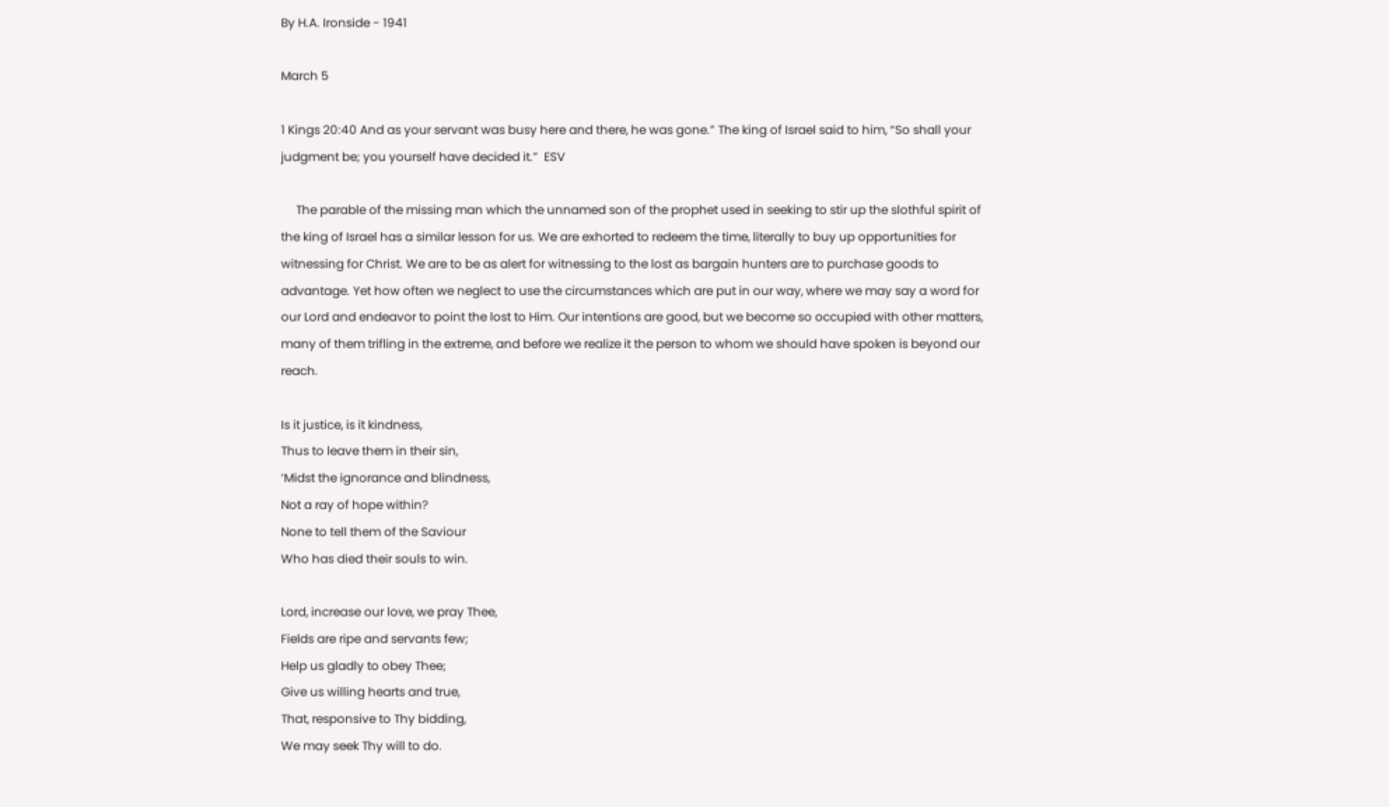By H.A. Ironside - 1941

March 5

1 Kings 20:40 And as your servant was busy here and there, he was gone.” The king of Israel said to him, “So shall your judgment be; you yourself have decided it.”  ESV

     The parable of the missing man which the unnamed son of the prophet used in seeking to stir up the slothful spirit of the king of Israel has a similar lesson for us. We are exhorted to redeem the time, literally to buy up opportunities for witnessing for Christ. We are to be as alert for witnessing to the lost as bargain hunters are to purchase goods to advantage. Yet how often we neglect to use the circumstances which are put in our way, where we may say a word for our Lord and endeavor to point the lost to Him. Our intentions are good, but we become so occupied with other matters, many of them trifling in the extreme, and before we realize it the person to whom we should have spoken is beyond our reach.

Is it justice, is it kindness,
Thus to leave them in their sin,
‘Midst the ignorance and blindness,
Not a ray of hope within?
None to tell them of the Saviour
Who has died their souls to win.

Lord, increase our love, we pray Thee,
Fields are ripe and servants few;
Help us gladly to obey Thee;
Give us willing hearts and true,
That, responsive to Thy bidding,
We may seek Thy will to do.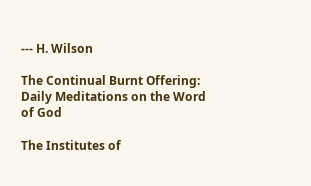--- H. Wilson

The Continual Burnt Offering: Daily Meditations on the Word of God

The Institutes of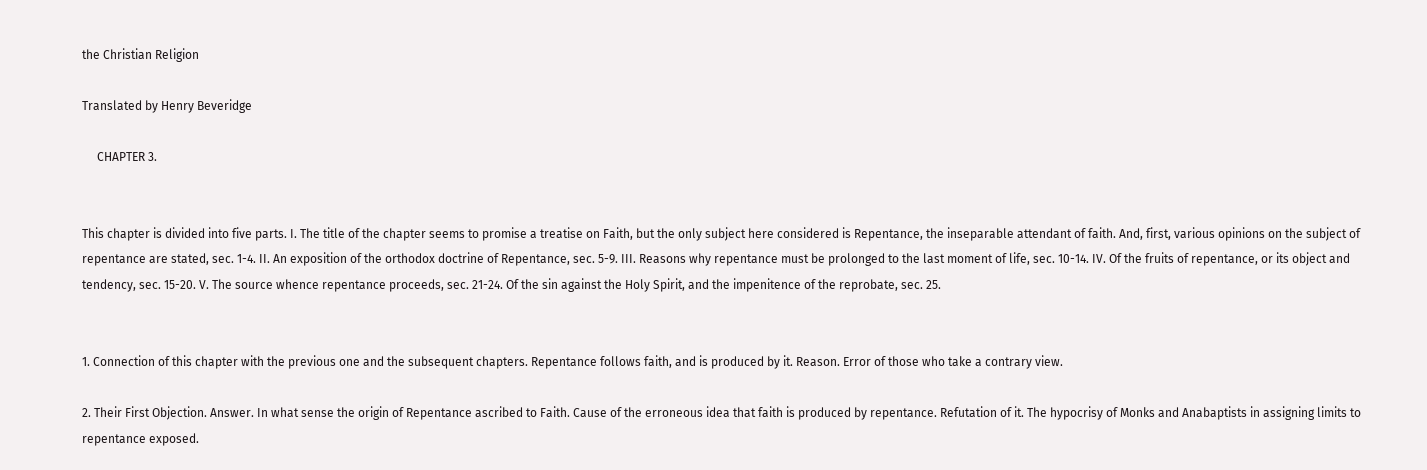the Christian Religion

Translated by Henry Beveridge

     CHAPTER 3.


This chapter is divided into five parts. I. The title of the chapter seems to promise a treatise on Faith, but the only subject here considered is Repentance, the inseparable attendant of faith. And, first, various opinions on the subject of repentance are stated, sec. 1-4. II. An exposition of the orthodox doctrine of Repentance, sec. 5-9. III. Reasons why repentance must be prolonged to the last moment of life, sec. 10-14. IV. Of the fruits of repentance, or its object and tendency, sec. 15-20. V. The source whence repentance proceeds, sec. 21-24. Of the sin against the Holy Spirit, and the impenitence of the reprobate, sec. 25.


1. Connection of this chapter with the previous one and the subsequent chapters. Repentance follows faith, and is produced by it. Reason. Error of those who take a contrary view.

2. Their First Objection. Answer. In what sense the origin of Repentance ascribed to Faith. Cause of the erroneous idea that faith is produced by repentance. Refutation of it. The hypocrisy of Monks and Anabaptists in assigning limits to repentance exposed.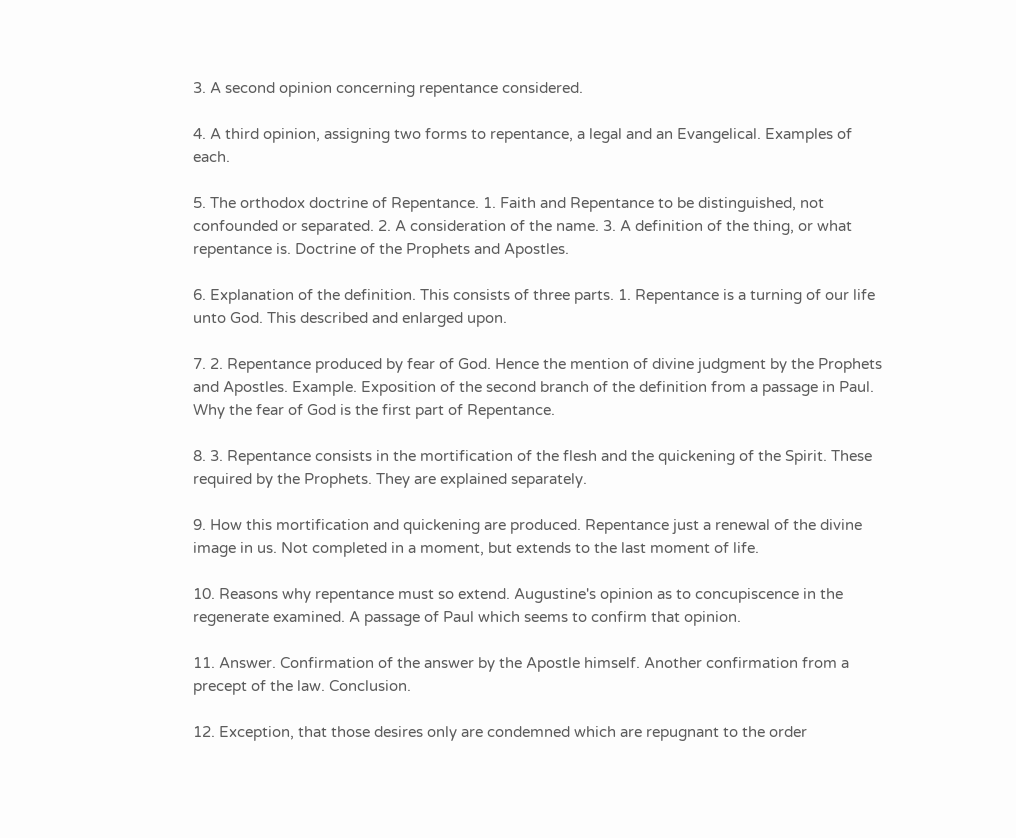3. A second opinion concerning repentance considered.

4. A third opinion, assigning two forms to repentance, a legal and an Evangelical. Examples of each.

5. The orthodox doctrine of Repentance. 1. Faith and Repentance to be distinguished, not confounded or separated. 2. A consideration of the name. 3. A definition of the thing, or what repentance is. Doctrine of the Prophets and Apostles.

6. Explanation of the definition. This consists of three parts. 1. Repentance is a turning of our life unto God. This described and enlarged upon.

7. 2. Repentance produced by fear of God. Hence the mention of divine judgment by the Prophets and Apostles. Example. Exposition of the second branch of the definition from a passage in Paul. Why the fear of God is the first part of Repentance.

8. 3. Repentance consists in the mortification of the flesh and the quickening of the Spirit. These required by the Prophets. They are explained separately.

9. How this mortification and quickening are produced. Repentance just a renewal of the divine image in us. Not completed in a moment, but extends to the last moment of life.

10. Reasons why repentance must so extend. Augustine's opinion as to concupiscence in the regenerate examined. A passage of Paul which seems to confirm that opinion.

11. Answer. Confirmation of the answer by the Apostle himself. Another confirmation from a precept of the law. Conclusion.

12. Exception, that those desires only are condemned which are repugnant to the order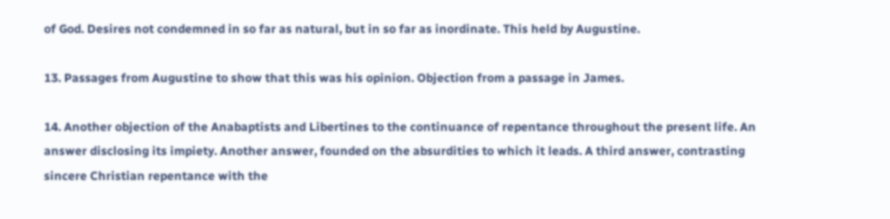of God. Desires not condemned in so far as natural, but in so far as inordinate. This held by Augustine.

13. Passages from Augustine to show that this was his opinion. Objection from a passage in James.

14. Another objection of the Anabaptists and Libertines to the continuance of repentance throughout the present life. An answer disclosing its impiety. Another answer, founded on the absurdities to which it leads. A third answer, contrasting sincere Christian repentance with the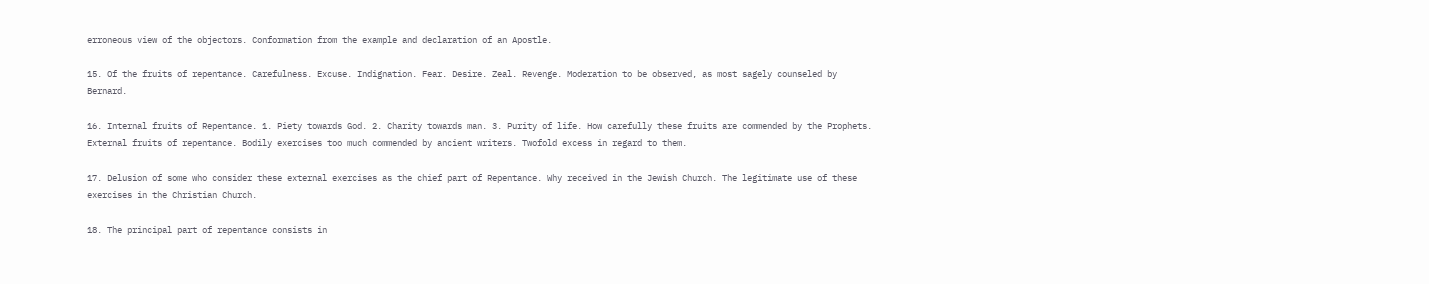erroneous view of the objectors. Conformation from the example and declaration of an Apostle.

15. Of the fruits of repentance. Carefulness. Excuse. Indignation. Fear. Desire. Zeal. Revenge. Moderation to be observed, as most sagely counseled by Bernard.

16. Internal fruits of Repentance. 1. Piety towards God. 2. Charity towards man. 3. Purity of life. How carefully these fruits are commended by the Prophets. External fruits of repentance. Bodily exercises too much commended by ancient writers. Twofold excess in regard to them.

17. Delusion of some who consider these external exercises as the chief part of Repentance. Why received in the Jewish Church. The legitimate use of these exercises in the Christian Church.

18. The principal part of repentance consists in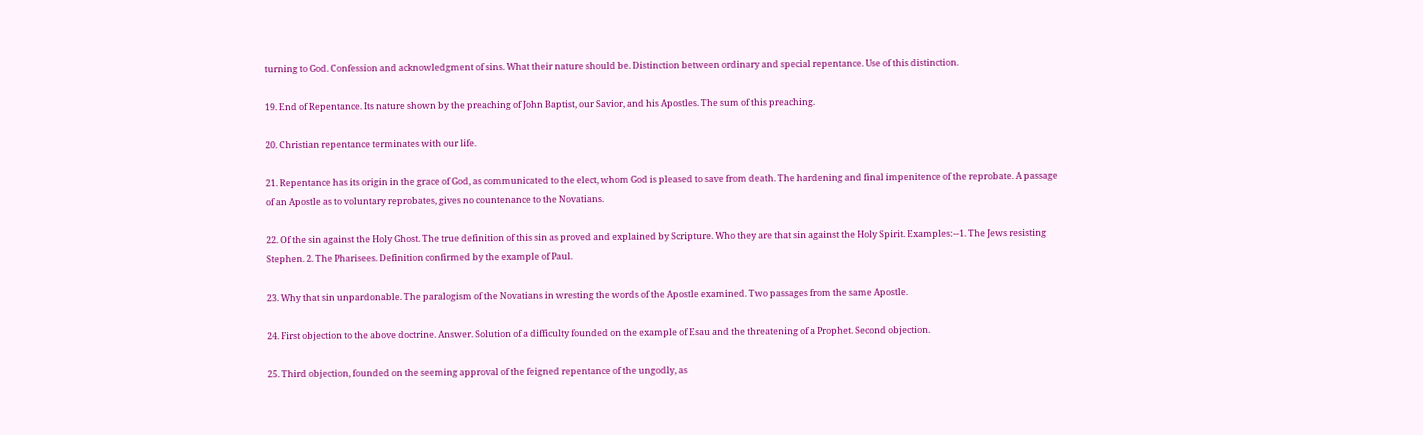turning to God. Confession and acknowledgment of sins. What their nature should be. Distinction between ordinary and special repentance. Use of this distinction.

19. End of Repentance. Its nature shown by the preaching of John Baptist, our Savior, and his Apostles. The sum of this preaching.

20. Christian repentance terminates with our life.

21. Repentance has its origin in the grace of God, as communicated to the elect, whom God is pleased to save from death. The hardening and final impenitence of the reprobate. A passage of an Apostle as to voluntary reprobates, gives no countenance to the Novatians.

22. Of the sin against the Holy Ghost. The true definition of this sin as proved and explained by Scripture. Who they are that sin against the Holy Spirit. Examples:--1. The Jews resisting Stephen. 2. The Pharisees. Definition confirmed by the example of Paul.

23. Why that sin unpardonable. The paralogism of the Novatians in wresting the words of the Apostle examined. Two passages from the same Apostle.

24. First objection to the above doctrine. Answer. Solution of a difficulty founded on the example of Esau and the threatening of a Prophet. Second objection.

25. Third objection, founded on the seeming approval of the feigned repentance of the ungodly, as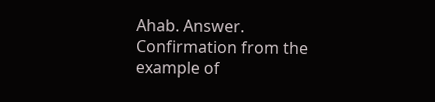Ahab. Answer. Confirmation from the example of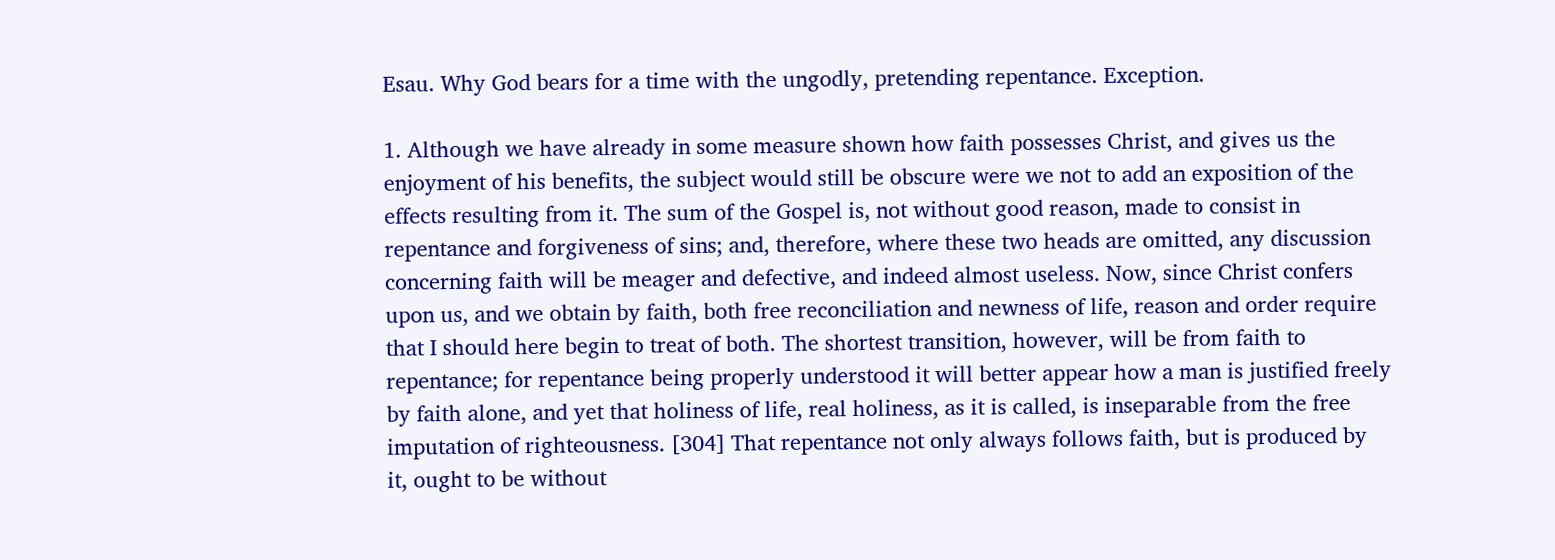Esau. Why God bears for a time with the ungodly, pretending repentance. Exception.

1. Although we have already in some measure shown how faith possesses Christ, and gives us the enjoyment of his benefits, the subject would still be obscure were we not to add an exposition of the effects resulting from it. The sum of the Gospel is, not without good reason, made to consist in repentance and forgiveness of sins; and, therefore, where these two heads are omitted, any discussion concerning faith will be meager and defective, and indeed almost useless. Now, since Christ confers upon us, and we obtain by faith, both free reconciliation and newness of life, reason and order require that I should here begin to treat of both. The shortest transition, however, will be from faith to repentance; for repentance being properly understood it will better appear how a man is justified freely by faith alone, and yet that holiness of life, real holiness, as it is called, is inseparable from the free imputation of righteousness. [304] That repentance not only always follows faith, but is produced by it, ought to be without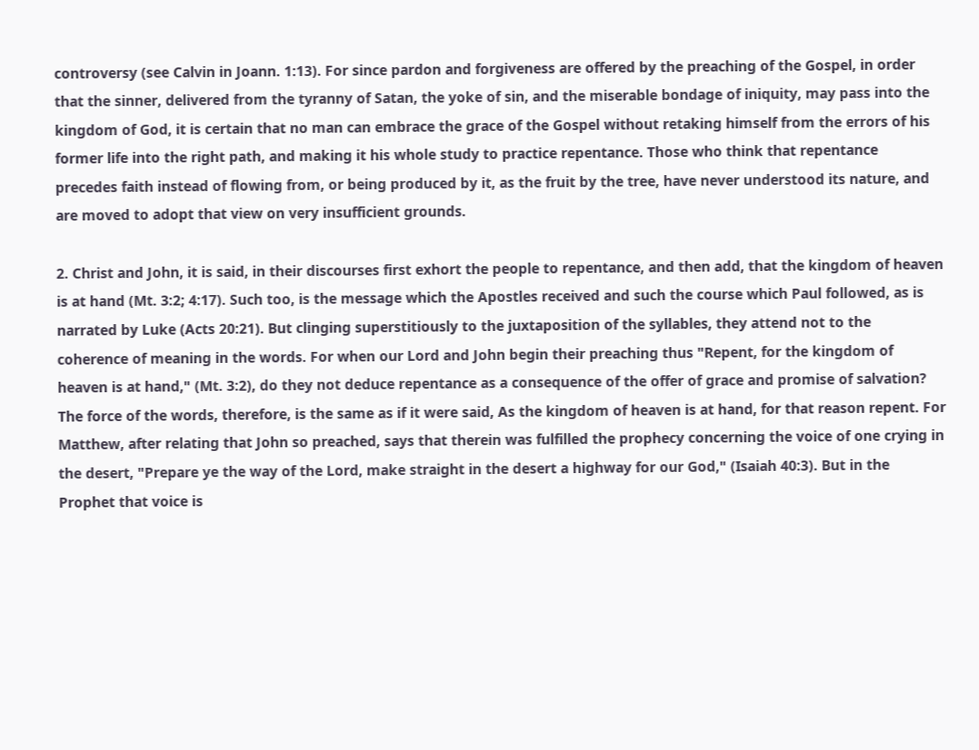controversy (see Calvin in Joann. 1:13). For since pardon and forgiveness are offered by the preaching of the Gospel, in order that the sinner, delivered from the tyranny of Satan, the yoke of sin, and the miserable bondage of iniquity, may pass into the kingdom of God, it is certain that no man can embrace the grace of the Gospel without retaking himself from the errors of his former life into the right path, and making it his whole study to practice repentance. Those who think that repentance precedes faith instead of flowing from, or being produced by it, as the fruit by the tree, have never understood its nature, and are moved to adopt that view on very insufficient grounds.

2. Christ and John, it is said, in their discourses first exhort the people to repentance, and then add, that the kingdom of heaven is at hand (Mt. 3:2; 4:17). Such too, is the message which the Apostles received and such the course which Paul followed, as is narrated by Luke (Acts 20:21). But clinging superstitiously to the juxtaposition of the syllables, they attend not to the coherence of meaning in the words. For when our Lord and John begin their preaching thus "Repent, for the kingdom of heaven is at hand," (Mt. 3:2), do they not deduce repentance as a consequence of the offer of grace and promise of salvation? The force of the words, therefore, is the same as if it were said, As the kingdom of heaven is at hand, for that reason repent. For Matthew, after relating that John so preached, says that therein was fulfilled the prophecy concerning the voice of one crying in the desert, "Prepare ye the way of the Lord, make straight in the desert a highway for our God," (Isaiah 40:3). But in the Prophet that voice is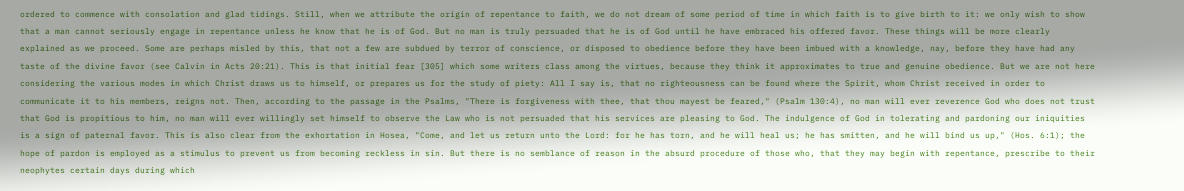ordered to commence with consolation and glad tidings. Still, when we attribute the origin of repentance to faith, we do not dream of some period of time in which faith is to give birth to it: we only wish to show that a man cannot seriously engage in repentance unless he know that he is of God. But no man is truly persuaded that he is of God until he have embraced his offered favor. These things will be more clearly explained as we proceed. Some are perhaps misled by this, that not a few are subdued by terror of conscience, or disposed to obedience before they have been imbued with a knowledge, nay, before they have had any taste of the divine favor (see Calvin in Acts 20:21). This is that initial fear [305] which some writers class among the virtues, because they think it approximates to true and genuine obedience. But we are not here considering the various modes in which Christ draws us to himself, or prepares us for the study of piety: All I say is, that no righteousness can be found where the Spirit, whom Christ received in order to communicate it to his members, reigns not. Then, according to the passage in the Psalms, "There is forgiveness with thee, that thou mayest be feared," (Psalm 130:4), no man will ever reverence God who does not trust that God is propitious to him, no man will ever willingly set himself to observe the Law who is not persuaded that his services are pleasing to God. The indulgence of God in tolerating and pardoning our iniquities is a sign of paternal favor. This is also clear from the exhortation in Hosea, "Come, and let us return unto the Lord: for he has torn, and he will heal us; he has smitten, and he will bind us up," (Hos. 6:1); the hope of pardon is employed as a stimulus to prevent us from becoming reckless in sin. But there is no semblance of reason in the absurd procedure of those who, that they may begin with repentance, prescribe to their neophytes certain days during which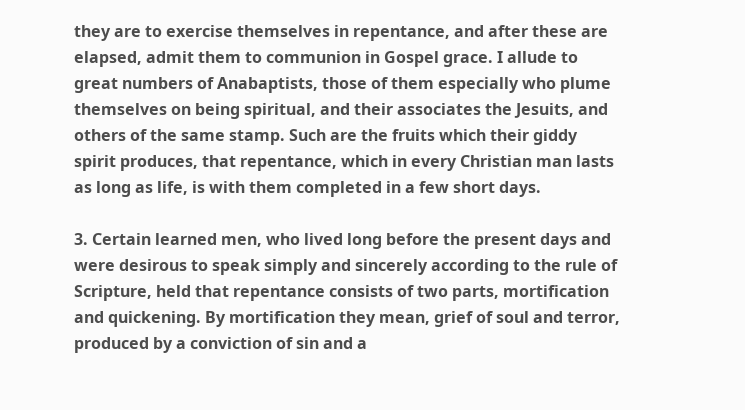they are to exercise themselves in repentance, and after these are elapsed, admit them to communion in Gospel grace. I allude to great numbers of Anabaptists, those of them especially who plume themselves on being spiritual, and their associates the Jesuits, and others of the same stamp. Such are the fruits which their giddy spirit produces, that repentance, which in every Christian man lasts as long as life, is with them completed in a few short days.

3. Certain learned men, who lived long before the present days and were desirous to speak simply and sincerely according to the rule of Scripture, held that repentance consists of two parts, mortification and quickening. By mortification they mean, grief of soul and terror, produced by a conviction of sin and a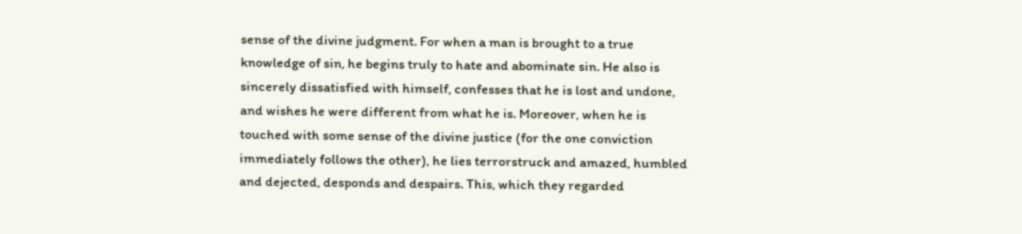sense of the divine judgment. For when a man is brought to a true knowledge of sin, he begins truly to hate and abominate sin. He also is sincerely dissatisfied with himself, confesses that he is lost and undone, and wishes he were different from what he is. Moreover, when he is touched with some sense of the divine justice (for the one conviction immediately follows the other), he lies terrorstruck and amazed, humbled and dejected, desponds and despairs. This, which they regarded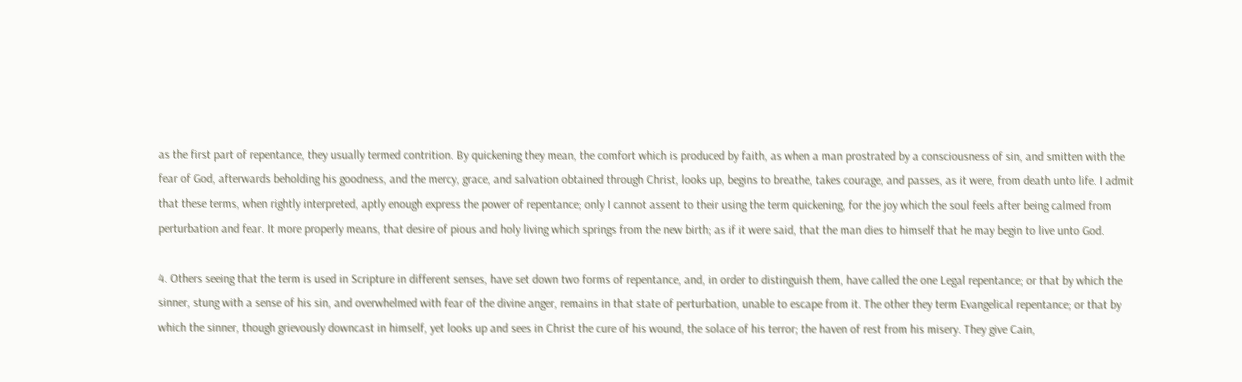as the first part of repentance, they usually termed contrition. By quickening they mean, the comfort which is produced by faith, as when a man prostrated by a consciousness of sin, and smitten with the fear of God, afterwards beholding his goodness, and the mercy, grace, and salvation obtained through Christ, looks up, begins to breathe, takes courage, and passes, as it were, from death unto life. I admit that these terms, when rightly interpreted, aptly enough express the power of repentance; only I cannot assent to their using the term quickening, for the joy which the soul feels after being calmed from perturbation and fear. It more properly means, that desire of pious and holy living which springs from the new birth; as if it were said, that the man dies to himself that he may begin to live unto God.

4. Others seeing that the term is used in Scripture in different senses, have set down two forms of repentance, and, in order to distinguish them, have called the one Legal repentance; or that by which the sinner, stung with a sense of his sin, and overwhelmed with fear of the divine anger, remains in that state of perturbation, unable to escape from it. The other they term Evangelical repentance; or that by which the sinner, though grievously downcast in himself, yet looks up and sees in Christ the cure of his wound, the solace of his terror; the haven of rest from his misery. They give Cain,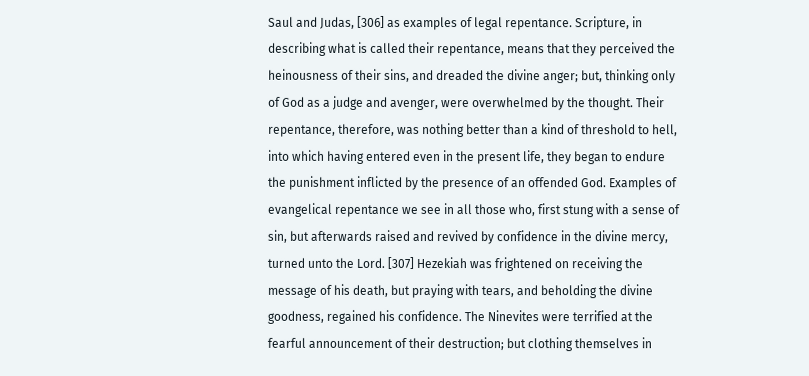Saul and Judas, [306] as examples of legal repentance. Scripture, in describing what is called their repentance, means that they perceived the heinousness of their sins, and dreaded the divine anger; but, thinking only of God as a judge and avenger, were overwhelmed by the thought. Their repentance, therefore, was nothing better than a kind of threshold to hell, into which having entered even in the present life, they began to endure the punishment inflicted by the presence of an offended God. Examples of evangelical repentance we see in all those who, first stung with a sense of sin, but afterwards raised and revived by confidence in the divine mercy, turned unto the Lord. [307] Hezekiah was frightened on receiving the message of his death, but praying with tears, and beholding the divine goodness, regained his confidence. The Ninevites were terrified at the fearful announcement of their destruction; but clothing themselves in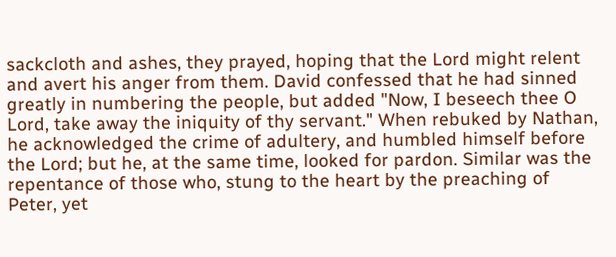sackcloth and ashes, they prayed, hoping that the Lord might relent and avert his anger from them. David confessed that he had sinned greatly in numbering the people, but added "Now, I beseech thee O Lord, take away the iniquity of thy servant." When rebuked by Nathan, he acknowledged the crime of adultery, and humbled himself before the Lord; but he, at the same time, looked for pardon. Similar was the repentance of those who, stung to the heart by the preaching of Peter, yet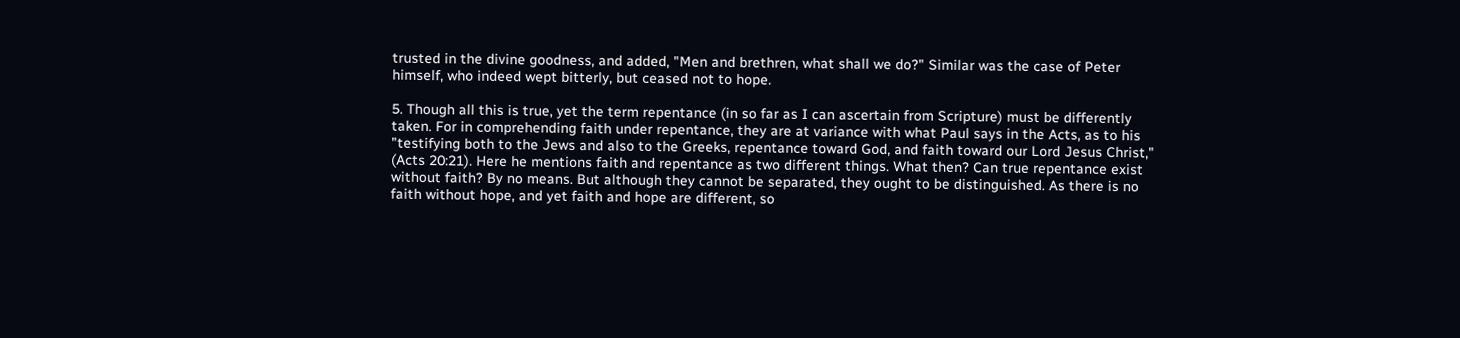trusted in the divine goodness, and added, "Men and brethren, what shall we do?" Similar was the case of Peter himself, who indeed wept bitterly, but ceased not to hope.

5. Though all this is true, yet the term repentance (in so far as I can ascertain from Scripture) must be differently taken. For in comprehending faith under repentance, they are at variance with what Paul says in the Acts, as to his "testifying both to the Jews and also to the Greeks, repentance toward God, and faith toward our Lord Jesus Christ," (Acts 20:21). Here he mentions faith and repentance as two different things. What then? Can true repentance exist without faith? By no means. But although they cannot be separated, they ought to be distinguished. As there is no faith without hope, and yet faith and hope are different, so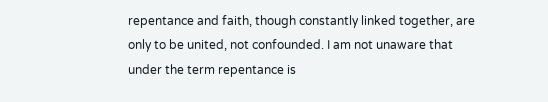repentance and faith, though constantly linked together, are only to be united, not confounded. I am not unaware that under the term repentance is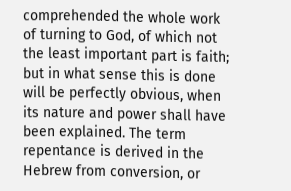comprehended the whole work of turning to God, of which not the least important part is faith; but in what sense this is done will be perfectly obvious, when its nature and power shall have been explained. The term repentance is derived in the Hebrew from conversion, or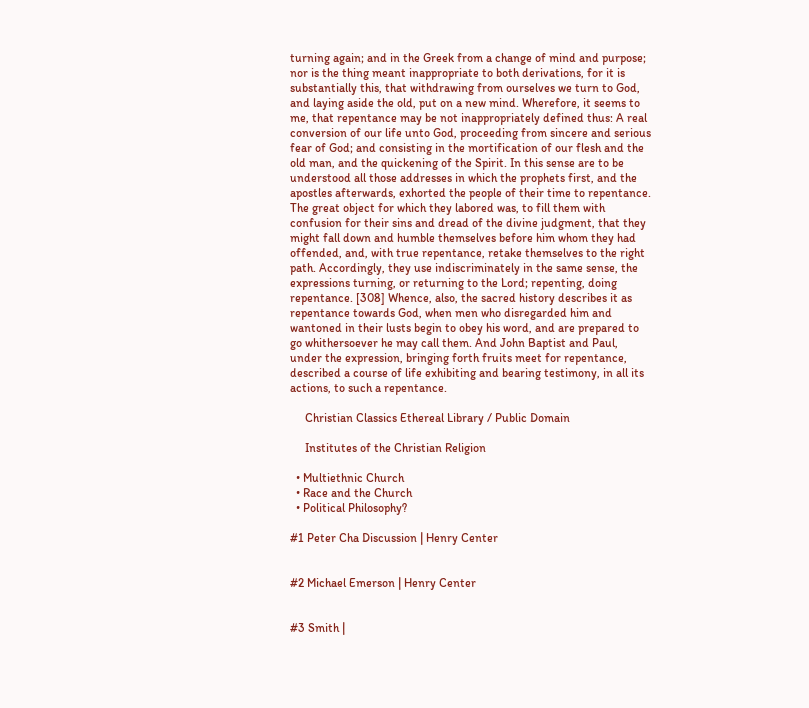turning again; and in the Greek from a change of mind and purpose; nor is the thing meant inappropriate to both derivations, for it is substantially this, that withdrawing from ourselves we turn to God, and laying aside the old, put on a new mind. Wherefore, it seems to me, that repentance may be not inappropriately defined thus: A real conversion of our life unto God, proceeding from sincere and serious fear of God; and consisting in the mortification of our flesh and the old man, and the quickening of the Spirit. In this sense are to be understood all those addresses in which the prophets first, and the apostles afterwards, exhorted the people of their time to repentance. The great object for which they labored was, to fill them with confusion for their sins and dread of the divine judgment, that they might fall down and humble themselves before him whom they had offended, and, with true repentance, retake themselves to the right path. Accordingly, they use indiscriminately in the same sense, the expressions turning, or returning to the Lord; repenting, doing repentance. [308] Whence, also, the sacred history describes it as repentance towards God, when men who disregarded him and wantoned in their lusts begin to obey his word, and are prepared to go whithersoever he may call them. And John Baptist and Paul, under the expression, bringing forth fruits meet for repentance, described a course of life exhibiting and bearing testimony, in all its actions, to such a repentance.

     Christian Classics Ethereal Library / Public Domain

     Institutes of the Christian Religion

  • Multiethnic Church
  • Race and the Church
  • Political Philosophy?

#1 Peter Cha Discussion | Henry Center


#2 Michael Emerson | Henry Center


#3 Smith |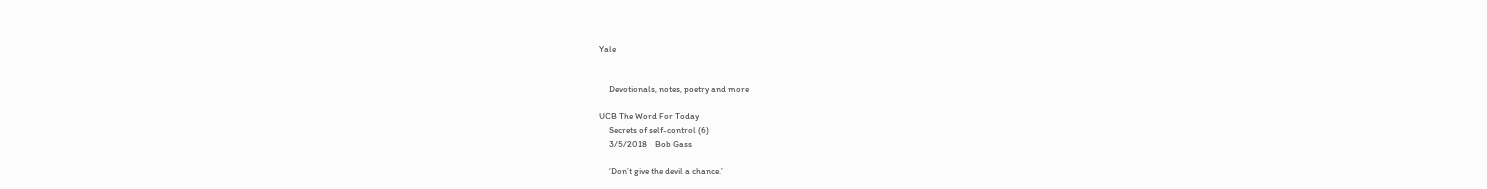Yale


     Devotionals, notes, poetry and more

UCB The Word For Today
     Secrets of self-control (6)
     3/5/2018    Bob Gass

     ‘Don’t give the devil a chance.’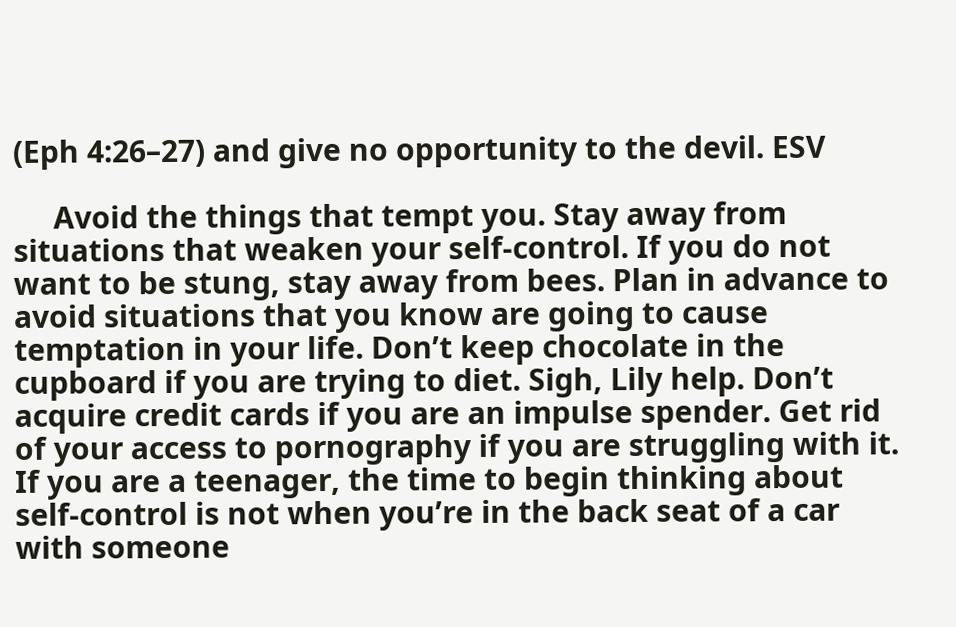(Eph 4:26–27) and give no opportunity to the devil. ESV

     Avoid the things that tempt you. Stay away from situations that weaken your self-control. If you do not want to be stung, stay away from bees. Plan in advance to avoid situations that you know are going to cause temptation in your life. Don’t keep chocolate in the cupboard if you are trying to diet. Sigh, Lily help. Don’t acquire credit cards if you are an impulse spender. Get rid of your access to pornography if you are struggling with it. If you are a teenager, the time to begin thinking about self-control is not when you’re in the back seat of a car with someone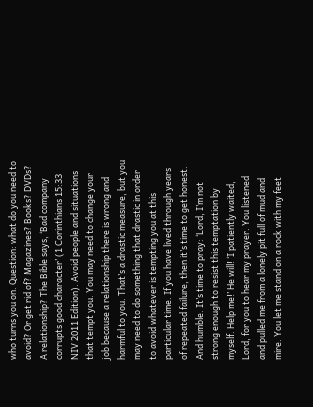who turns you on. Question: what do you need to avoid? Or get rid of? Magazines? Books? DVDs? A relationship? The Bible says, ‘Bad company corrupts good character’ (1 Corinthians 15:33 NIV 2011 Edition). Avoid people and situations that tempt you. You may need to change your job because a relationship there is wrong and harmful to you. That’s a drastic measure, but you may need to do something that drastic in order to avoid whatever is tempting you at this particular time. If you have lived through years of repeated failure, then it’s time to get honest. And humble. It’s time to pray: ‘Lord, I’m not strong enough to resist this temptation by myself. Help me!’ He will! ‘I patiently waited, Lord, for you to hear my prayer. You listened and pulled me from a lonely pit full of mud and mire. You let me stand on a rock with my feet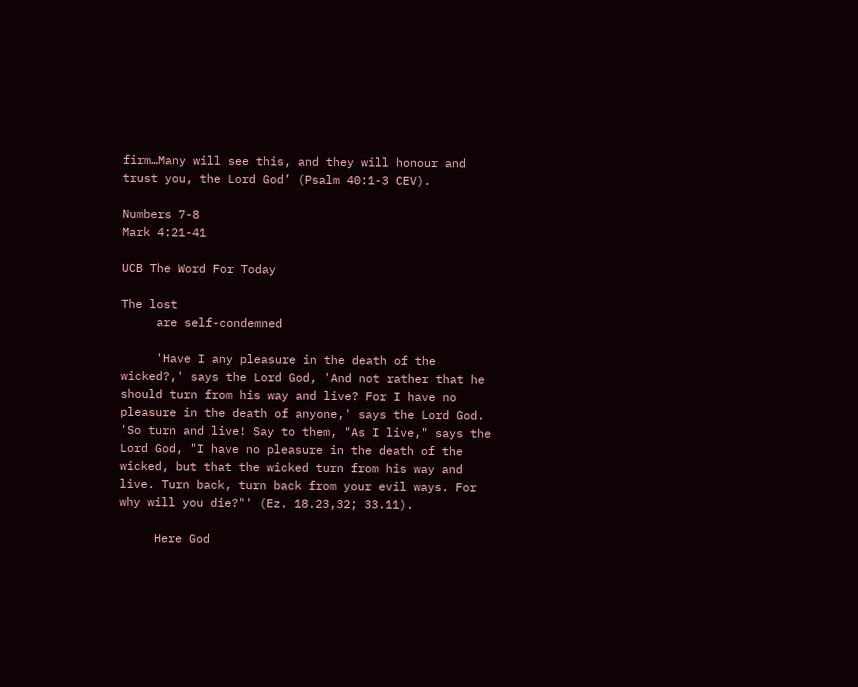firm…Many will see this, and they will honour and trust you, the Lord God’ (Psalm 40:1-3 CEV).

Numbers 7-8
Mark 4:21-41

UCB The Word For Today

The lost
     are self-condemned

     'Have I any pleasure in the death of the wicked?,' says the Lord God, 'And not rather that he should turn from his way and live? For I have no pleasure in the death of anyone,' says the Lord God. 'So turn and live! Say to them, "As I live," says the Lord God, "I have no pleasure in the death of the wicked, but that the wicked turn from his way and live. Turn back, turn back from your evil ways. For why will you die?"' (Ez. 18.23,32; 33.11).

     Here God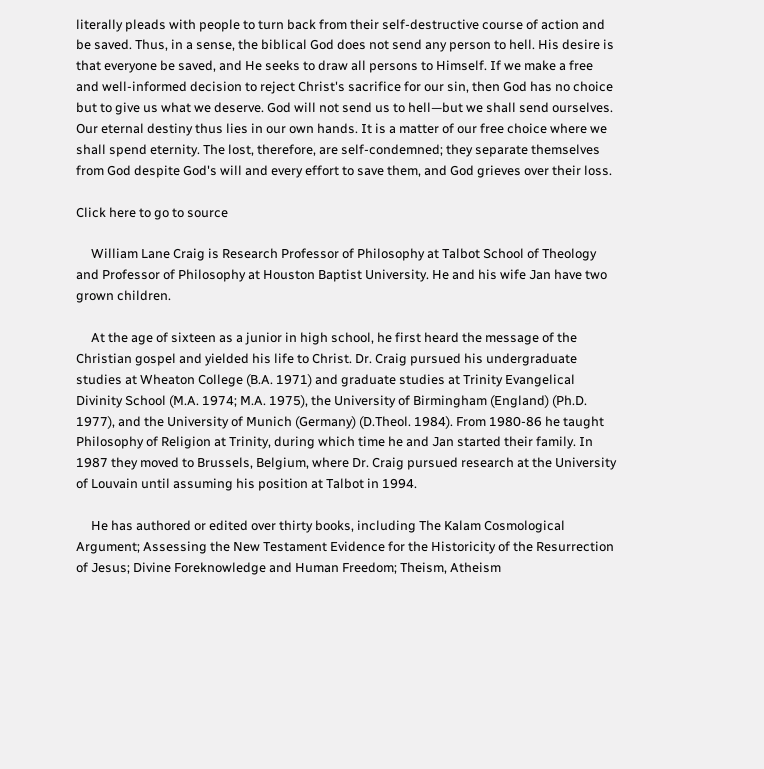literally pleads with people to turn back from their self-destructive course of action and be saved. Thus, in a sense, the biblical God does not send any person to hell. His desire is that everyone be saved, and He seeks to draw all persons to Himself. If we make a free and well-informed decision to reject Christ's sacrifice for our sin, then God has no choice but to give us what we deserve. God will not send us to hell—but we shall send ourselves. Our eternal destiny thus lies in our own hands. It is a matter of our free choice where we shall spend eternity. The lost, therefore, are self-condemned; they separate themselves from God despite God's will and every effort to save them, and God grieves over their loss.

Click here to go to source

     William Lane Craig is Research Professor of Philosophy at Talbot School of Theology and Professor of Philosophy at Houston Baptist University. He and his wife Jan have two grown children.

     At the age of sixteen as a junior in high school, he first heard the message of the Christian gospel and yielded his life to Christ. Dr. Craig pursued his undergraduate studies at Wheaton College (B.A. 1971) and graduate studies at Trinity Evangelical Divinity School (M.A. 1974; M.A. 1975), the University of Birmingham (England) (Ph.D. 1977), and the University of Munich (Germany) (D.Theol. 1984). From 1980-86 he taught Philosophy of Religion at Trinity, during which time he and Jan started their family. In 1987 they moved to Brussels, Belgium, where Dr. Craig pursued research at the University of Louvain until assuming his position at Talbot in 1994.

     He has authored or edited over thirty books, including The Kalam Cosmological Argument; Assessing the New Testament Evidence for the Historicity of the Resurrection of Jesus; Divine Foreknowledge and Human Freedom; Theism, Atheism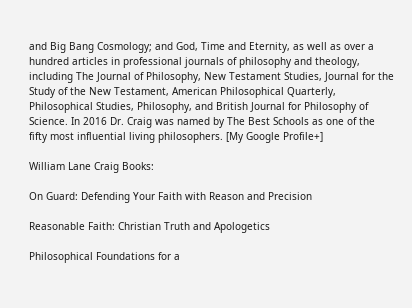and Big Bang Cosmology; and God, Time and Eternity, as well as over a hundred articles in professional journals of philosophy and theology, including The Journal of Philosophy, New Testament Studies, Journal for the Study of the New Testament, American Philosophical Quarterly, Philosophical Studies, Philosophy, and British Journal for Philosophy of Science. In 2016 Dr. Craig was named by The Best Schools as one of the fifty most influential living philosophers. [My Google Profile+]

William Lane Craig Books:

On Guard: Defending Your Faith with Reason and Precision

Reasonable Faith: Christian Truth and Apologetics

Philosophical Foundations for a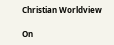Christian Worldview

On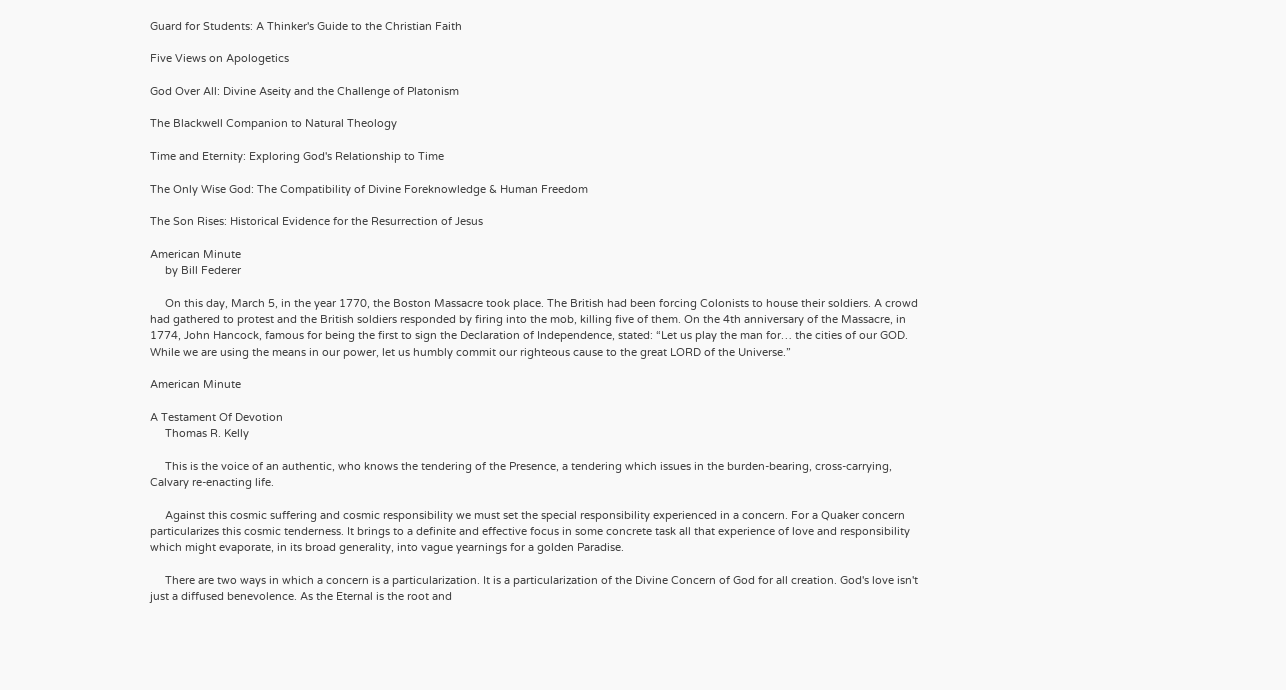Guard for Students: A Thinker's Guide to the Christian Faith

Five Views on Apologetics

God Over All: Divine Aseity and the Challenge of Platonism

The Blackwell Companion to Natural Theology

Time and Eternity: Exploring God's Relationship to Time

The Only Wise God: The Compatibility of Divine Foreknowledge & Human Freedom

The Son Rises: Historical Evidence for the Resurrection of Jesus

American Minute
     by Bill Federer

     On this day, March 5, in the year 1770, the Boston Massacre took place. The British had been forcing Colonists to house their soldiers. A crowd had gathered to protest and the British soldiers responded by firing into the mob, killing five of them. On the 4th anniversary of the Massacre, in 1774, John Hancock, famous for being the first to sign the Declaration of Independence, stated: “Let us play the man for… the cities of our GOD. While we are using the means in our power, let us humbly commit our righteous cause to the great LORD of the Universe.”

American Minute

A Testament Of Devotion
     Thomas R. Kelly

     This is the voice of an authentic, who knows the tendering of the Presence, a tendering which issues in the burden-bearing, cross-carrying, Calvary re-enacting life.

     Against this cosmic suffering and cosmic responsibility we must set the special responsibility experienced in a concern. For a Quaker concern particularizes this cosmic tenderness. It brings to a definite and effective focus in some concrete task all that experience of love and responsibility which might evaporate, in its broad generality, into vague yearnings for a golden Paradise.

     There are two ways in which a concern is a particularization. It is a particularization of the Divine Concern of God for all creation. God's love isn't just a diffused benevolence. As the Eternal is the root and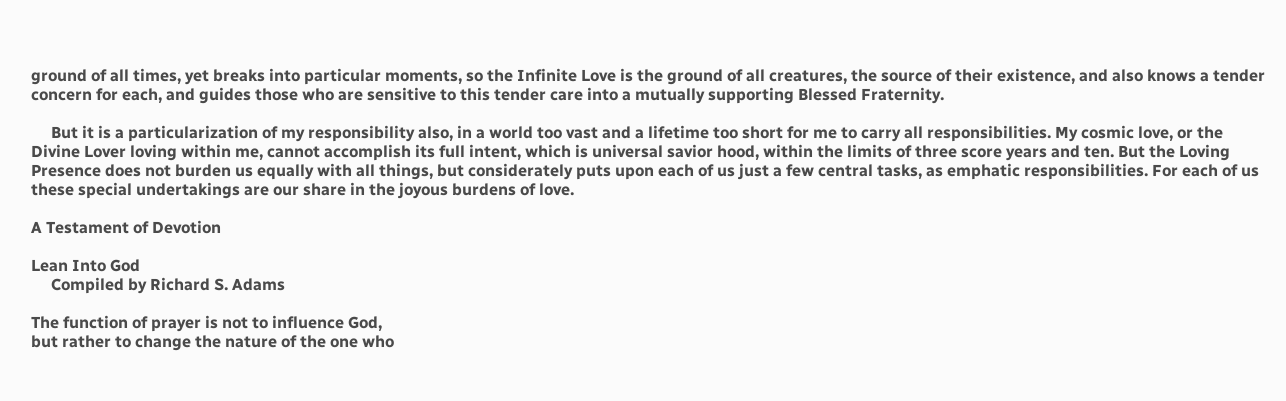ground of all times, yet breaks into particular moments, so the Infinite Love is the ground of all creatures, the source of their existence, and also knows a tender concern for each, and guides those who are sensitive to this tender care into a mutually supporting Blessed Fraternity.

     But it is a particularization of my responsibility also, in a world too vast and a lifetime too short for me to carry all responsibilities. My cosmic love, or the Divine Lover loving within me, cannot accomplish its full intent, which is universal savior hood, within the limits of three score years and ten. But the Loving Presence does not burden us equally with all things, but considerately puts upon each of us just a few central tasks, as emphatic responsibilities. For each of us these special undertakings are our share in the joyous burdens of love.

A Testament of Devotion

Lean Into God
     Compiled by Richard S. Adams

The function of prayer is not to influence God,
but rather to change the nature of the one who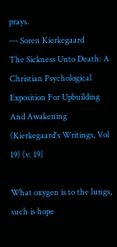prays.
--- Soren Kierkegaard
The Sickness Unto Death: A Christian Psychological Exposition For Upbuilding And Awakening (Kierkegaard's Writings, Vol 19) (v. 19)

What oxygen is to the lungs,
such is hope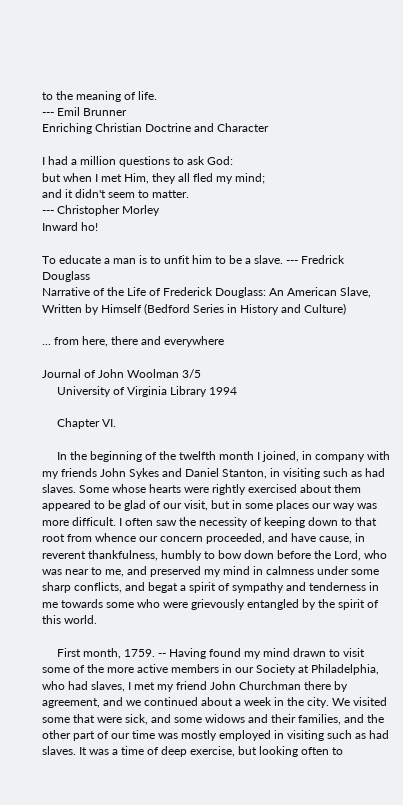to the meaning of life.
--- Emil Brunner
Enriching Christian Doctrine and Character

I had a million questions to ask God:
but when I met Him, they all fled my mind;
and it didn't seem to matter.
--- Christopher Morley
Inward ho!

To educate a man is to unfit him to be a slave. --- Fredrick Douglass
Narrative of the Life of Frederick Douglass: An American Slave, Written by Himself (Bedford Series in History and Culture)

... from here, there and everywhere

Journal of John Woolman 3/5
     University of Virginia Library 1994

     Chapter VI.

     In the beginning of the twelfth month I joined, in company with my friends John Sykes and Daniel Stanton, in visiting such as had slaves. Some whose hearts were rightly exercised about them appeared to be glad of our visit, but in some places our way was more difficult. I often saw the necessity of keeping down to that root from whence our concern proceeded, and have cause, in reverent thankfulness, humbly to bow down before the Lord, who was near to me, and preserved my mind in calmness under some sharp conflicts, and begat a spirit of sympathy and tenderness in me towards some who were grievously entangled by the spirit of this world.

     First month, 1759. -- Having found my mind drawn to visit some of the more active members in our Society at Philadelphia, who had slaves, I met my friend John Churchman there by agreement, and we continued about a week in the city. We visited some that were sick, and some widows and their families, and the other part of our time was mostly employed in visiting such as had slaves. It was a time of deep exercise, but looking often to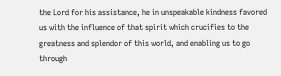the Lord for his assistance, he in unspeakable kindness favored us with the influence of that spirit which crucifies to the greatness and splendor of this world, and enabling us to go through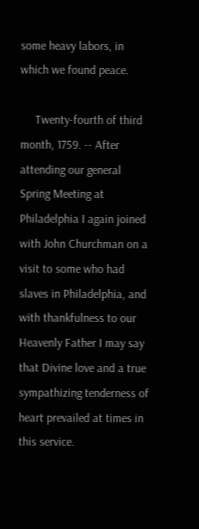some heavy labors, in which we found peace.

     Twenty-fourth of third month, 1759. -- After attending our general Spring Meeting at Philadelphia I again joined with John Churchman on a visit to some who had slaves in Philadelphia, and with thankfulness to our Heavenly Father I may say that Divine love and a true sympathizing tenderness of heart prevailed at times in this service.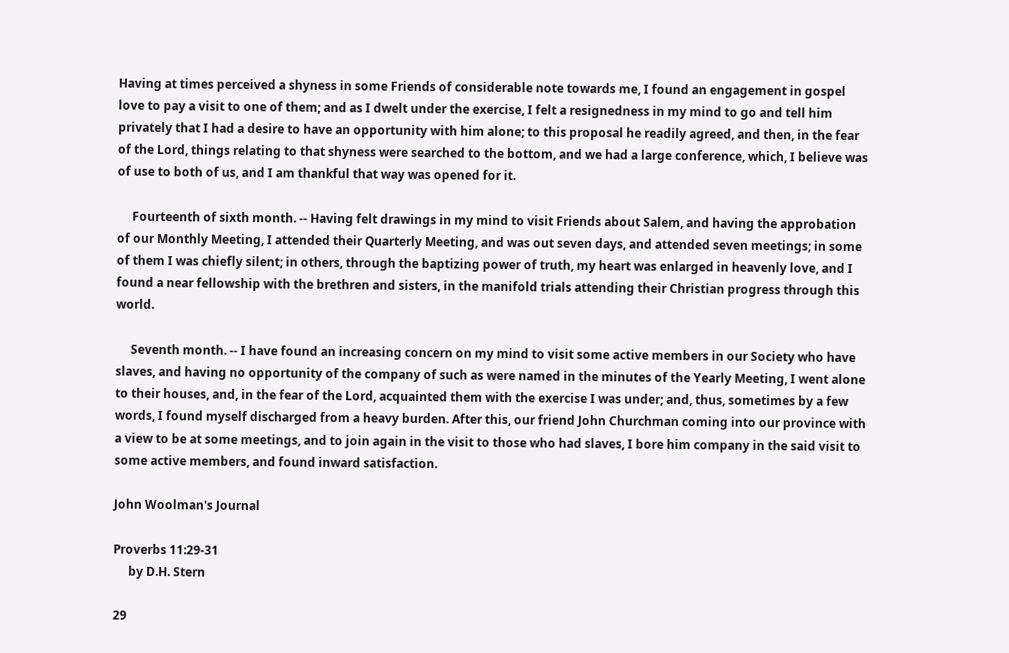Having at times perceived a shyness in some Friends of considerable note towards me, I found an engagement in gospel love to pay a visit to one of them; and as I dwelt under the exercise, I felt a resignedness in my mind to go and tell him privately that I had a desire to have an opportunity with him alone; to this proposal he readily agreed, and then, in the fear of the Lord, things relating to that shyness were searched to the bottom, and we had a large conference, which, I believe was of use to both of us, and I am thankful that way was opened for it.

     Fourteenth of sixth month. -- Having felt drawings in my mind to visit Friends about Salem, and having the approbation of our Monthly Meeting, I attended their Quarterly Meeting, and was out seven days, and attended seven meetings; in some of them I was chiefly silent; in others, through the baptizing power of truth, my heart was enlarged in heavenly love, and I found a near fellowship with the brethren and sisters, in the manifold trials attending their Christian progress through this world.

     Seventh month. -- I have found an increasing concern on my mind to visit some active members in our Society who have slaves, and having no opportunity of the company of such as were named in the minutes of the Yearly Meeting, I went alone to their houses, and, in the fear of the Lord, acquainted them with the exercise I was under; and, thus, sometimes by a few words, I found myself discharged from a heavy burden. After this, our friend John Churchman coming into our province with a view to be at some meetings, and to join again in the visit to those who had slaves, I bore him company in the said visit to some active members, and found inward satisfaction.

John Woolman's Journal

Proverbs 11:29-31
     by D.H. Stern

29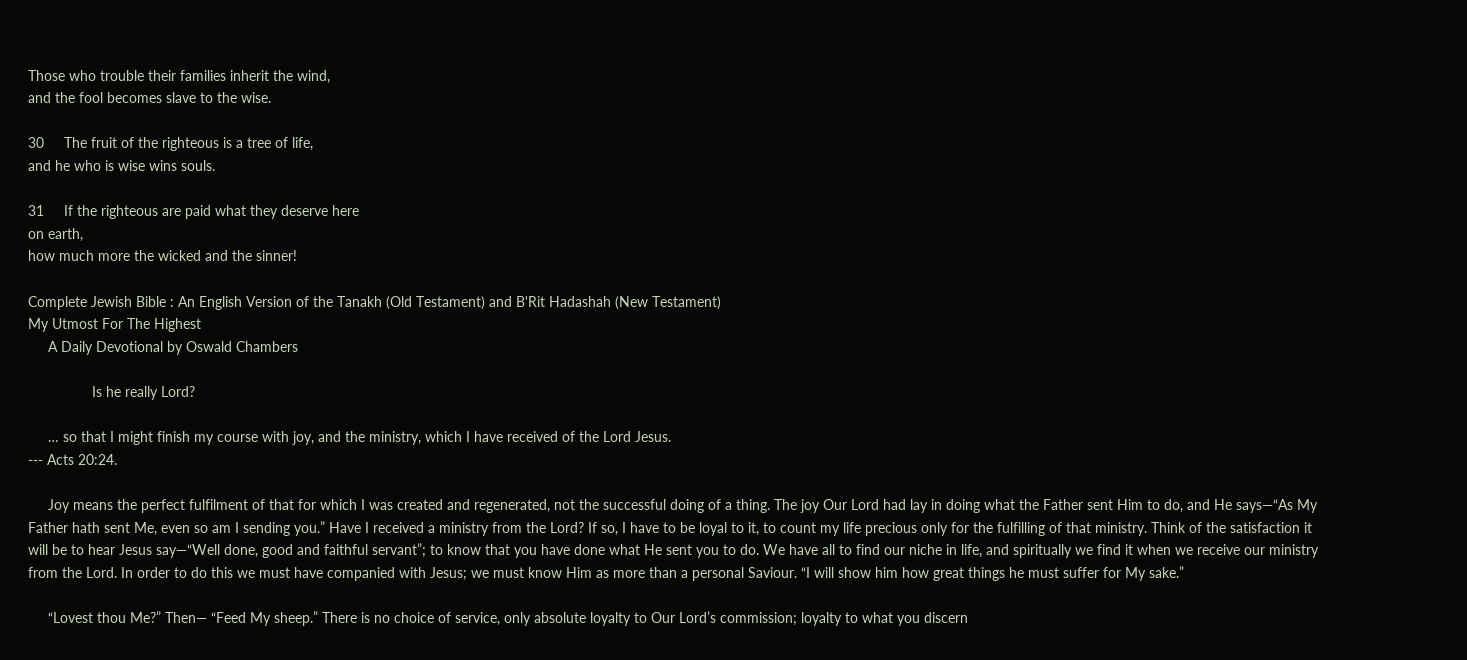Those who trouble their families inherit the wind,
and the fool becomes slave to the wise.

30     The fruit of the righteous is a tree of life,
and he who is wise wins souls.

31     If the righteous are paid what they deserve here
on earth,
how much more the wicked and the sinner!

Complete Jewish Bible : An English Version of the Tanakh (Old Testament) and B'Rit Hadashah (New Testament)
My Utmost For The Highest
     A Daily Devotional by Oswald Chambers

                Is he really Lord?

     … so that I might finish my course with joy, and the ministry, which I have received of the Lord Jesus.
--- Acts 20:24.

     Joy means the perfect fulfilment of that for which I was created and regenerated, not the successful doing of a thing. The joy Our Lord had lay in doing what the Father sent Him to do, and He says—“As My Father hath sent Me, even so am I sending you.” Have I received a ministry from the Lord? If so, I have to be loyal to it, to count my life precious only for the fulfilling of that ministry. Think of the satisfaction it will be to hear Jesus say—“Well done, good and faithful servant”; to know that you have done what He sent you to do. We have all to find our niche in life, and spiritually we find it when we receive our ministry from the Lord. In order to do this we must have companied with Jesus; we must know Him as more than a personal Saviour. “I will show him how great things he must suffer for My sake.”

     “Lovest thou Me?” Then— “Feed My sheep.” There is no choice of service, only absolute loyalty to Our Lord’s commission; loyalty to what you discern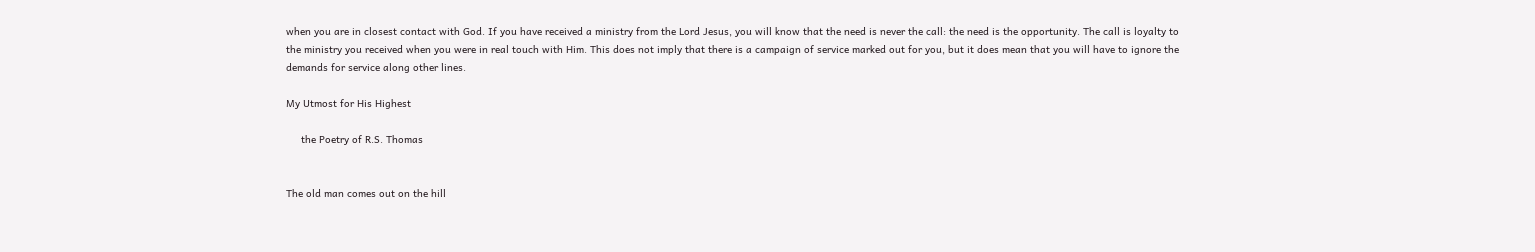when you are in closest contact with God. If you have received a ministry from the Lord Jesus, you will know that the need is never the call: the need is the opportunity. The call is loyalty to the ministry you received when you were in real touch with Him. This does not imply that there is a campaign of service marked out for you, but it does mean that you will have to ignore the demands for service along other lines.

My Utmost for His Highest

     the Poetry of R.S. Thomas


The old man comes out on the hill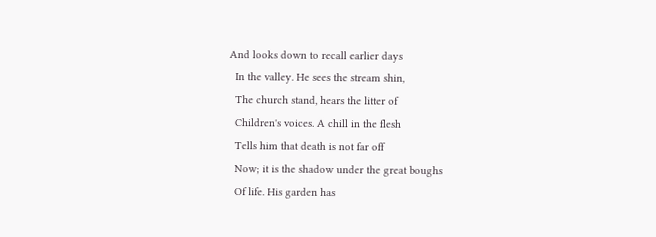And looks down to recall earlier days
  In the valley. He sees the stream shin,
  The church stand, hears the litter of
  Children's voices. A chill in the flesh
  Tells him that death is not far off
  Now; it is the shadow under the great boughs
  Of life. His garden has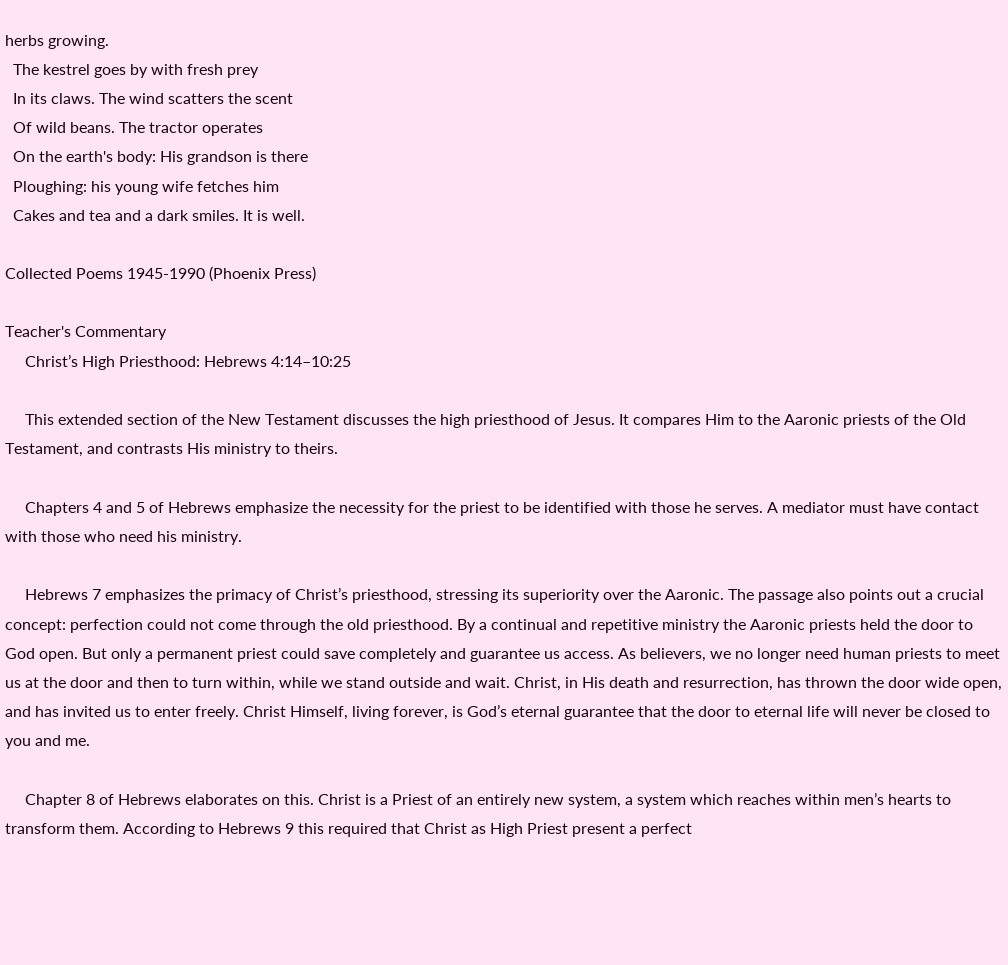herbs growing.
  The kestrel goes by with fresh prey
  In its claws. The wind scatters the scent
  Of wild beans. The tractor operates
  On the earth's body: His grandson is there
  Ploughing: his young wife fetches him
  Cakes and tea and a dark smiles. It is well.

Collected Poems 1945-1990 (Phoenix Press)

Teacher's Commentary
     Christ’s High Priesthood: Hebrews 4:14–10:25

     This extended section of the New Testament discusses the high priesthood of Jesus. It compares Him to the Aaronic priests of the Old Testament, and contrasts His ministry to theirs.

     Chapters 4 and 5 of Hebrews emphasize the necessity for the priest to be identified with those he serves. A mediator must have contact with those who need his ministry.

     Hebrews 7 emphasizes the primacy of Christ’s priesthood, stressing its superiority over the Aaronic. The passage also points out a crucial concept: perfection could not come through the old priesthood. By a continual and repetitive ministry the Aaronic priests held the door to God open. But only a permanent priest could save completely and guarantee us access. As believers, we no longer need human priests to meet us at the door and then to turn within, while we stand outside and wait. Christ, in His death and resurrection, has thrown the door wide open, and has invited us to enter freely. Christ Himself, living forever, is God’s eternal guarantee that the door to eternal life will never be closed to you and me.

     Chapter 8 of Hebrews elaborates on this. Christ is a Priest of an entirely new system, a system which reaches within men’s hearts to transform them. According to Hebrews 9 this required that Christ as High Priest present a perfect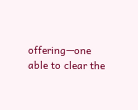offering—one able to clear the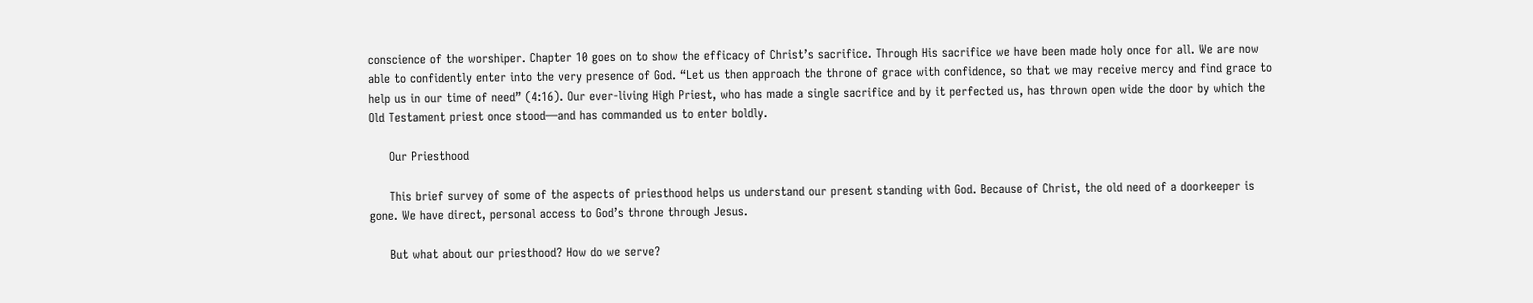conscience of the worshiper. Chapter 10 goes on to show the efficacy of Christ’s sacrifice. Through His sacrifice we have been made holy once for all. We are now able to confidently enter into the very presence of God. “Let us then approach the throne of grace with confidence, so that we may receive mercy and find grace to help us in our time of need” (4:16). Our ever-living High Priest, who has made a single sacrifice and by it perfected us, has thrown open wide the door by which the Old Testament priest once stood—and has commanded us to enter boldly.

     Our Priesthood

     This brief survey of some of the aspects of priesthood helps us understand our present standing with God. Because of Christ, the old need of a doorkeeper is gone. We have direct, personal access to God’s throne through Jesus.

     But what about our priesthood? How do we serve?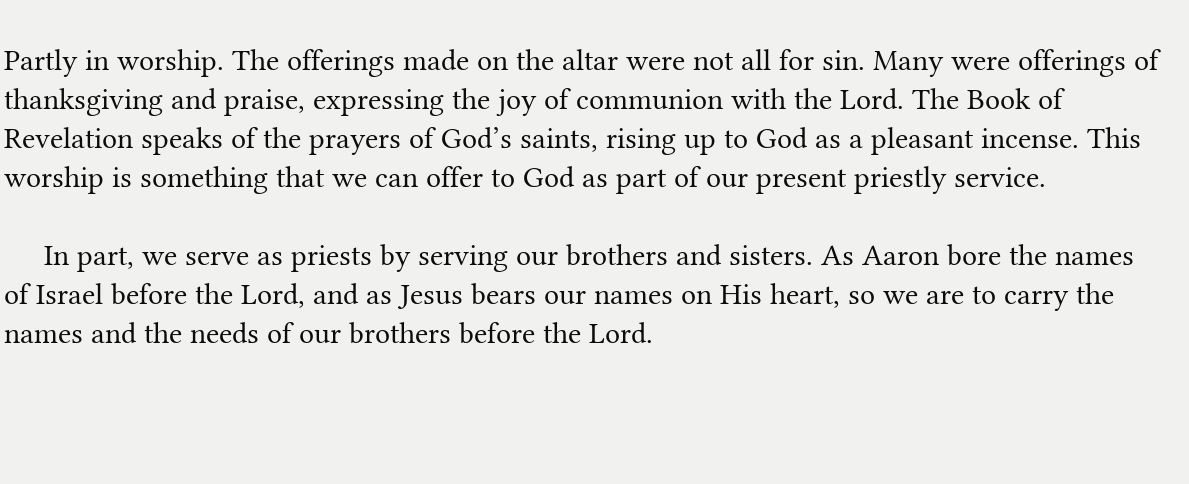Partly in worship. The offerings made on the altar were not all for sin. Many were offerings of thanksgiving and praise, expressing the joy of communion with the Lord. The Book of Revelation speaks of the prayers of God’s saints, rising up to God as a pleasant incense. This worship is something that we can offer to God as part of our present priestly service.

     In part, we serve as priests by serving our brothers and sisters. As Aaron bore the names of Israel before the Lord, and as Jesus bears our names on His heart, so we are to carry the names and the needs of our brothers before the Lord.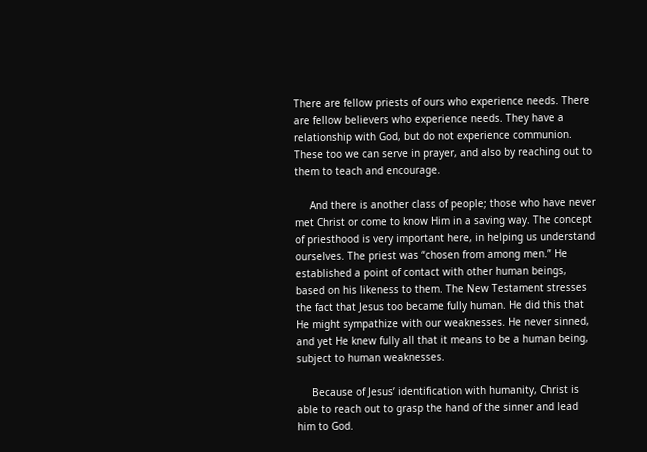There are fellow priests of ours who experience needs. There are fellow believers who experience needs. They have a relationship with God, but do not experience communion. These too we can serve in prayer, and also by reaching out to them to teach and encourage.

     And there is another class of people; those who have never met Christ or come to know Him in a saving way. The concept of priesthood is very important here, in helping us understand ourselves. The priest was “chosen from among men.” He established a point of contact with other human beings, based on his likeness to them. The New Testament stresses the fact that Jesus too became fully human. He did this that He might sympathize with our weaknesses. He never sinned, and yet He knew fully all that it means to be a human being, subject to human weaknesses.

     Because of Jesus’ identification with humanity, Christ is able to reach out to grasp the hand of the sinner and lead him to God.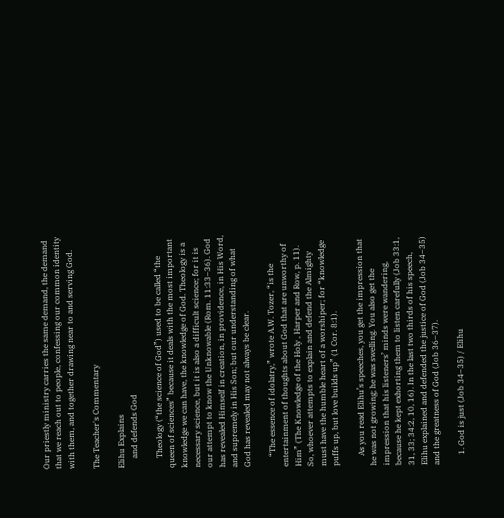Our priestly ministry carries the same demand, the demand that we reach out to people, confessing our common identity with them, and together drawing near to and serving God.

The Teacher's Commentary

Elihu Explains
     and defends God

     Theology (“the science of God”) used to be called “the queen of sciences” because it deals with the most important knowledge we can have, the knowledge of God. Theology is a necessary science, but it is also a difficult science; for it is our attempt to know the Unknowable (Rom. 11:33–36). God has revealed Himself in creation, in providence, in His Word, and supremely in His Son; but our understanding of what God has revealed may not always be clear.

     “The essence of idolatry,” wrote A.W. Tozer, “is the entertainment of thoughts about God that are unworthy of Him” (The Knowledge of the Holy , Harper and Row, p. 11). So, whoever attempts to explain and defend the Almighty must have the humble heart of a worshiper; for “knowledge puffs up, but love builds up” (1 Cor. 8:1).

     As you read Elihu’s speeches, you get the impression that he was not growing; he was swelling. You also get the impression that his listeners’ minds were wandering, because he kept exhorting them to listen carefully (Job 33:1, 31, 33; 34:2, 10, 16). In the last two thirds of his speech, Elihu explained and defended the justice of God (Job 34–35) and the greatness of God (Job 36–37).

     1. God is just (Job 34–35) / Elihu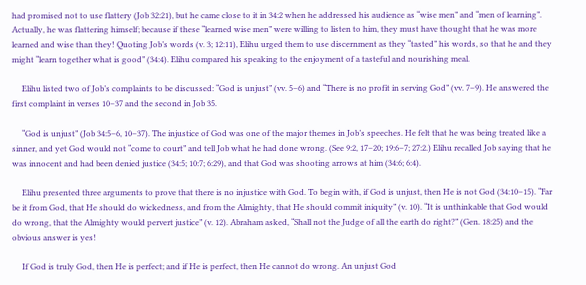had promised not to use flattery (Job 32:21), but he came close to it in 34:2 when he addressed his audience as “wise men” and “men of learning”. Actually, he was flattering himself; because if these “learned wise men” were willing to listen to him, they must have thought that he was more learned and wise than they! Quoting Job’s words (v. 3; 12:11), Elihu urged them to use discernment as they “tasted” his words, so that he and they might “learn together what is good” (34:4). Elihu compared his speaking to the enjoyment of a tasteful and nourishing meal.

     Elihu listed two of Job’s complaints to be discussed: “God is unjust” (vv. 5–6) and “There is no profit in serving God” (vv. 7–9). He answered the first complaint in verses 10–37 and the second in Job 35.

     “God is unjust” (Job 34:5–6, 10–37). The injustice of God was one of the major themes in Job’s speeches. He felt that he was being treated like a sinner, and yet God would not “come to court” and tell Job what he had done wrong. (See 9:2, 17–20; 19:6–7; 27:2.) Elihu recalled Job saying that he was innocent and had been denied justice (34:5; 10:7; 6:29), and that God was shooting arrows at him (34:6; 6:4).

     Elihu presented three arguments to prove that there is no injustice with God. To begin with, if God is unjust, then He is not God (34:10–15). “Far be it from God, that He should do wickedness, and from the Almighty, that He should commit iniquity” (v. 10). “It is unthinkable that God would do wrong, that the Almighty would pervert justice” (v. 12). Abraham asked, “Shall not the Judge of all the earth do right?” (Gen. 18:25) and the obvious answer is yes!

     If God is truly God, then He is perfect; and if He is perfect, then He cannot do wrong. An unjust God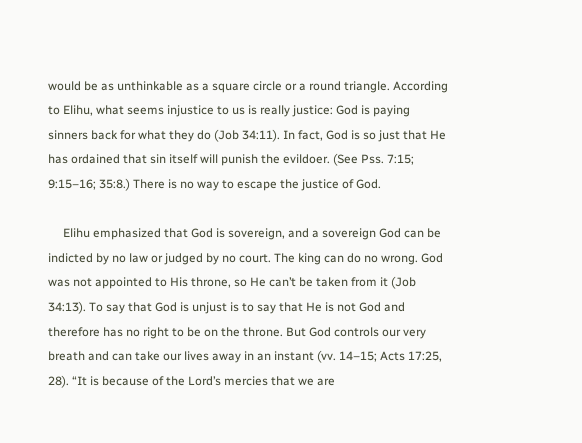would be as unthinkable as a square circle or a round triangle. According to Elihu, what seems injustice to us is really justice: God is paying sinners back for what they do (Job 34:11). In fact, God is so just that He has ordained that sin itself will punish the evildoer. (See Pss. 7:15; 9:15–16; 35:8.) There is no way to escape the justice of God.

     Elihu emphasized that God is sovereign, and a sovereign God can be indicted by no law or judged by no court. The king can do no wrong. God was not appointed to His throne, so He can’t be taken from it (Job 34:13). To say that God is unjust is to say that He is not God and therefore has no right to be on the throne. But God controls our very breath and can take our lives away in an instant (vv. 14–15; Acts 17:25, 28). “It is because of the Lord’s mercies that we are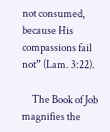not consumed, because His compassions fail not” (Lam. 3:22).

     The Book of Job magnifies the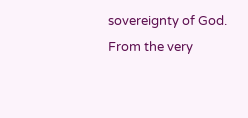sovereignty of God. From the very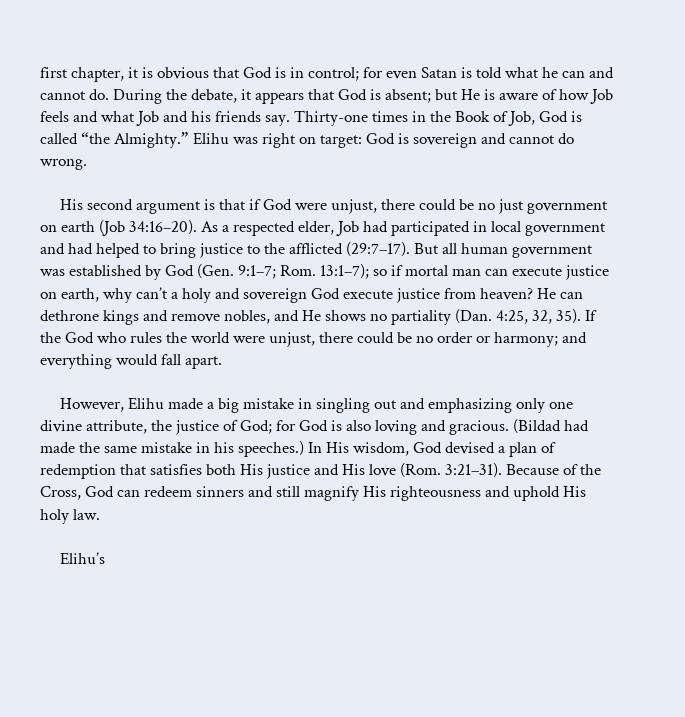first chapter, it is obvious that God is in control; for even Satan is told what he can and cannot do. During the debate, it appears that God is absent; but He is aware of how Job feels and what Job and his friends say. Thirty-one times in the Book of Job, God is called “the Almighty.” Elihu was right on target: God is sovereign and cannot do wrong.

     His second argument is that if God were unjust, there could be no just government on earth (Job 34:16–20). As a respected elder, Job had participated in local government and had helped to bring justice to the afflicted (29:7–17). But all human government was established by God (Gen. 9:1–7; Rom. 13:1–7); so if mortal man can execute justice on earth, why can’t a holy and sovereign God execute justice from heaven? He can dethrone kings and remove nobles, and He shows no partiality (Dan. 4:25, 32, 35). If the God who rules the world were unjust, there could be no order or harmony; and everything would fall apart.

     However, Elihu made a big mistake in singling out and emphasizing only one divine attribute, the justice of God; for God is also loving and gracious. (Bildad had made the same mistake in his speeches.) In His wisdom, God devised a plan of redemption that satisfies both His justice and His love (Rom. 3:21–31). Because of the Cross, God can redeem sinners and still magnify His righteousness and uphold His holy law.

     Elihu’s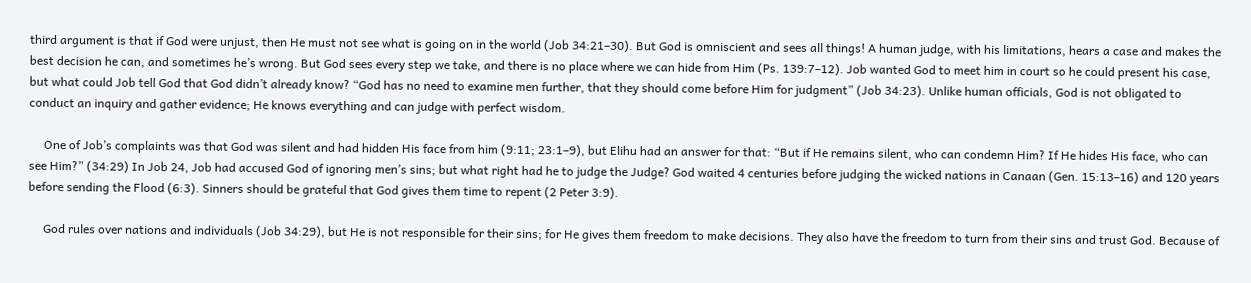third argument is that if God were unjust, then He must not see what is going on in the world (Job 34:21–30). But God is omniscient and sees all things! A human judge, with his limitations, hears a case and makes the best decision he can, and sometimes he’s wrong. But God sees every step we take, and there is no place where we can hide from Him (Ps. 139:7–12). Job wanted God to meet him in court so he could present his case, but what could Job tell God that God didn’t already know? “God has no need to examine men further, that they should come before Him for judgment” (Job 34:23). Unlike human officials, God is not obligated to conduct an inquiry and gather evidence; He knows everything and can judge with perfect wisdom.

     One of Job’s complaints was that God was silent and had hidden His face from him (9:11; 23:1–9), but Elihu had an answer for that: “But if He remains silent, who can condemn Him? If He hides His face, who can see Him?” (34:29) In Job 24, Job had accused God of ignoring men’s sins; but what right had he to judge the Judge? God waited 4 centuries before judging the wicked nations in Canaan (Gen. 15:13–16) and 120 years before sending the Flood (6:3). Sinners should be grateful that God gives them time to repent (2 Peter 3:9).

     God rules over nations and individuals (Job 34:29), but He is not responsible for their sins; for He gives them freedom to make decisions. They also have the freedom to turn from their sins and trust God. Because of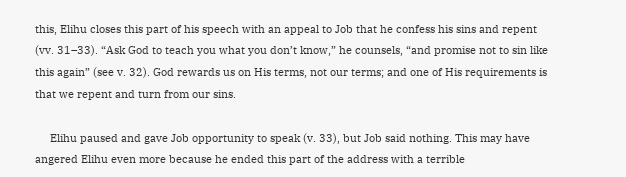this, Elihu closes this part of his speech with an appeal to Job that he confess his sins and repent (vv. 31–33). “Ask God to teach you what you don’t know,” he counsels, “and promise not to sin like this again” (see v. 32). God rewards us on His terms, not our terms; and one of His requirements is that we repent and turn from our sins.

     Elihu paused and gave Job opportunity to speak (v. 33), but Job said nothing. This may have angered Elihu even more because he ended this part of the address with a terrible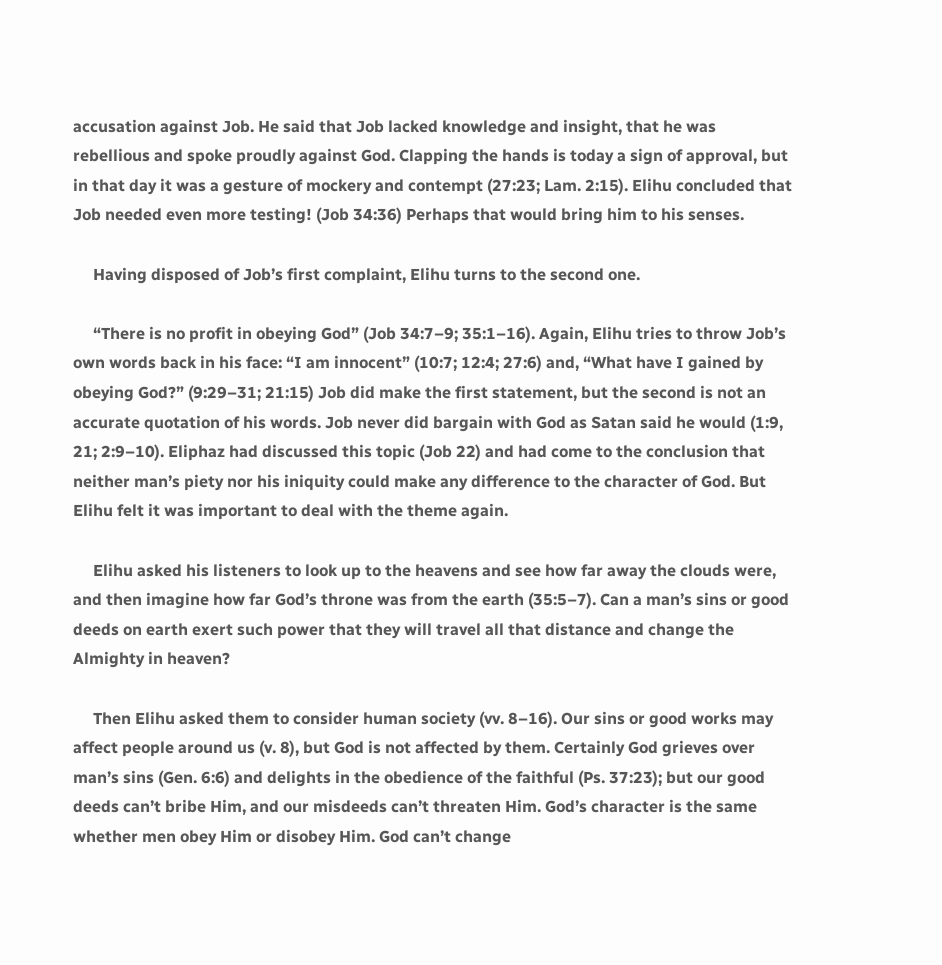accusation against Job. He said that Job lacked knowledge and insight, that he was rebellious and spoke proudly against God. Clapping the hands is today a sign of approval, but in that day it was a gesture of mockery and contempt (27:23; Lam. 2:15). Elihu concluded that Job needed even more testing! (Job 34:36) Perhaps that would bring him to his senses.

     Having disposed of Job’s first complaint, Elihu turns to the second one.

     “There is no profit in obeying God” (Job 34:7–9; 35:1–16). Again, Elihu tries to throw Job’s own words back in his face: “I am innocent” (10:7; 12:4; 27:6) and, “What have I gained by obeying God?” (9:29–31; 21:15) Job did make the first statement, but the second is not an accurate quotation of his words. Job never did bargain with God as Satan said he would (1:9, 21; 2:9–10). Eliphaz had discussed this topic (Job 22) and had come to the conclusion that neither man’s piety nor his iniquity could make any difference to the character of God. But Elihu felt it was important to deal with the theme again.

     Elihu asked his listeners to look up to the heavens and see how far away the clouds were, and then imagine how far God’s throne was from the earth (35:5–7). Can a man’s sins or good deeds on earth exert such power that they will travel all that distance and change the Almighty in heaven?

     Then Elihu asked them to consider human society (vv. 8–16). Our sins or good works may affect people around us (v. 8), but God is not affected by them. Certainly God grieves over man’s sins (Gen. 6:6) and delights in the obedience of the faithful (Ps. 37:23); but our good deeds can’t bribe Him, and our misdeeds can’t threaten Him. God’s character is the same whether men obey Him or disobey Him. God can’t change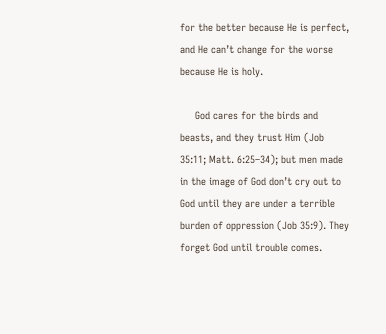for the better because He is perfect, and He can’t change for the worse because He is holy.

     God cares for the birds and beasts, and they trust Him (Job 35:11; Matt. 6:25–34); but men made in the image of God don’t cry out to God until they are under a terrible burden of oppression (Job 35:9). They forget God until trouble comes.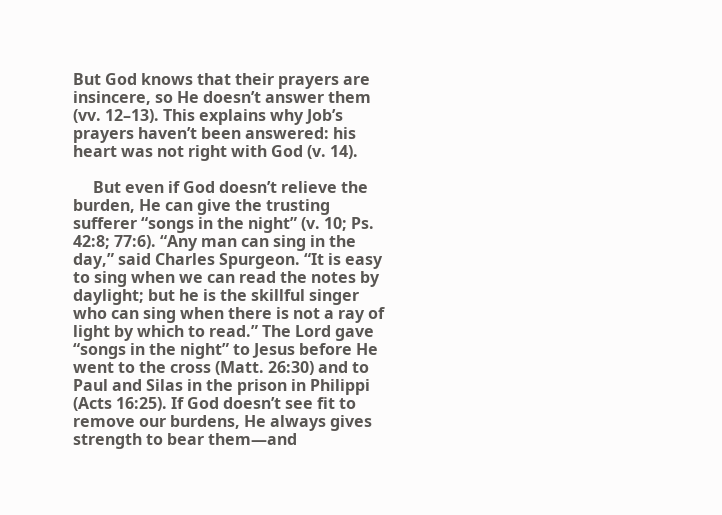But God knows that their prayers are insincere, so He doesn’t answer them (vv. 12–13). This explains why Job’s prayers haven’t been answered: his heart was not right with God (v. 14).

     But even if God doesn’t relieve the burden, He can give the trusting sufferer “songs in the night” (v. 10; Ps. 42:8; 77:6). “Any man can sing in the day,” said Charles Spurgeon. “It is easy to sing when we can read the notes by daylight; but he is the skillful singer who can sing when there is not a ray of light by which to read.” The Lord gave “songs in the night” to Jesus before He went to the cross (Matt. 26:30) and to Paul and Silas in the prison in Philippi (Acts 16:25). If God doesn’t see fit to remove our burdens, He always gives strength to bear them—and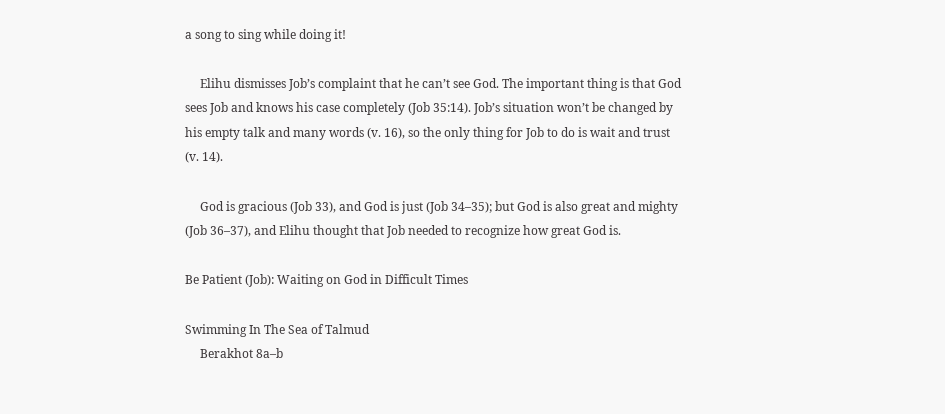a song to sing while doing it!

     Elihu dismisses Job’s complaint that he can’t see God. The important thing is that God sees Job and knows his case completely (Job 35:14). Job’s situation won’t be changed by his empty talk and many words (v. 16), so the only thing for Job to do is wait and trust (v. 14).

     God is gracious (Job 33), and God is just (Job 34–35); but God is also great and mighty (Job 36–37), and Elihu thought that Job needed to recognize how great God is.

Be Patient (Job): Waiting on God in Difficult Times

Swimming In The Sea of Talmud
     Berakhot 8a–b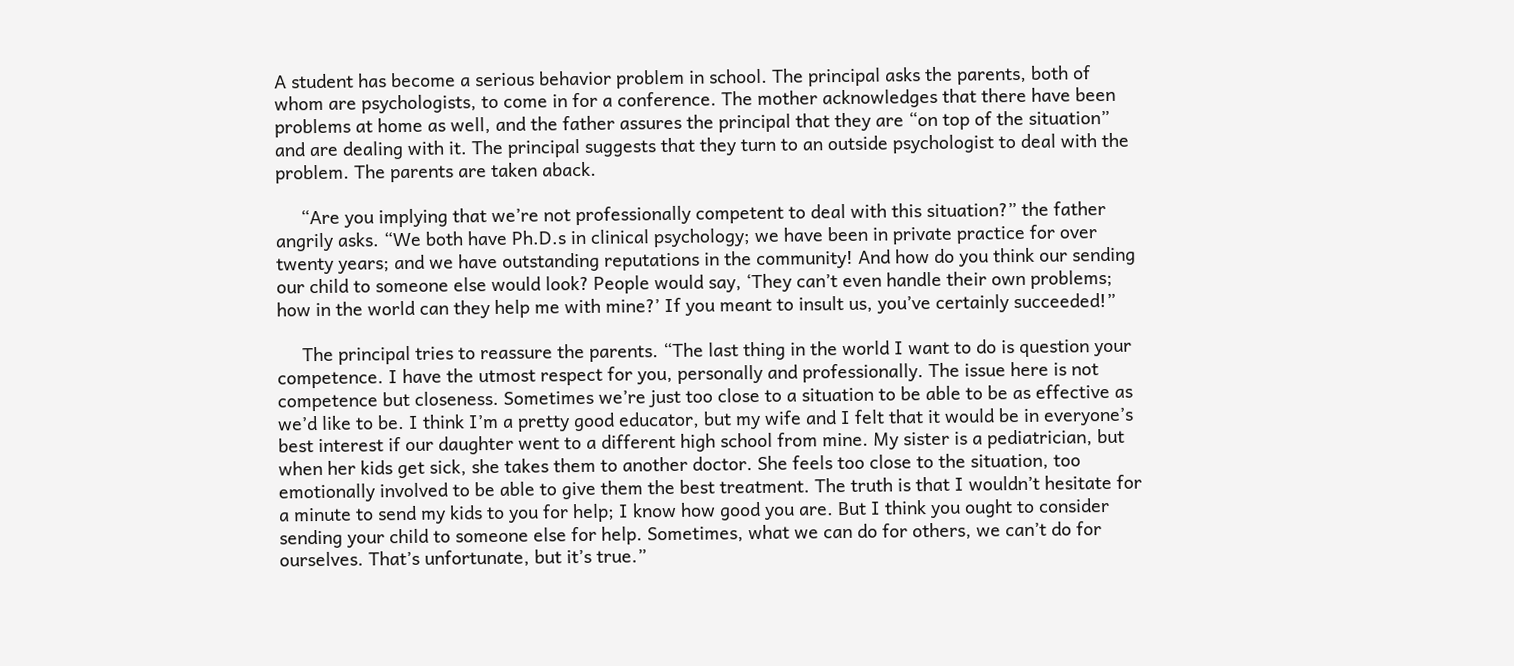A student has become a serious behavior problem in school. The principal asks the parents, both of whom are psychologists, to come in for a conference. The mother acknowledges that there have been problems at home as well, and the father assures the principal that they are “on top of the situation” and are dealing with it. The principal suggests that they turn to an outside psychologist to deal with the problem. The parents are taken aback.

     “Are you implying that we’re not professionally competent to deal with this situation?” the father angrily asks. “We both have Ph.D.s in clinical psychology; we have been in private practice for over twenty years; and we have outstanding reputations in the community! And how do you think our sending our child to someone else would look? People would say, ‘They can’t even handle their own problems; how in the world can they help me with mine?’ If you meant to insult us, you’ve certainly succeeded!”

     The principal tries to reassure the parents. “The last thing in the world I want to do is question your competence. I have the utmost respect for you, personally and professionally. The issue here is not competence but closeness. Sometimes we’re just too close to a situation to be able to be as effective as we’d like to be. I think I’m a pretty good educator, but my wife and I felt that it would be in everyone’s best interest if our daughter went to a different high school from mine. My sister is a pediatrician, but when her kids get sick, she takes them to another doctor. She feels too close to the situation, too emotionally involved to be able to give them the best treatment. The truth is that I wouldn’t hesitate for a minute to send my kids to you for help; I know how good you are. But I think you ought to consider sending your child to someone else for help. Sometimes, what we can do for others, we can’t do for ourselves. That’s unfortunate, but it’s true.”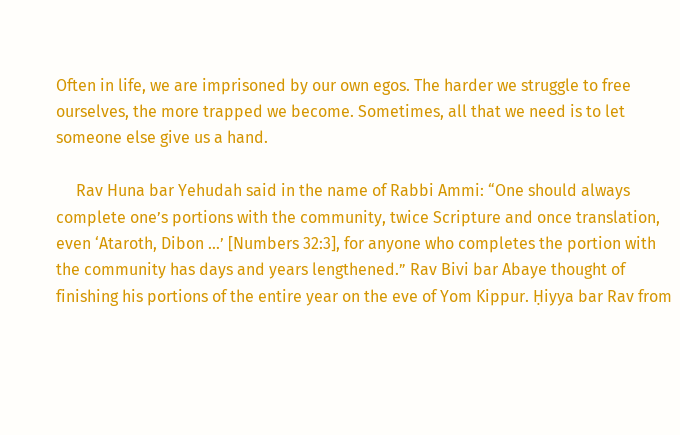Often in life, we are imprisoned by our own egos. The harder we struggle to free ourselves, the more trapped we become. Sometimes, all that we need is to let someone else give us a hand.

     Rav Huna bar Yehudah said in the name of Rabbi Ammi: “One should always complete one’s portions with the community, twice Scripture and once translation, even ‘Ataroth, Dibon …’ [Numbers 32:3], for anyone who completes the portion with the community has days and years lengthened.” Rav Bivi bar Abaye thought of finishing his portions of the entire year on the eve of Yom Kippur. Ḥiyya bar Rav from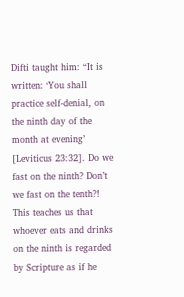Difti taught him: “It is written: ‘You shall practice self-denial, on the ninth day of the month at evening’ [Leviticus 23:32]. Do we fast on the ninth? Don’t we fast on the tenth?! This teaches us that whoever eats and drinks on the ninth is regarded by Scripture as if he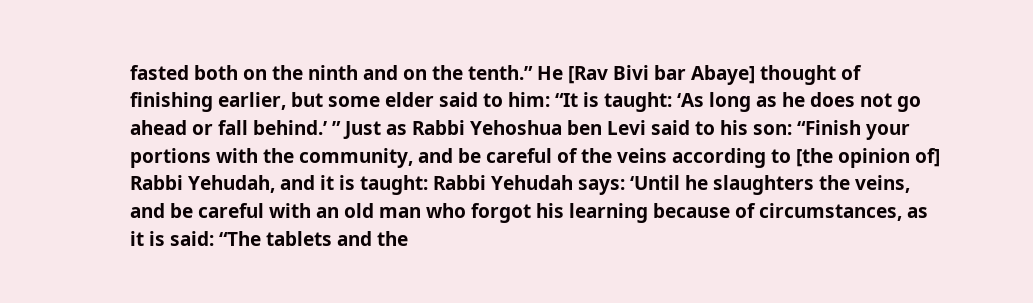fasted both on the ninth and on the tenth.” He [Rav Bivi bar Abaye] thought of finishing earlier, but some elder said to him: “It is taught: ‘As long as he does not go ahead or fall behind.’ ” Just as Rabbi Yehoshua ben Levi said to his son: “Finish your portions with the community, and be careful of the veins according to [the opinion of] Rabbi Yehudah, and it is taught: Rabbi Yehudah says: ‘Until he slaughters the veins, and be careful with an old man who forgot his learning because of circumstances, as it is said: “The tablets and the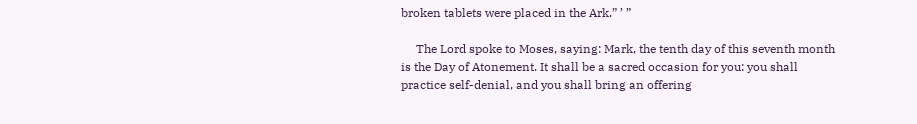broken tablets were placed in the Ark.” ’ ”

     The Lord spoke to Moses, saying: Mark, the tenth day of this seventh month is the Day of Atonement. It shall be a sacred occasion for you: you shall practice self-denial, and you shall bring an offering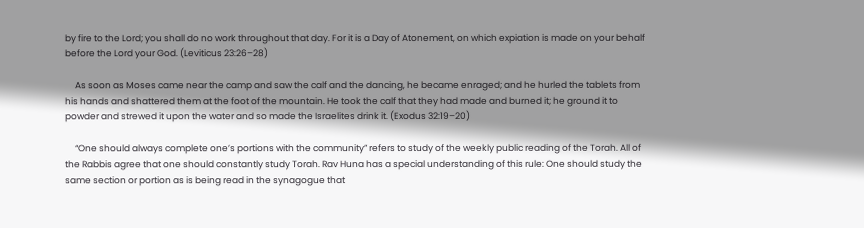by fire to the Lord; you shall do no work throughout that day. For it is a Day of Atonement, on which expiation is made on your behalf before the Lord your God. (Leviticus 23:26–28)

     As soon as Moses came near the camp and saw the calf and the dancing, he became enraged; and he hurled the tablets from his hands and shattered them at the foot of the mountain. He took the calf that they had made and burned it; he ground it to powder and strewed it upon the water and so made the Israelites drink it. (Exodus 32:19–20)

     “One should always complete one’s portions with the community” refers to study of the weekly public reading of the Torah. All of the Rabbis agree that one should constantly study Torah. Rav Huna has a special understanding of this rule: One should study the same section or portion as is being read in the synagogue that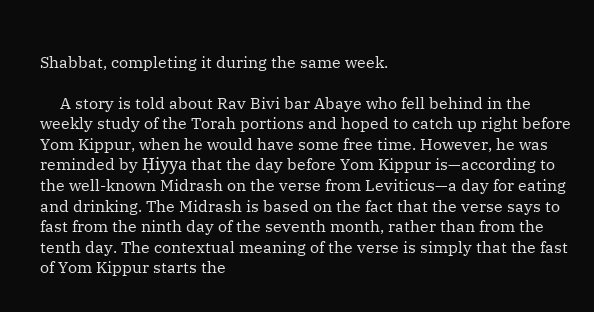Shabbat, completing it during the same week.

     A story is told about Rav Bivi bar Abaye who fell behind in the weekly study of the Torah portions and hoped to catch up right before Yom Kippur, when he would have some free time. However, he was reminded by Ḥiyya that the day before Yom Kippur is—according to the well-known Midrash on the verse from Leviticus—a day for eating and drinking. The Midrash is based on the fact that the verse says to fast from the ninth day of the seventh month, rather than from the tenth day. The contextual meaning of the verse is simply that the fast of Yom Kippur starts the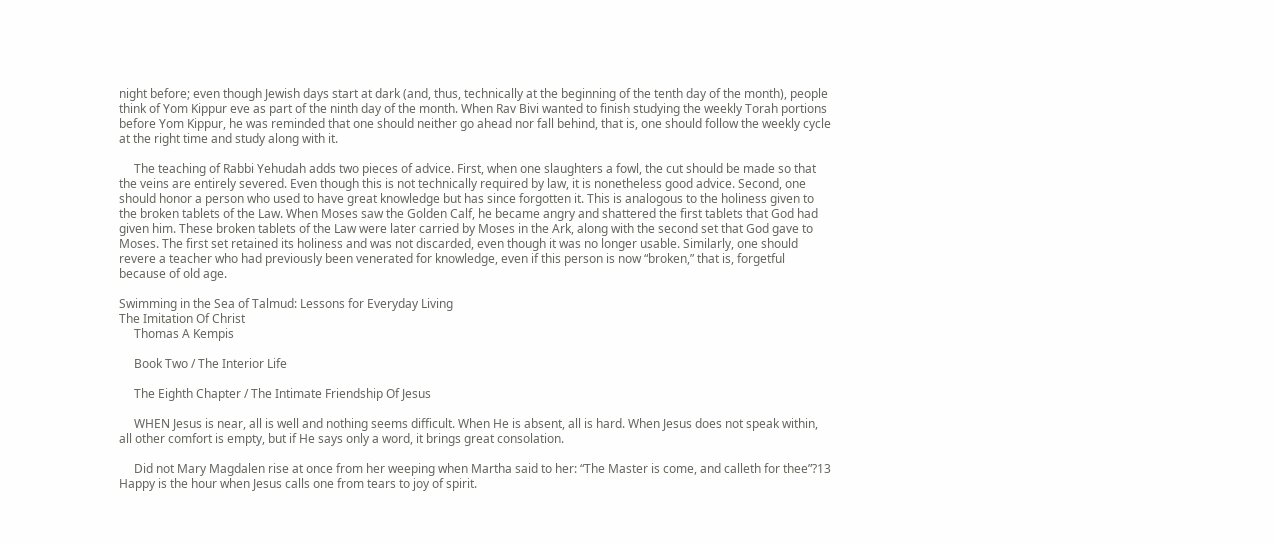night before; even though Jewish days start at dark (and, thus, technically at the beginning of the tenth day of the month), people think of Yom Kippur eve as part of the ninth day of the month. When Rav Bivi wanted to finish studying the weekly Torah portions before Yom Kippur, he was reminded that one should neither go ahead nor fall behind, that is, one should follow the weekly cycle at the right time and study along with it.

     The teaching of Rabbi Yehudah adds two pieces of advice. First, when one slaughters a fowl, the cut should be made so that the veins are entirely severed. Even though this is not technically required by law, it is nonetheless good advice. Second, one should honor a person who used to have great knowledge but has since forgotten it. This is analogous to the holiness given to the broken tablets of the Law. When Moses saw the Golden Calf, he became angry and shattered the first tablets that God had given him. These broken tablets of the Law were later carried by Moses in the Ark, along with the second set that God gave to Moses. The first set retained its holiness and was not discarded, even though it was no longer usable. Similarly, one should revere a teacher who had previously been venerated for knowledge, even if this person is now “broken,” that is, forgetful because of old age.

Swimming in the Sea of Talmud: Lessons for Everyday Living
The Imitation Of Christ
     Thomas A Kempis

     Book Two / The Interior Life

     The Eighth Chapter / The Intimate Friendship Of Jesus

     WHEN Jesus is near, all is well and nothing seems difficult. When He is absent, all is hard. When Jesus does not speak within, all other comfort is empty, but if He says only a word, it brings great consolation.

     Did not Mary Magdalen rise at once from her weeping when Martha said to her: “The Master is come, and calleth for thee”?13 Happy is the hour when Jesus calls one from tears to joy of spirit.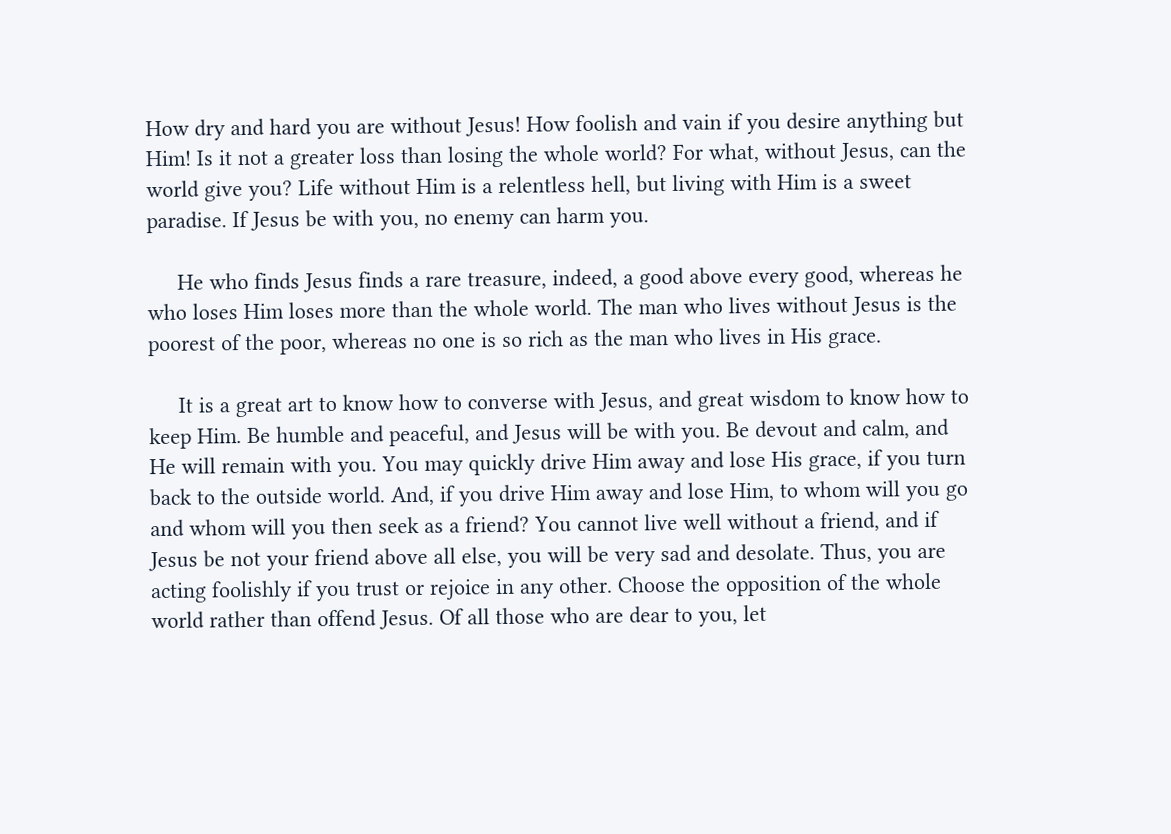How dry and hard you are without Jesus! How foolish and vain if you desire anything but Him! Is it not a greater loss than losing the whole world? For what, without Jesus, can the world give you? Life without Him is a relentless hell, but living with Him is a sweet paradise. If Jesus be with you, no enemy can harm you.

     He who finds Jesus finds a rare treasure, indeed, a good above every good, whereas he who loses Him loses more than the whole world. The man who lives without Jesus is the poorest of the poor, whereas no one is so rich as the man who lives in His grace.

     It is a great art to know how to converse with Jesus, and great wisdom to know how to keep Him. Be humble and peaceful, and Jesus will be with you. Be devout and calm, and He will remain with you. You may quickly drive Him away and lose His grace, if you turn back to the outside world. And, if you drive Him away and lose Him, to whom will you go and whom will you then seek as a friend? You cannot live well without a friend, and if Jesus be not your friend above all else, you will be very sad and desolate. Thus, you are acting foolishly if you trust or rejoice in any other. Choose the opposition of the whole world rather than offend Jesus. Of all those who are dear to you, let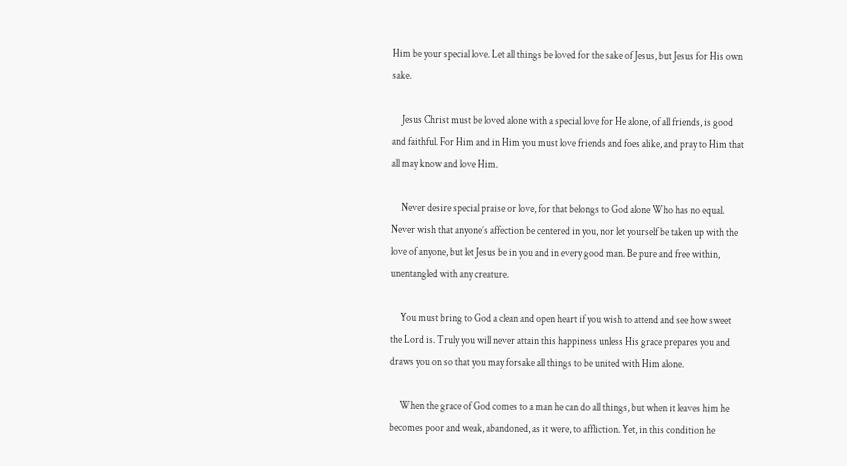Him be your special love. Let all things be loved for the sake of Jesus, but Jesus for His own sake.

     Jesus Christ must be loved alone with a special love for He alone, of all friends, is good and faithful. For Him and in Him you must love friends and foes alike, and pray to Him that all may know and love Him.

     Never desire special praise or love, for that belongs to God alone Who has no equal. Never wish that anyone’s affection be centered in you, nor let yourself be taken up with the love of anyone, but let Jesus be in you and in every good man. Be pure and free within, unentangled with any creature.

     You must bring to God a clean and open heart if you wish to attend and see how sweet the Lord is. Truly you will never attain this happiness unless His grace prepares you and draws you on so that you may forsake all things to be united with Him alone.

     When the grace of God comes to a man he can do all things, but when it leaves him he becomes poor and weak, abandoned, as it were, to affliction. Yet, in this condition he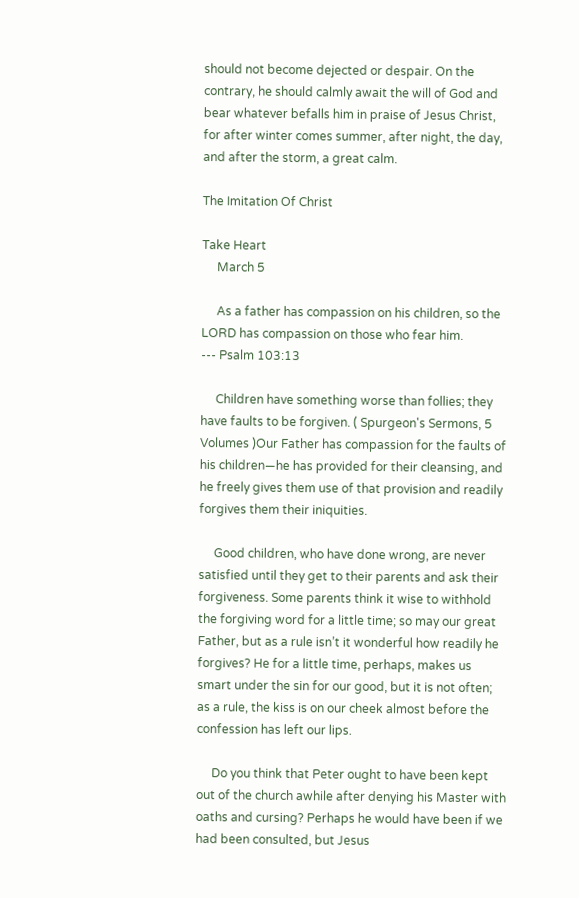should not become dejected or despair. On the contrary, he should calmly await the will of God and bear whatever befalls him in praise of Jesus Christ, for after winter comes summer, after night, the day, and after the storm, a great calm.

The Imitation Of Christ

Take Heart
     March 5

     As a father has compassion on his children, so the LORD has compassion on those who fear him.
--- Psalm 103:13

     Children have something worse than follies; they have faults to be forgiven. ( Spurgeon's Sermons, 5 Volumes )Our Father has compassion for the faults of his children—he has provided for their cleansing, and he freely gives them use of that provision and readily forgives them their iniquities.

     Good children, who have done wrong, are never satisfied until they get to their parents and ask their forgiveness. Some parents think it wise to withhold the forgiving word for a little time; so may our great Father, but as a rule isn’t it wonderful how readily he forgives? He for a little time, perhaps, makes us smart under the sin for our good, but it is not often; as a rule, the kiss is on our cheek almost before the confession has left our lips.

     Do you think that Peter ought to have been kept out of the church awhile after denying his Master with oaths and cursing? Perhaps he would have been if we had been consulted, but Jesus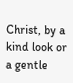Christ, by a kind look or a gentle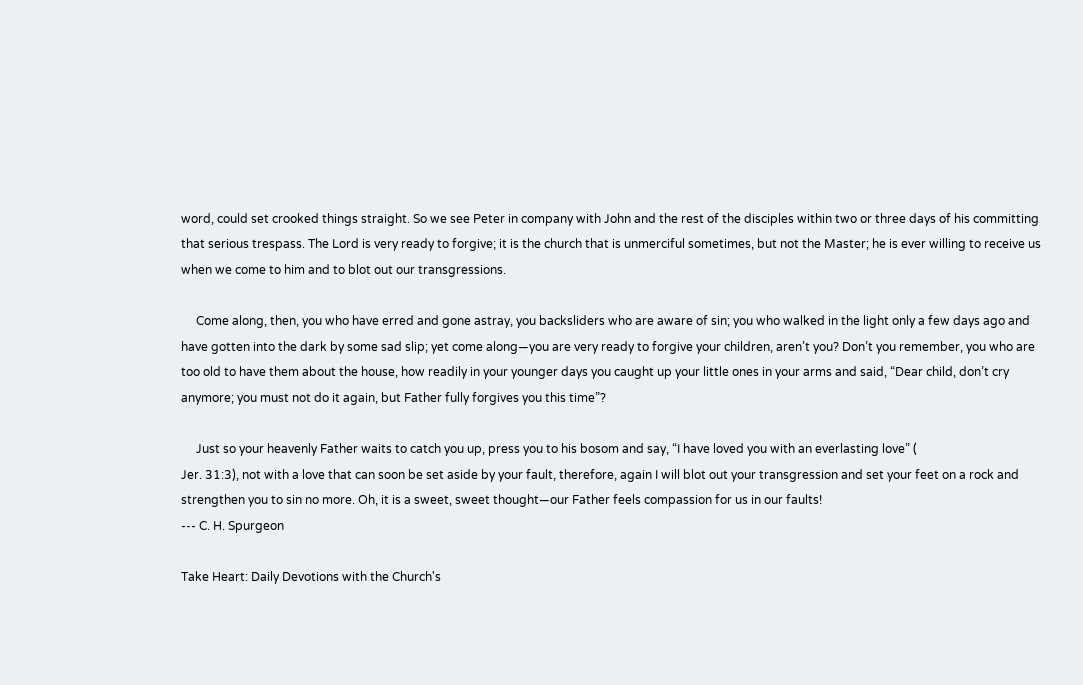word, could set crooked things straight. So we see Peter in company with John and the rest of the disciples within two or three days of his committing that serious trespass. The Lord is very ready to forgive; it is the church that is unmerciful sometimes, but not the Master; he is ever willing to receive us when we come to him and to blot out our transgressions.

     Come along, then, you who have erred and gone astray, you backsliders who are aware of sin; you who walked in the light only a few days ago and have gotten into the dark by some sad slip; yet come along—you are very ready to forgive your children, aren’t you? Don’t you remember, you who are too old to have them about the house, how readily in your younger days you caught up your little ones in your arms and said, “Dear child, don’t cry anymore; you must not do it again, but Father fully forgives you this time”?

     Just so your heavenly Father waits to catch you up, press you to his bosom and say, “I have loved you with an everlasting love” (
Jer. 31:3), not with a love that can soon be set aside by your fault, therefore, again I will blot out your transgression and set your feet on a rock and strengthen you to sin no more. Oh, it is a sweet, sweet thought—our Father feels compassion for us in our faults!
--- C. H. Spurgeon

Take Heart: Daily Devotions with the Church's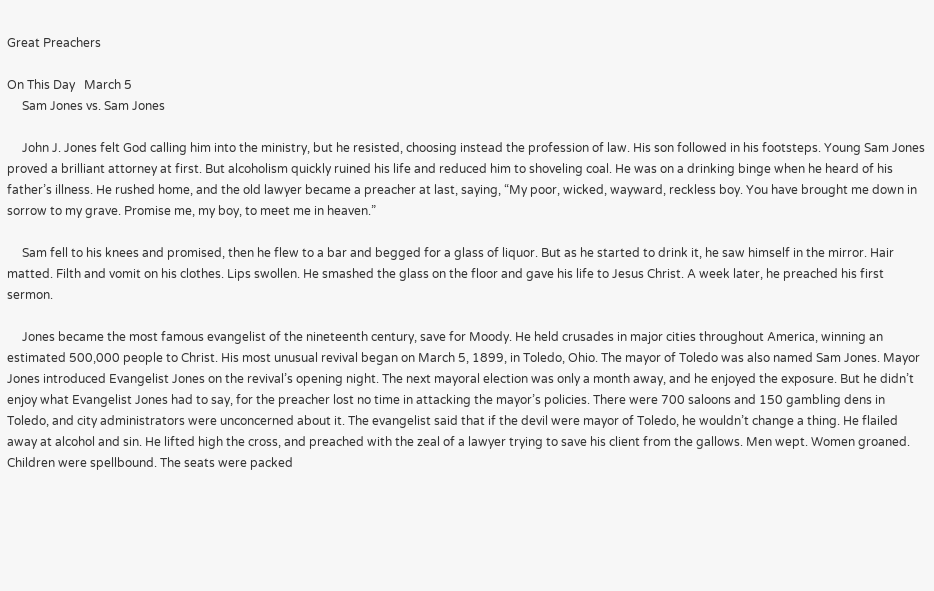Great Preachers

On This Day   March 5
     Sam Jones vs. Sam Jones

     John J. Jones felt God calling him into the ministry, but he resisted, choosing instead the profession of law. His son followed in his footsteps. Young Sam Jones proved a brilliant attorney at first. But alcoholism quickly ruined his life and reduced him to shoveling coal. He was on a drinking binge when he heard of his father’s illness. He rushed home, and the old lawyer became a preacher at last, saying, “My poor, wicked, wayward, reckless boy. You have brought me down in sorrow to my grave. Promise me, my boy, to meet me in heaven.”

     Sam fell to his knees and promised, then he flew to a bar and begged for a glass of liquor. But as he started to drink it, he saw himself in the mirror. Hair matted. Filth and vomit on his clothes. Lips swollen. He smashed the glass on the floor and gave his life to Jesus Christ. A week later, he preached his first sermon.

     Jones became the most famous evangelist of the nineteenth century, save for Moody. He held crusades in major cities throughout America, winning an estimated 500,000 people to Christ. His most unusual revival began on March 5, 1899, in Toledo, Ohio. The mayor of Toledo was also named Sam Jones. Mayor Jones introduced Evangelist Jones on the revival’s opening night. The next mayoral election was only a month away, and he enjoyed the exposure. But he didn’t enjoy what Evangelist Jones had to say, for the preacher lost no time in attacking the mayor’s policies. There were 700 saloons and 150 gambling dens in Toledo, and city administrators were unconcerned about it. The evangelist said that if the devil were mayor of Toledo, he wouldn’t change a thing. He flailed away at alcohol and sin. He lifted high the cross, and preached with the zeal of a lawyer trying to save his client from the gallows. Men wept. Women groaned. Children were spellbound. The seats were packed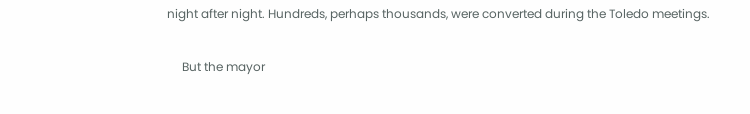night after night. Hundreds, perhaps thousands, were converted during the Toledo meetings.

     But the mayor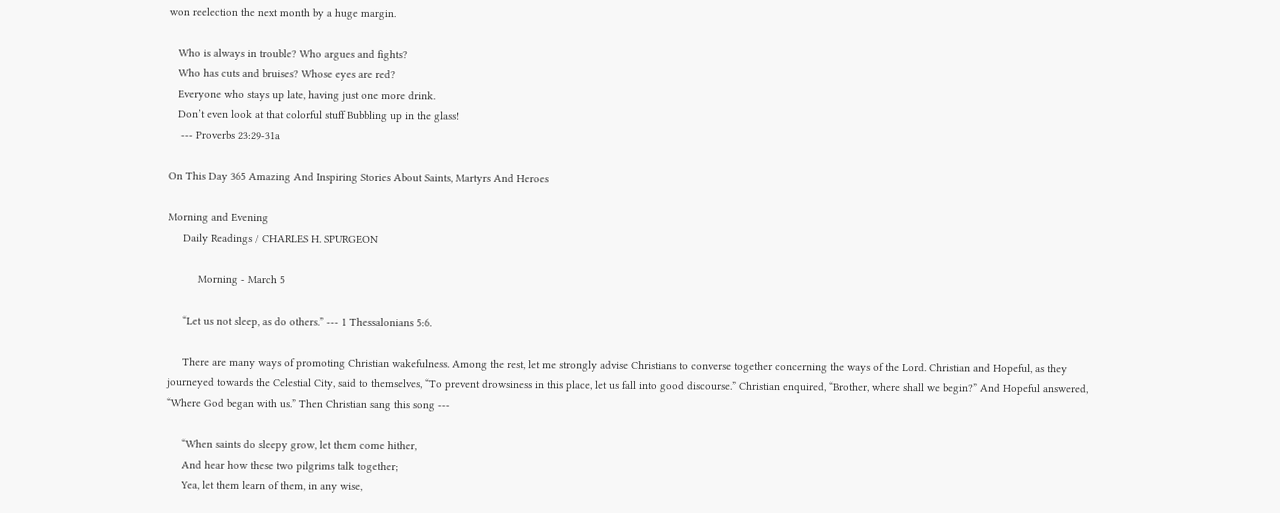won reelection the next month by a huge margin.

   Who is always in trouble? Who argues and fights?
   Who has cuts and bruises? Whose eyes are red?
   Everyone who stays up late, having just one more drink.
   Don’t even look at that colorful stuff Bubbling up in the glass!
    --- Proverbs 23:29-31a

On This Day 365 Amazing And Inspiring Stories About Saints, Martyrs And Heroes

Morning and Evening
     Daily Readings / CHARLES H. SPURGEON

          Morning - March 5

     “Let us not sleep, as do others.” --- 1 Thessalonians 5:6.

     There are many ways of promoting Christian wakefulness. Among the rest, let me strongly advise Christians to converse together concerning the ways of the Lord. Christian and Hopeful, as they journeyed towards the Celestial City, said to themselves, “To prevent drowsiness in this place, let us fall into good discourse.” Christian enquired, “Brother, where shall we begin?” And Hopeful answered, “Where God began with us.” Then Christian sang this song ---

     “When saints do sleepy grow, let them come hither,
     And hear how these two pilgrims talk together;
     Yea, let them learn of them, in any wise,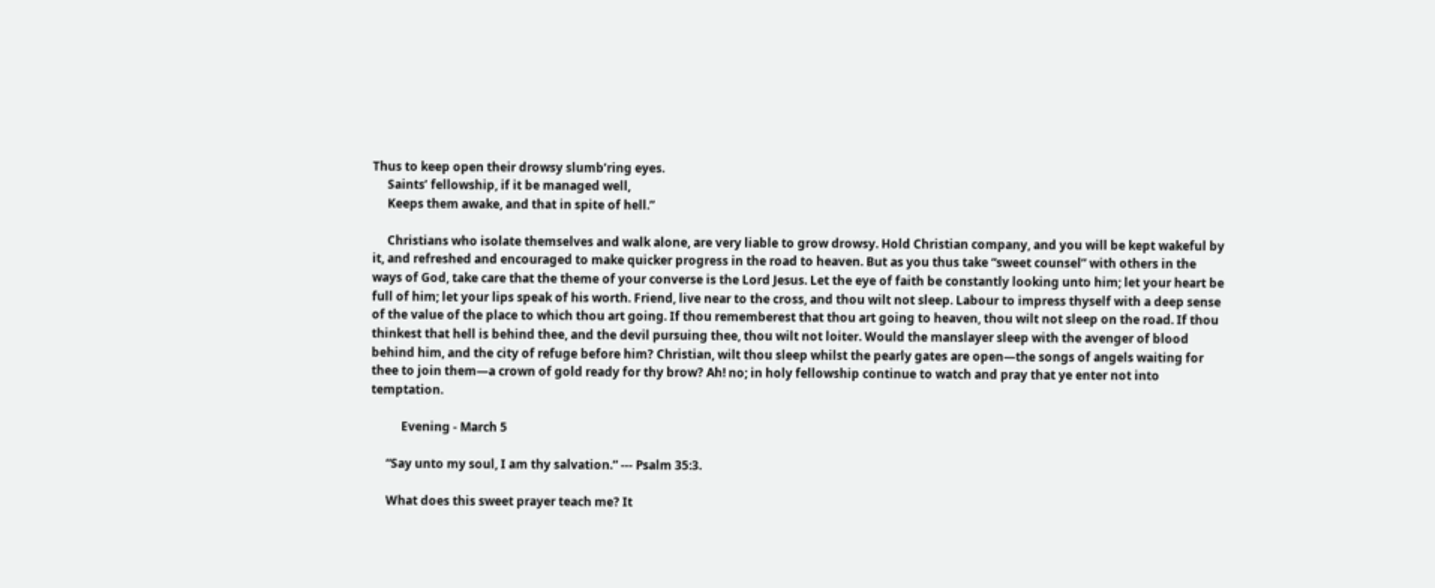Thus to keep open their drowsy slumb’ring eyes.
     Saints’ fellowship, if it be managed well,
     Keeps them awake, and that in spite of hell.”

     Christians who isolate themselves and walk alone, are very liable to grow drowsy. Hold Christian company, and you will be kept wakeful by it, and refreshed and encouraged to make quicker progress in the road to heaven. But as you thus take “sweet counsel” with others in the ways of God, take care that the theme of your converse is the Lord Jesus. Let the eye of faith be constantly looking unto him; let your heart be full of him; let your lips speak of his worth. Friend, live near to the cross, and thou wilt not sleep. Labour to impress thyself with a deep sense of the value of the place to which thou art going. If thou rememberest that thou art going to heaven, thou wilt not sleep on the road. If thou thinkest that hell is behind thee, and the devil pursuing thee, thou wilt not loiter. Would the manslayer sleep with the avenger of blood behind him, and the city of refuge before him? Christian, wilt thou sleep whilst the pearly gates are open—the songs of angels waiting for thee to join them—a crown of gold ready for thy brow? Ah! no; in holy fellowship continue to watch and pray that ye enter not into temptation.

          Evening - March 5

     “Say unto my soul, I am thy salvation.” --- Psalm 35:3.

     What does this sweet prayer teach me? It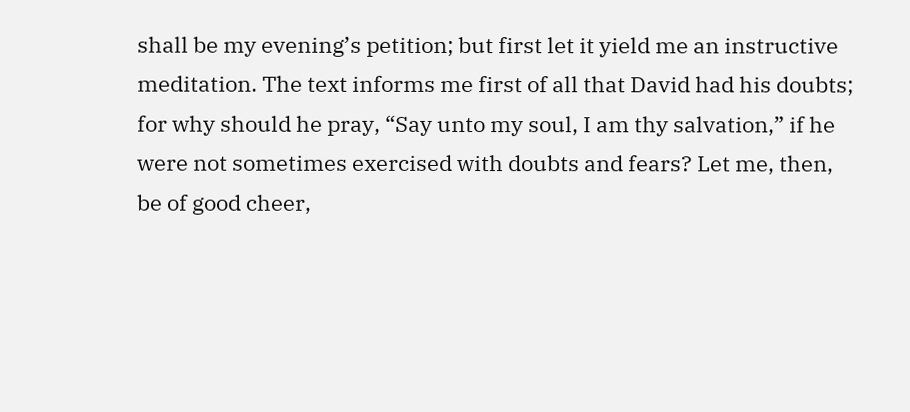shall be my evening’s petition; but first let it yield me an instructive meditation. The text informs me first of all that David had his doubts; for why should he pray, “Say unto my soul, I am thy salvation,” if he were not sometimes exercised with doubts and fears? Let me, then, be of good cheer,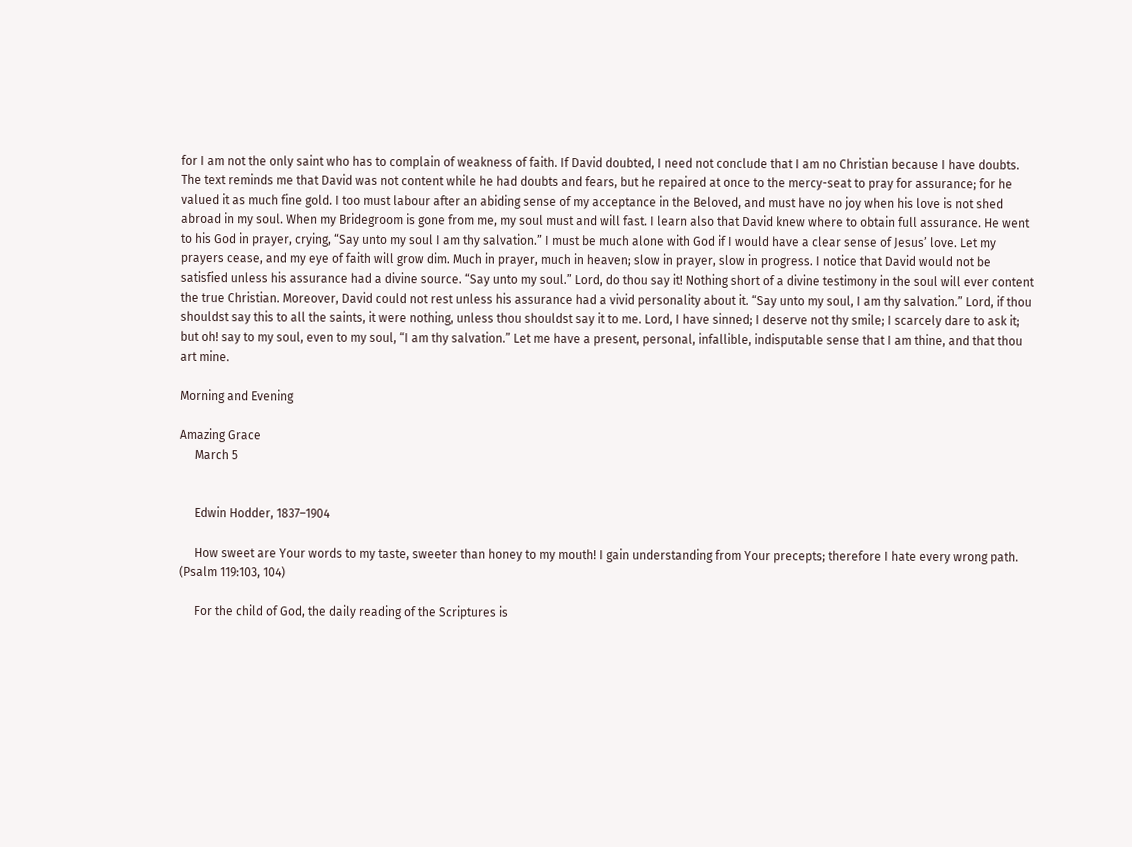for I am not the only saint who has to complain of weakness of faith. If David doubted, I need not conclude that I am no Christian because I have doubts. The text reminds me that David was not content while he had doubts and fears, but he repaired at once to the mercy-seat to pray for assurance; for he valued it as much fine gold. I too must labour after an abiding sense of my acceptance in the Beloved, and must have no joy when his love is not shed abroad in my soul. When my Bridegroom is gone from me, my soul must and will fast. I learn also that David knew where to obtain full assurance. He went to his God in prayer, crying, “Say unto my soul I am thy salvation.” I must be much alone with God if I would have a clear sense of Jesus’ love. Let my prayers cease, and my eye of faith will grow dim. Much in prayer, much in heaven; slow in prayer, slow in progress. I notice that David would not be satisfied unless his assurance had a divine source. “Say unto my soul.” Lord, do thou say it! Nothing short of a divine testimony in the soul will ever content the true Christian. Moreover, David could not rest unless his assurance had a vivid personality about it. “Say unto my soul, I am thy salvation.” Lord, if thou shouldst say this to all the saints, it were nothing, unless thou shouldst say it to me. Lord, I have sinned; I deserve not thy smile; I scarcely dare to ask it; but oh! say to my soul, even to my soul, “I am thy salvation.” Let me have a present, personal, infallible, indisputable sense that I am thine, and that thou art mine.

Morning and Evening

Amazing Grace
     March 5


     Edwin Hodder, 1837–1904

     How sweet are Your words to my taste, sweeter than honey to my mouth! I gain understanding from Your precepts; therefore I hate every wrong path. (Psalm 119:103, 104)

     For the child of God, the daily reading of the Scriptures is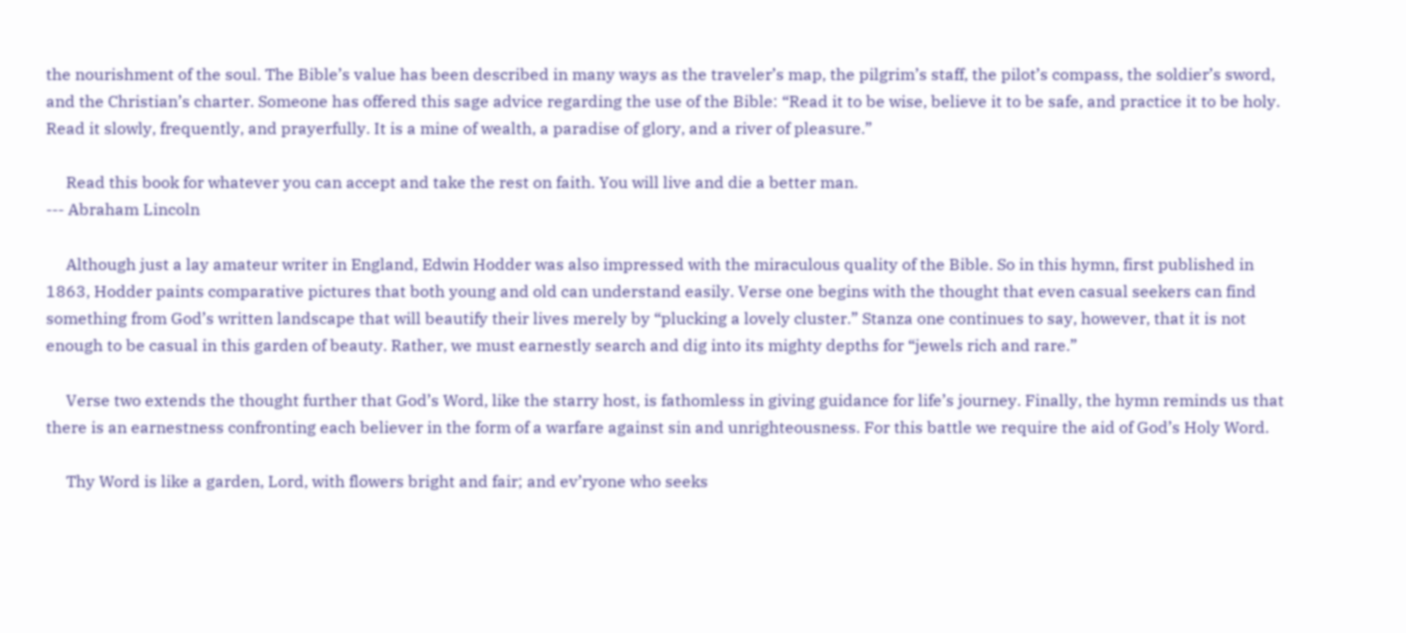the nourishment of the soul. The Bible’s value has been described in many ways as the traveler’s map, the pilgrim’s staff, the pilot’s compass, the soldier’s sword, and the Christian’s charter. Someone has offered this sage advice regarding the use of the Bible: “Read it to be wise, believe it to be safe, and practice it to be holy. Read it slowly, frequently, and prayerfully. It is a mine of wealth, a paradise of glory, and a river of pleasure.”

     Read this book for whatever you can accept and take the rest on faith. You will live and die a better man.
--- Abraham Lincoln

     Although just a lay amateur writer in England, Edwin Hodder was also impressed with the miraculous quality of the Bible. So in this hymn, first published in 1863, Hodder paints comparative pictures that both young and old can understand easily. Verse one begins with the thought that even casual seekers can find something from God’s written landscape that will beautify their lives merely by “plucking a lovely cluster.” Stanza one continues to say, however, that it is not enough to be casual in this garden of beauty. Rather, we must earnestly search and dig into its mighty depths for “jewels rich and rare.”

     Verse two extends the thought further that God’s Word, like the starry host, is fathomless in giving guidance for life’s journey. Finally, the hymn reminds us that there is an earnestness confronting each believer in the form of a warfare against sin and unrighteousness. For this battle we require the aid of God’s Holy Word.

     Thy Word is like a garden, Lord, with flowers bright and fair; and ev’ryone who seeks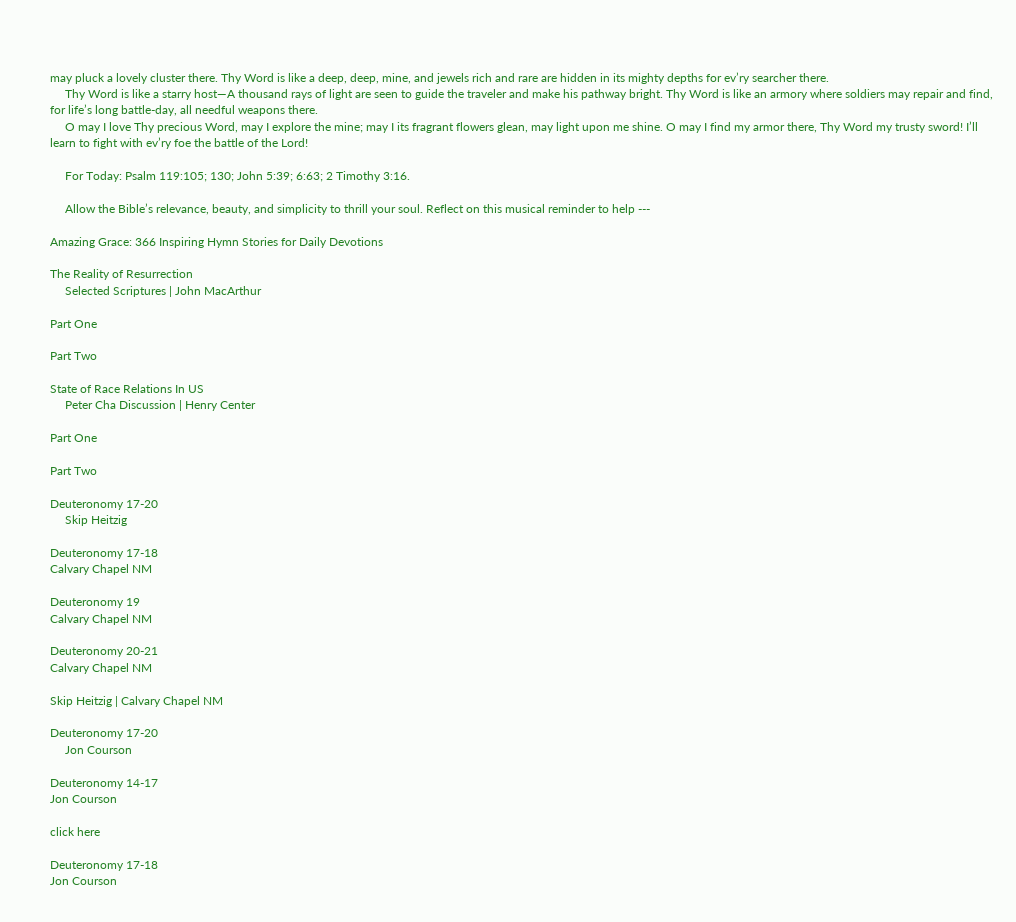may pluck a lovely cluster there. Thy Word is like a deep, deep, mine, and jewels rich and rare are hidden in its mighty depths for ev’ry searcher there.
     Thy Word is like a starry host—A thousand rays of light are seen to guide the traveler and make his pathway bright. Thy Word is like an armory where soldiers may repair and find, for life’s long battle-day, all needful weapons there.
     O may I love Thy precious Word, may I explore the mine; may I its fragrant flowers glean, may light upon me shine. O may I find my armor there, Thy Word my trusty sword! I’ll learn to fight with ev’ry foe the battle of the Lord!

     For Today: Psalm 119:105; 130; John 5:39; 6:63; 2 Timothy 3:16.

     Allow the Bible’s relevance, beauty, and simplicity to thrill your soul. Reflect on this musical reminder to help ---

Amazing Grace: 366 Inspiring Hymn Stories for Daily Devotions

The Reality of Resurrection
     Selected Scriptures | John MacArthur

Part One

Part Two

State of Race Relations In US
     Peter Cha Discussion | Henry Center

Part One

Part Two

Deuteronomy 17-20
     Skip Heitzig

Deuteronomy 17-18
Calvary Chapel NM

Deuteronomy 19
Calvary Chapel NM

Deuteronomy 20-21
Calvary Chapel NM

Skip Heitzig | Calvary Chapel NM

Deuteronomy 17-20
     Jon Courson

Deuteronomy 14-17
Jon Courson

click here

Deuteronomy 17-18
Jon Courson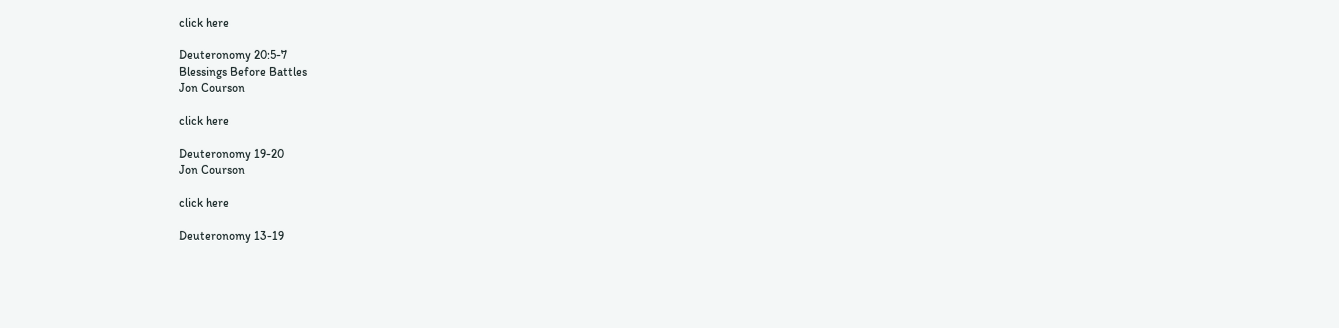click here

Deuteronomy 20:5-7
Blessings Before Battles
Jon Courson

click here

Deuteronomy 19-20
Jon Courson

click here

Deuteronomy 13-19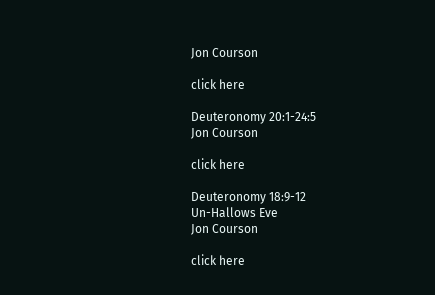Jon Courson

click here

Deuteronomy 20:1-24:5
Jon Courson

click here

Deuteronomy 18:9-12
Un-Hallows Eve
Jon Courson

click here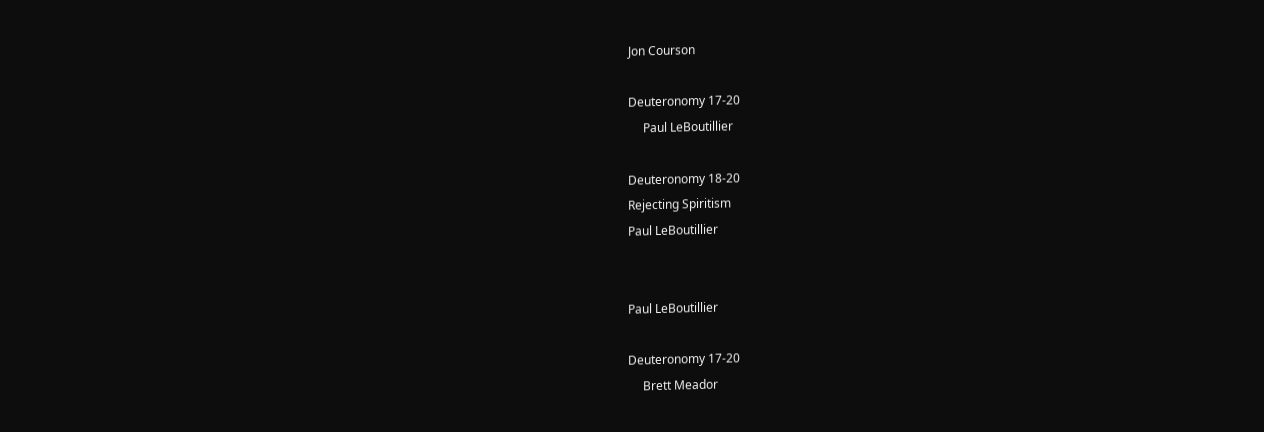Jon Courson

Deuteronomy 17-20
     Paul LeBoutillier

Deuteronomy 18-20
Rejecting Spiritism
Paul LeBoutillier


Paul LeBoutillier

Deuteronomy 17-20
     Brett Meador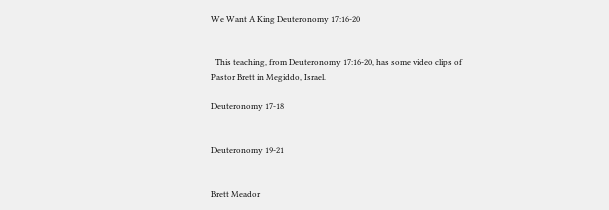We Want A King Deuteronomy 17:16-20


  This teaching, from Deuteronomy 17:16-20, has some video clips of Pastor Brett in Megiddo, Israel.

Deuteronomy 17-18


Deuteronomy 19-21


Brett Meador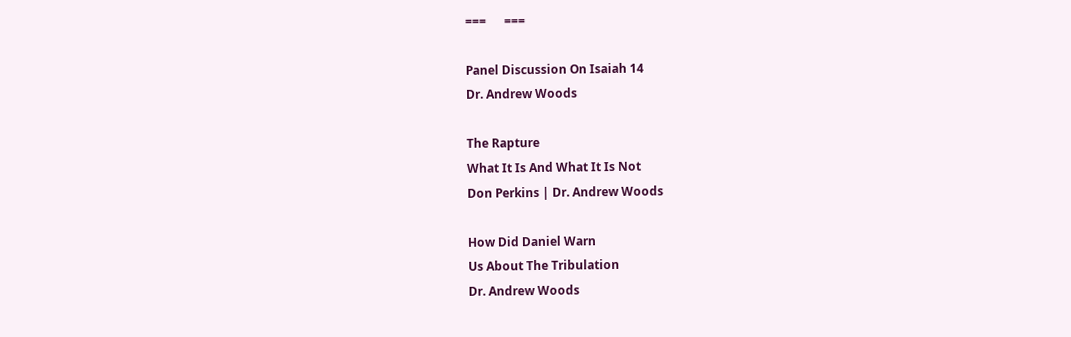===      ===

Panel Discussion On Isaiah 14
Dr. Andrew Woods

The Rapture
What It Is And What It Is Not
Don Perkins | Dr. Andrew Woods

How Did Daniel Warn
Us About The Tribulation
Dr. Andrew Woods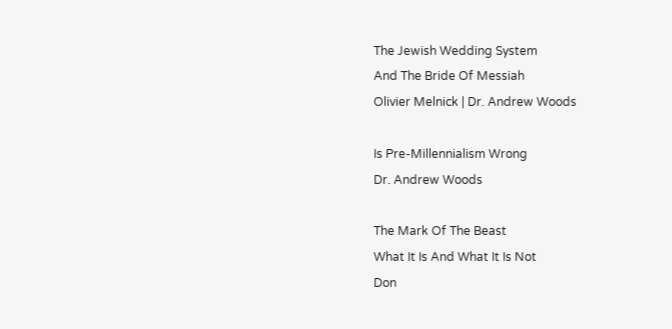The Jewish Wedding System
And The Bride Of Messiah
Olivier Melnick | Dr. Andrew Woods

Is Pre-Millennialism Wrong
Dr. Andrew Woods

The Mark Of The Beast
What It Is And What It Is Not
Don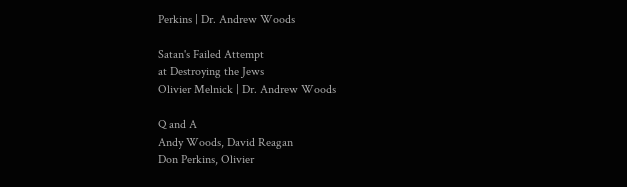Perkins | Dr. Andrew Woods

Satan's Failed Attempt
at Destroying the Jews
Olivier Melnick | Dr. Andrew Woods

Q and A
Andy Woods, David Reagan
Don Perkins, Olivier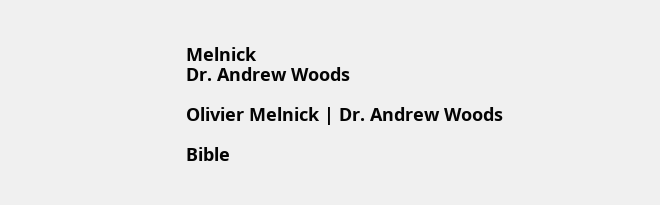Melnick
Dr. Andrew Woods

Olivier Melnick | Dr. Andrew Woods

Bible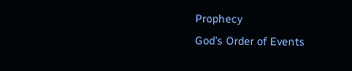Prophecy
God’s Order of Events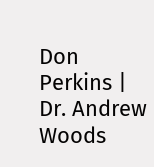Don Perkins | Dr. Andrew Woods